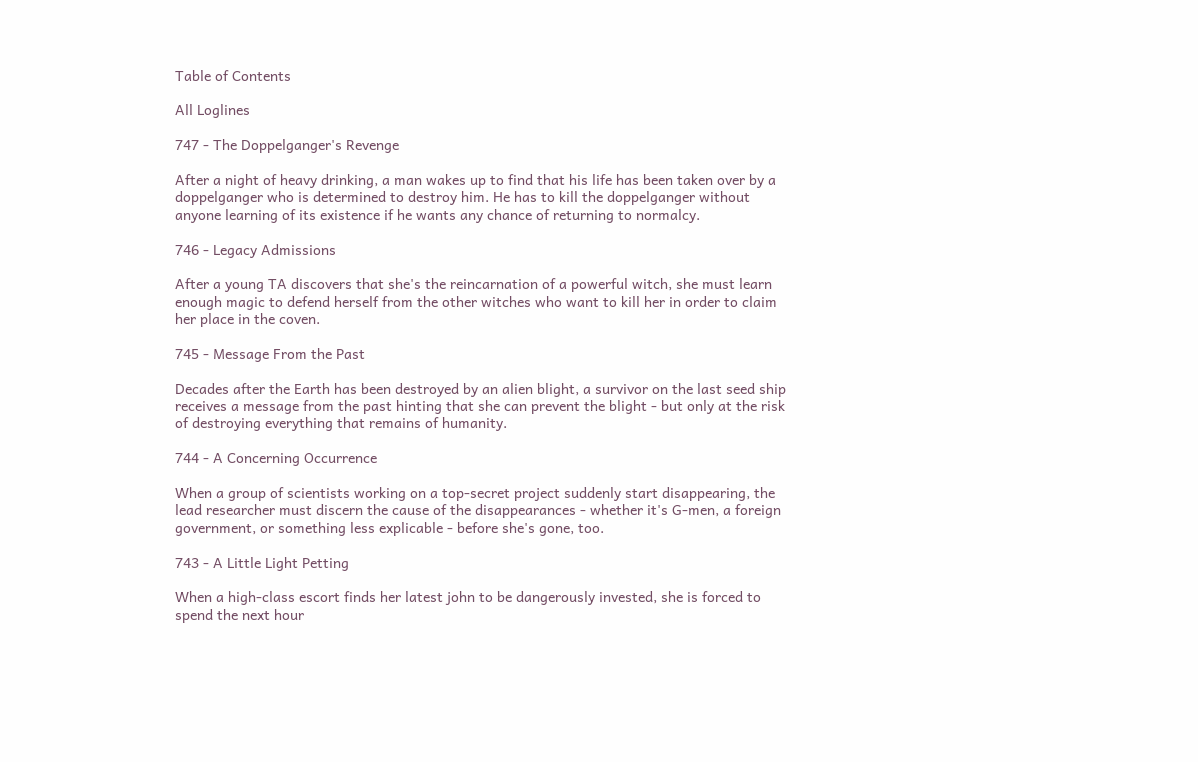Table of Contents

All Loglines

747 - The Doppelganger's Revenge

After a night of heavy drinking, a man wakes up to find that his life has been taken over by a doppelganger who is determined to destroy him. He has to kill the doppelganger without anyone learning of its existence if he wants any chance of returning to normalcy.

746 - Legacy Admissions

After a young TA discovers that she's the reincarnation of a powerful witch, she must learn enough magic to defend herself from the other witches who want to kill her in order to claim her place in the coven.

745 - Message From the Past

Decades after the Earth has been destroyed by an alien blight, a survivor on the last seed ship receives a message from the past hinting that she can prevent the blight - but only at the risk of destroying everything that remains of humanity.

744 - A Concerning Occurrence

When a group of scientists working on a top-secret project suddenly start disappearing, the lead researcher must discern the cause of the disappearances - whether it's G-men, a foreign government, or something less explicable - before she's gone, too.

743 - A Little Light Petting

When a high-class escort finds her latest john to be dangerously invested, she is forced to spend the next hour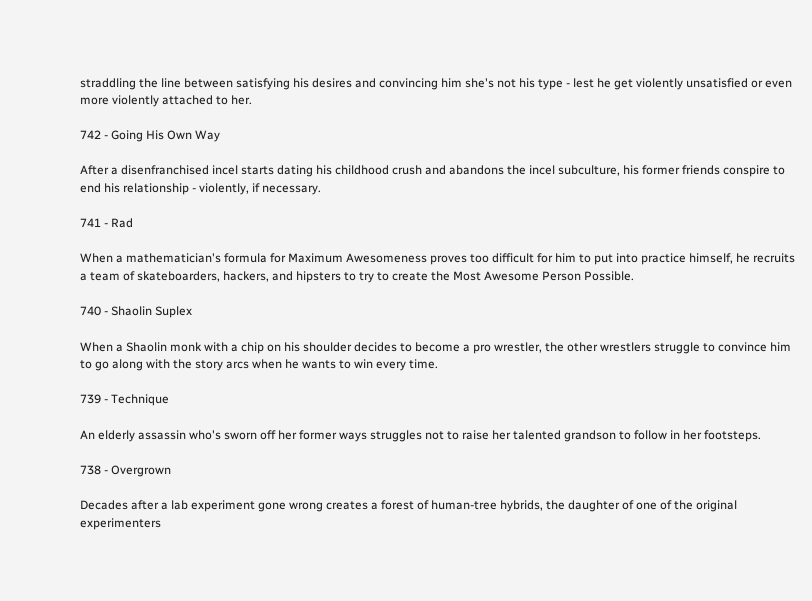straddling the line between satisfying his desires and convincing him she's not his type - lest he get violently unsatisfied or even more violently attached to her.

742 - Going His Own Way

After a disenfranchised incel starts dating his childhood crush and abandons the incel subculture, his former friends conspire to end his relationship - violently, if necessary.

741 - Rad

When a mathematician's formula for Maximum Awesomeness proves too difficult for him to put into practice himself, he recruits a team of skateboarders, hackers, and hipsters to try to create the Most Awesome Person Possible.

740 - Shaolin Suplex

When a Shaolin monk with a chip on his shoulder decides to become a pro wrestler, the other wrestlers struggle to convince him to go along with the story arcs when he wants to win every time.

739 - Technique

An elderly assassin who's sworn off her former ways struggles not to raise her talented grandson to follow in her footsteps.

738 - Overgrown

Decades after a lab experiment gone wrong creates a forest of human-tree hybrids, the daughter of one of the original experimenters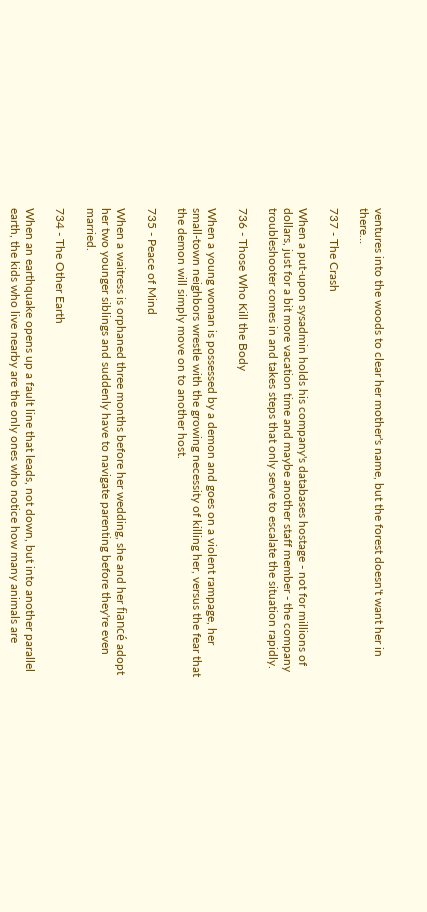ventures into the woods to clear her mother's name, but the forest doesn't want her in there…

737 - The Crash

When a put-upon sysadmin holds his company's databases hostage - not for millions of dollars, just for a bit more vacation time and maybe another staff member - the company troubleshooter comes in and takes steps that only serve to escalate the situation rapidly.

736 - Those Who Kill the Body

When a young woman is possessed by a demon and goes on a violent rampage, her small-town neighbors wrestle with the growing necessity of killing her, versus the fear that the demon will simply move on to another host.

735 - Peace of Mind

When a waitress is orphaned three months before her wedding, she and her fiancé adopt her two younger siblings and suddenly have to navigate parenting before they're even married.

734 - The Other Earth

When an earthquake opens up a fault line that leads, not down, but into another parallel earth, the kids who live nearby are the only ones who notice how many animals are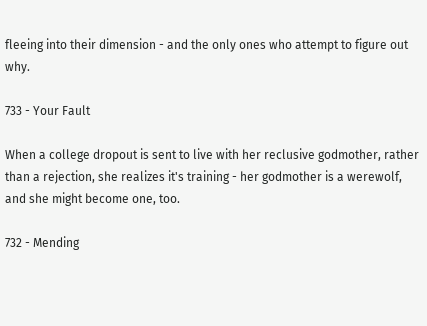fleeing into their dimension - and the only ones who attempt to figure out why.

733 - Your Fault

When a college dropout is sent to live with her reclusive godmother, rather than a rejection, she realizes it's training - her godmother is a werewolf, and she might become one, too.

732 - Mending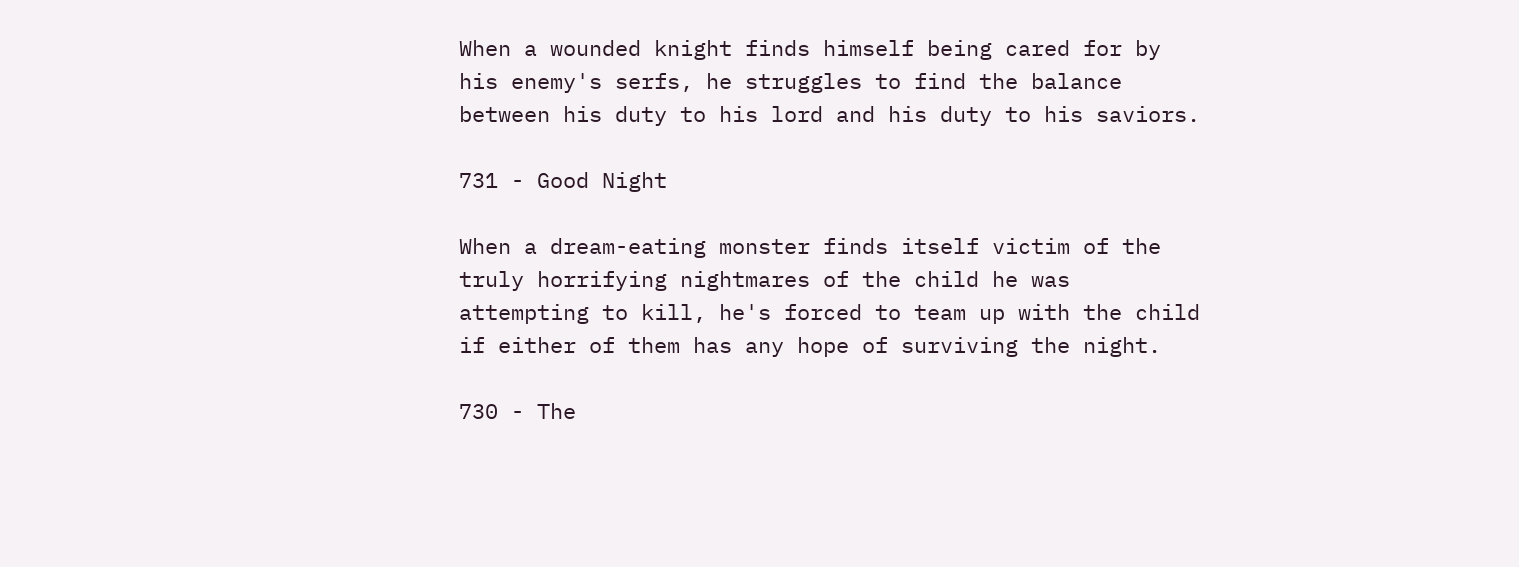When a wounded knight finds himself being cared for by his enemy's serfs, he struggles to find the balance between his duty to his lord and his duty to his saviors.

731 - Good Night

When a dream-eating monster finds itself victim of the truly horrifying nightmares of the child he was attempting to kill, he's forced to team up with the child if either of them has any hope of surviving the night.

730 - The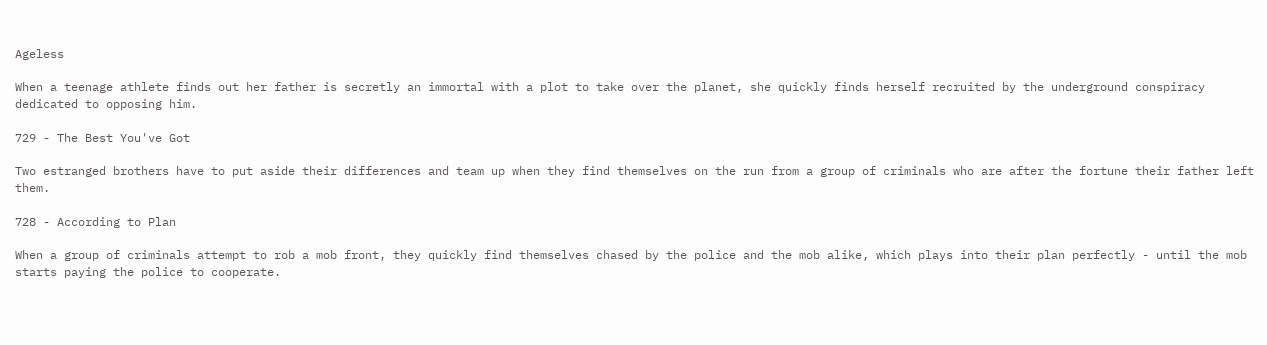Ageless

When a teenage athlete finds out her father is secretly an immortal with a plot to take over the planet, she quickly finds herself recruited by the underground conspiracy dedicated to opposing him.

729 - The Best You've Got

Two estranged brothers have to put aside their differences and team up when they find themselves on the run from a group of criminals who are after the fortune their father left them.

728 - According to Plan

When a group of criminals attempt to rob a mob front, they quickly find themselves chased by the police and the mob alike, which plays into their plan perfectly - until the mob starts paying the police to cooperate.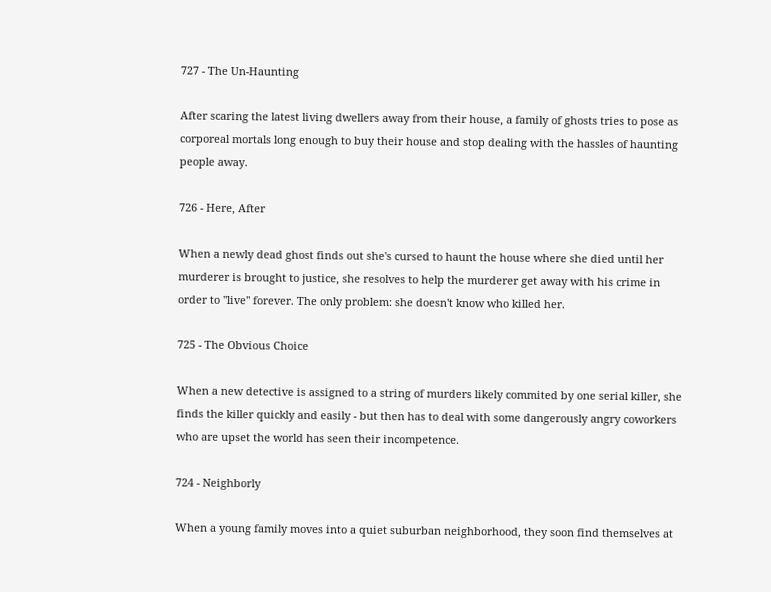727 - The Un-Haunting

After scaring the latest living dwellers away from their house, a family of ghosts tries to pose as corporeal mortals long enough to buy their house and stop dealing with the hassles of haunting people away.

726 - Here, After

When a newly dead ghost finds out she's cursed to haunt the house where she died until her murderer is brought to justice, she resolves to help the murderer get away with his crime in order to "live" forever. The only problem: she doesn't know who killed her.

725 - The Obvious Choice

When a new detective is assigned to a string of murders likely commited by one serial killer, she finds the killer quickly and easily - but then has to deal with some dangerously angry coworkers who are upset the world has seen their incompetence.

724 - Neighborly

When a young family moves into a quiet suburban neighborhood, they soon find themselves at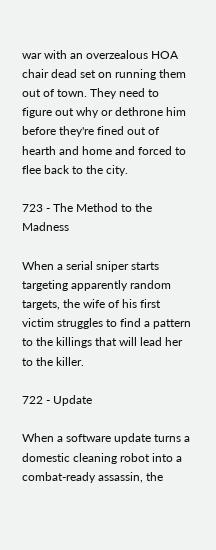war with an overzealous HOA chair dead set on running them out of town. They need to figure out why or dethrone him before they're fined out of hearth and home and forced to flee back to the city.

723 - The Method to the Madness

When a serial sniper starts targeting apparently random targets, the wife of his first victim struggles to find a pattern to the killings that will lead her to the killer.

722 - Update

When a software update turns a domestic cleaning robot into a combat-ready assassin, the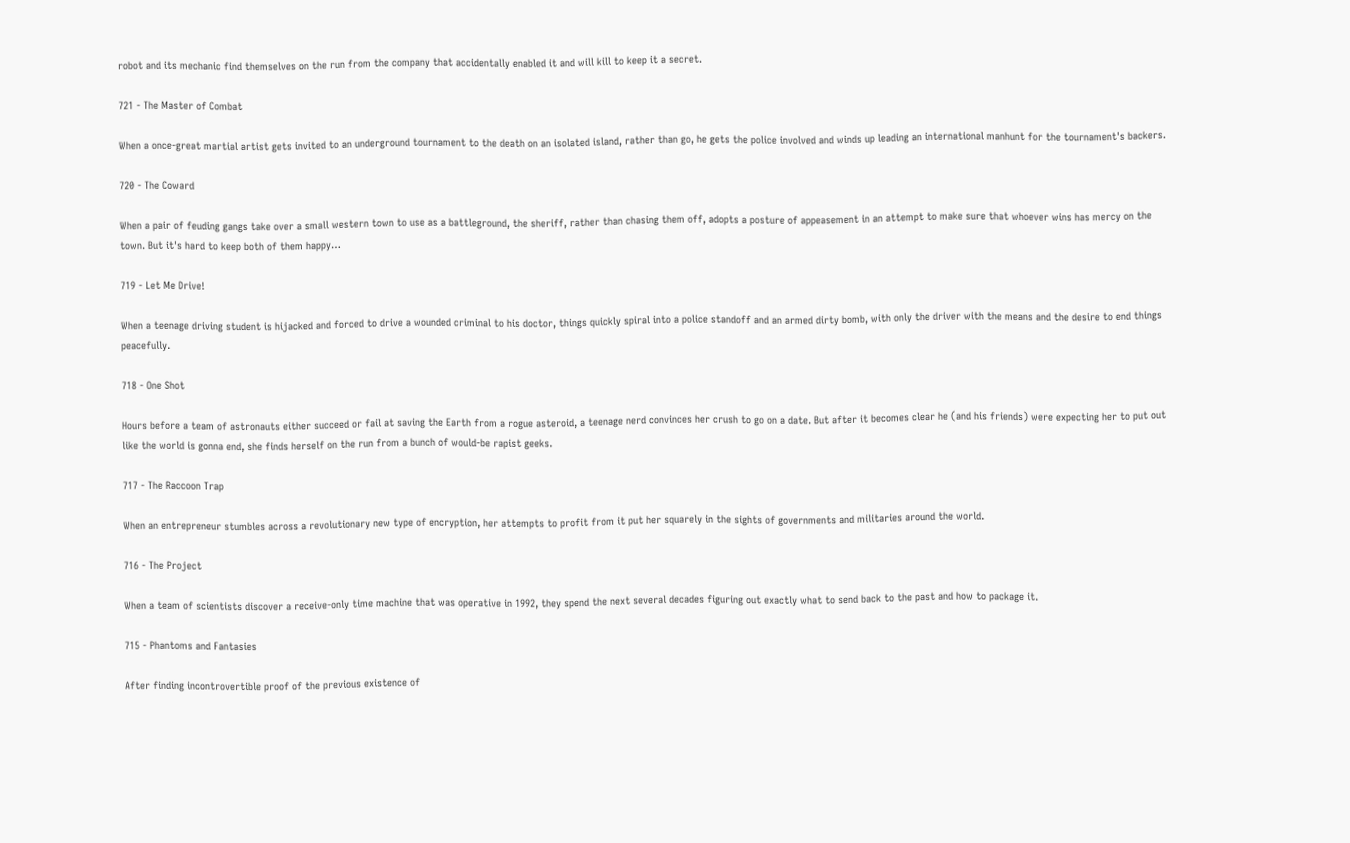robot and its mechanic find themselves on the run from the company that accidentally enabled it and will kill to keep it a secret.

721 - The Master of Combat

When a once-great martial artist gets invited to an underground tournament to the death on an isolated island, rather than go, he gets the police involved and winds up leading an international manhunt for the tournament's backers.

720 - The Coward

When a pair of feuding gangs take over a small western town to use as a battleground, the sheriff, rather than chasing them off, adopts a posture of appeasement in an attempt to make sure that whoever wins has mercy on the town. But it's hard to keep both of them happy…

719 - Let Me Drive!

When a teenage driving student is hijacked and forced to drive a wounded criminal to his doctor, things quickly spiral into a police standoff and an armed dirty bomb, with only the driver with the means and the desire to end things peacefully.

718 - One Shot

Hours before a team of astronauts either succeed or fail at saving the Earth from a rogue asteroid, a teenage nerd convinces her crush to go on a date. But after it becomes clear he (and his friends) were expecting her to put out like the world is gonna end, she finds herself on the run from a bunch of would-be rapist geeks.

717 - The Raccoon Trap

When an entrepreneur stumbles across a revolutionary new type of encryption, her attempts to profit from it put her squarely in the sights of governments and militaries around the world.

716 - The Project

When a team of scientists discover a receive-only time machine that was operative in 1992, they spend the next several decades figuring out exactly what to send back to the past and how to package it.

715 - Phantoms and Fantasies

After finding incontrovertible proof of the previous existence of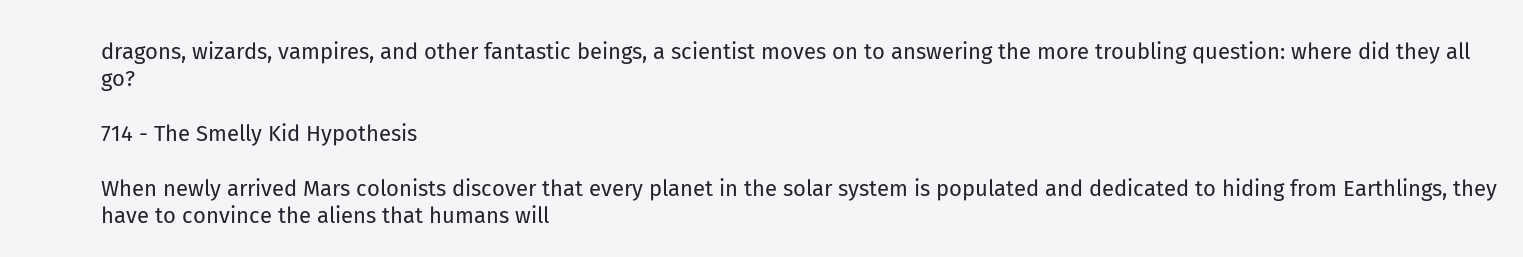dragons, wizards, vampires, and other fantastic beings, a scientist moves on to answering the more troubling question: where did they all go?

714 - The Smelly Kid Hypothesis

When newly arrived Mars colonists discover that every planet in the solar system is populated and dedicated to hiding from Earthlings, they have to convince the aliens that humans will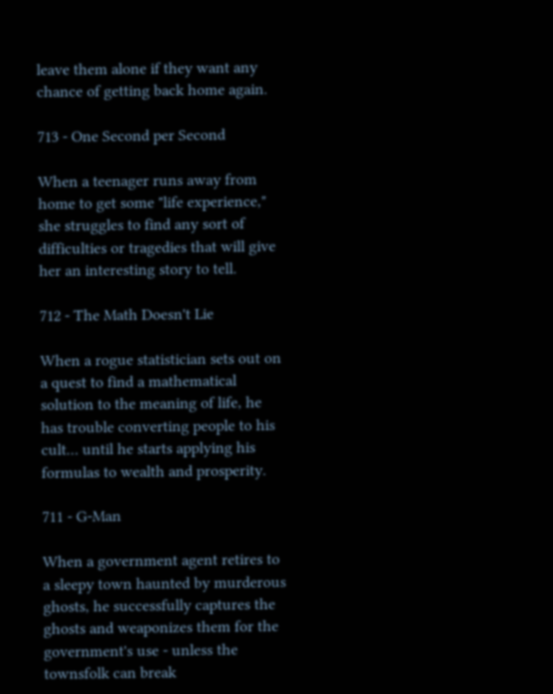leave them alone if they want any chance of getting back home again.

713 - One Second per Second

When a teenager runs away from home to get some "life experience," she struggles to find any sort of difficulties or tragedies that will give her an interesting story to tell.

712 - The Math Doesn't Lie

When a rogue statistician sets out on a quest to find a mathematical solution to the meaning of life, he has trouble converting people to his cult… until he starts applying his formulas to wealth and prosperity.

711 - G-Man

When a government agent retires to a sleepy town haunted by murderous ghosts, he successfully captures the ghosts and weaponizes them for the government's use - unless the townsfolk can break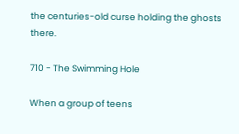the centuries-old curse holding the ghosts there.

710 - The Swimming Hole

When a group of teens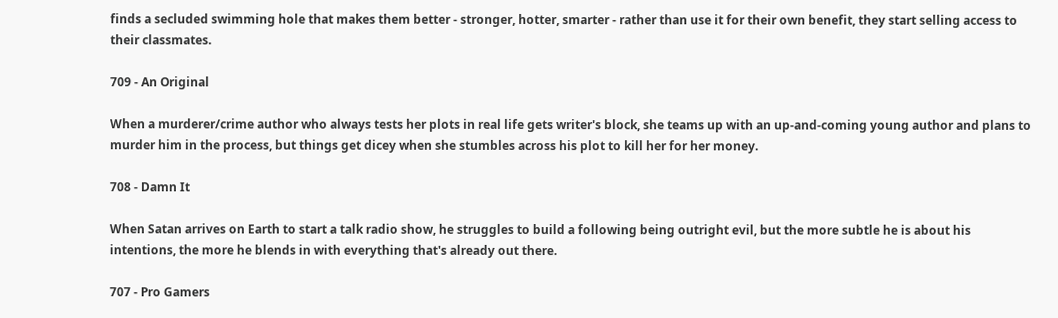finds a secluded swimming hole that makes them better - stronger, hotter, smarter - rather than use it for their own benefit, they start selling access to their classmates.

709 - An Original

When a murderer/crime author who always tests her plots in real life gets writer's block, she teams up with an up-and-coming young author and plans to murder him in the process, but things get dicey when she stumbles across his plot to kill her for her money.

708 - Damn It

When Satan arrives on Earth to start a talk radio show, he struggles to build a following being outright evil, but the more subtle he is about his intentions, the more he blends in with everything that's already out there.

707 - Pro Gamers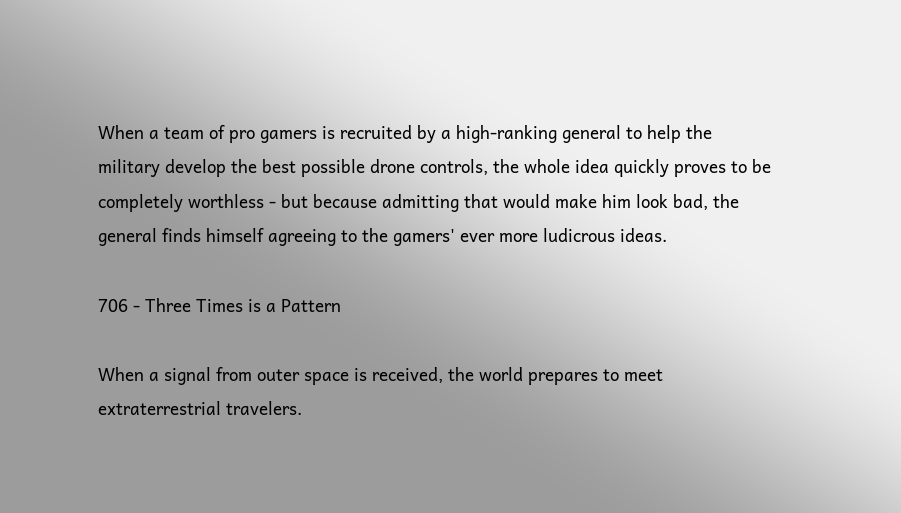When a team of pro gamers is recruited by a high-ranking general to help the military develop the best possible drone controls, the whole idea quickly proves to be completely worthless - but because admitting that would make him look bad, the general finds himself agreeing to the gamers' ever more ludicrous ideas.

706 - Three Times is a Pattern

When a signal from outer space is received, the world prepares to meet extraterrestrial travelers.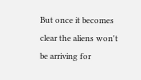But once it becomes clear the aliens won't be arriving for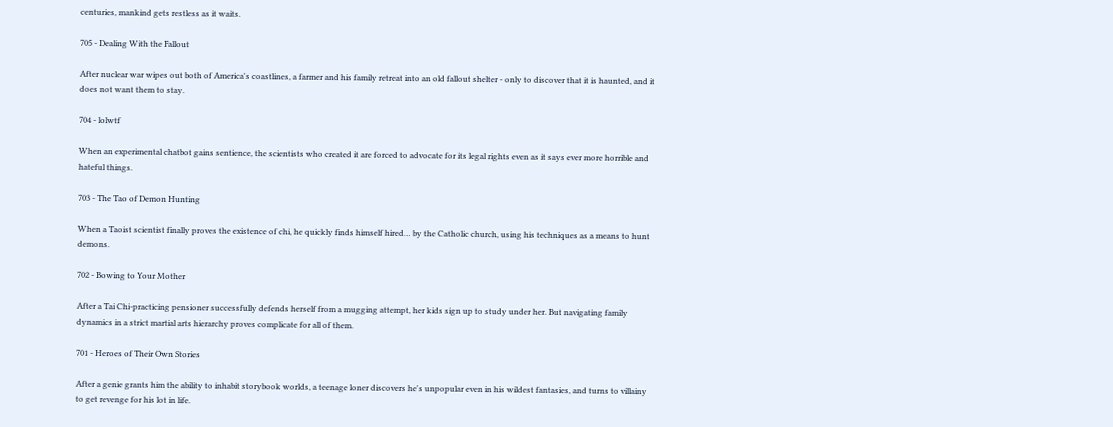centuries, mankind gets restless as it waits.

705 - Dealing With the Fallout

After nuclear war wipes out both of America's coastlines, a farmer and his family retreat into an old fallout shelter - only to discover that it is haunted, and it does not want them to stay.

704 - lolwtf

When an experimental chatbot gains sentience, the scientists who created it are forced to advocate for its legal rights even as it says ever more horrible and hateful things.

703 - The Tao of Demon Hunting

When a Taoist scientist finally proves the existence of chi, he quickly finds himself hired… by the Catholic church, using his techniques as a means to hunt demons.

702 - Bowing to Your Mother

After a Tai Chi-practicing pensioner successfully defends herself from a mugging attempt, her kids sign up to study under her. But navigating family dynamics in a strict martial arts hierarchy proves complicate for all of them.

701 - Heroes of Their Own Stories

After a genie grants him the ability to inhabit storybook worlds, a teenage loner discovers he's unpopular even in his wildest fantasies, and turns to villainy to get revenge for his lot in life.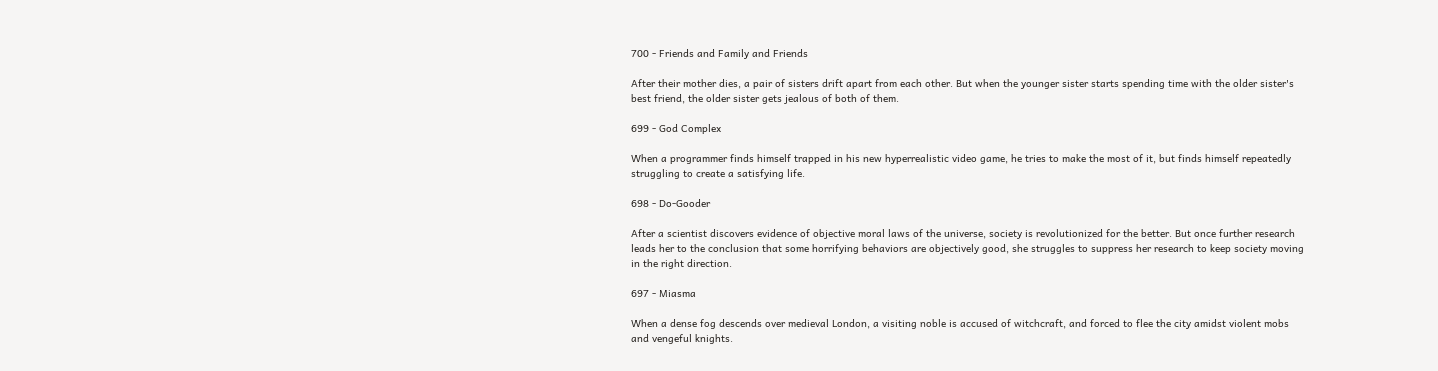700 - Friends and Family and Friends

After their mother dies, a pair of sisters drift apart from each other. But when the younger sister starts spending time with the older sister's best friend, the older sister gets jealous of both of them.

699 - God Complex

When a programmer finds himself trapped in his new hyperrealistic video game, he tries to make the most of it, but finds himself repeatedly struggling to create a satisfying life.

698 - Do-Gooder

After a scientist discovers evidence of objective moral laws of the universe, society is revolutionized for the better. But once further research leads her to the conclusion that some horrifying behaviors are objectively good, she struggles to suppress her research to keep society moving in the right direction.

697 - Miasma

When a dense fog descends over medieval London, a visiting noble is accused of witchcraft, and forced to flee the city amidst violent mobs and vengeful knights.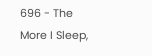696 - The More I Sleep,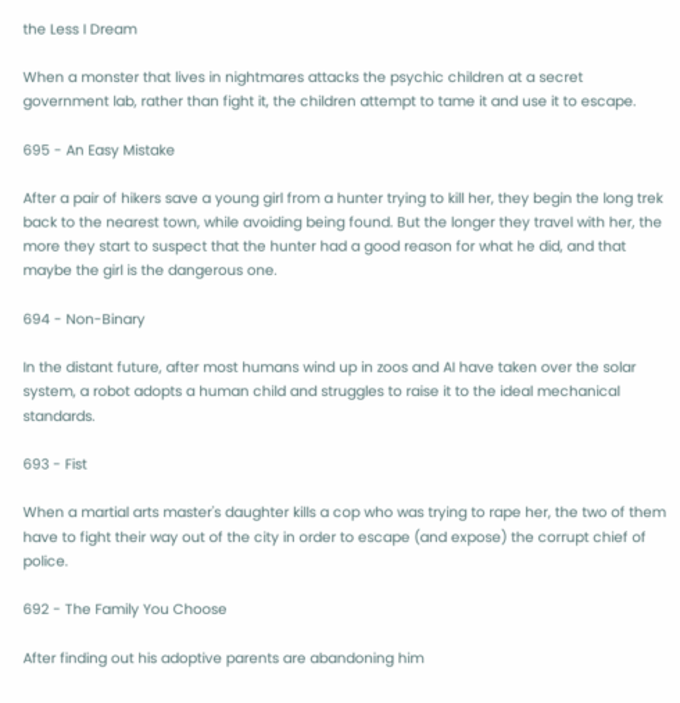the Less I Dream

When a monster that lives in nightmares attacks the psychic children at a secret government lab, rather than fight it, the children attempt to tame it and use it to escape.

695 - An Easy Mistake

After a pair of hikers save a young girl from a hunter trying to kill her, they begin the long trek back to the nearest town, while avoiding being found. But the longer they travel with her, the more they start to suspect that the hunter had a good reason for what he did, and that maybe the girl is the dangerous one.

694 - Non-Binary

In the distant future, after most humans wind up in zoos and AI have taken over the solar system, a robot adopts a human child and struggles to raise it to the ideal mechanical standards.

693 - Fist

When a martial arts master's daughter kills a cop who was trying to rape her, the two of them have to fight their way out of the city in order to escape (and expose) the corrupt chief of police.

692 - The Family You Choose

After finding out his adoptive parents are abandoning him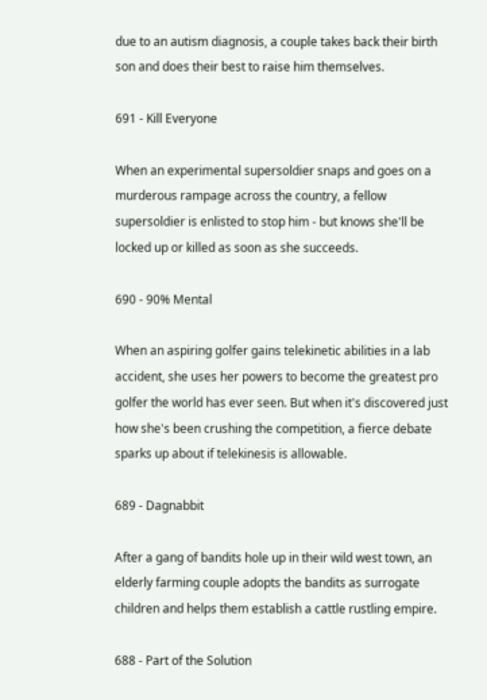due to an autism diagnosis, a couple takes back their birth son and does their best to raise him themselves.

691 - Kill Everyone

When an experimental supersoldier snaps and goes on a murderous rampage across the country, a fellow supersoldier is enlisted to stop him - but knows she'll be locked up or killed as soon as she succeeds.

690 - 90% Mental

When an aspiring golfer gains telekinetic abilities in a lab accident, she uses her powers to become the greatest pro golfer the world has ever seen. But when it's discovered just how she's been crushing the competition, a fierce debate sparks up about if telekinesis is allowable.

689 - Dagnabbit

After a gang of bandits hole up in their wild west town, an elderly farming couple adopts the bandits as surrogate children and helps them establish a cattle rustling empire.

688 - Part of the Solution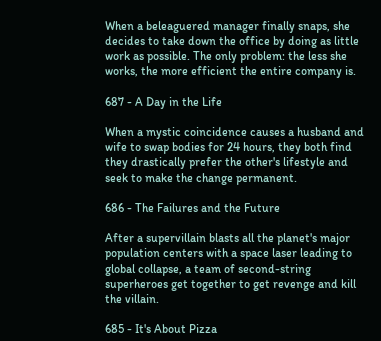When a beleaguered manager finally snaps, she decides to take down the office by doing as little work as possible. The only problem: the less she works, the more efficient the entire company is.

687 - A Day in the Life

When a mystic coincidence causes a husband and wife to swap bodies for 24 hours, they both find they drastically prefer the other's lifestyle and seek to make the change permanent.

686 - The Failures and the Future

After a supervillain blasts all the planet's major population centers with a space laser leading to global collapse, a team of second-string superheroes get together to get revenge and kill the villain.

685 - It's About Pizza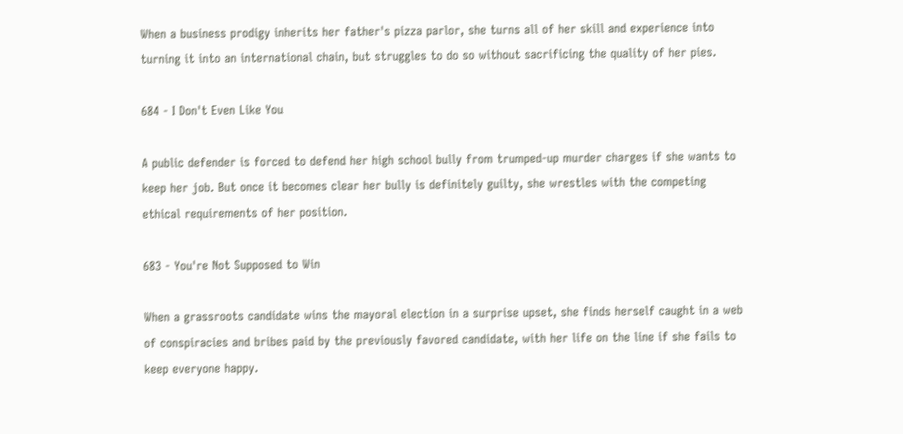When a business prodigy inherits her father's pizza parlor, she turns all of her skill and experience into turning it into an international chain, but struggles to do so without sacrificing the quality of her pies.

684 - I Don't Even Like You

A public defender is forced to defend her high school bully from trumped-up murder charges if she wants to keep her job. But once it becomes clear her bully is definitely guilty, she wrestles with the competing ethical requirements of her position.

683 - You're Not Supposed to Win

When a grassroots candidate wins the mayoral election in a surprise upset, she finds herself caught in a web of conspiracies and bribes paid by the previously favored candidate, with her life on the line if she fails to keep everyone happy.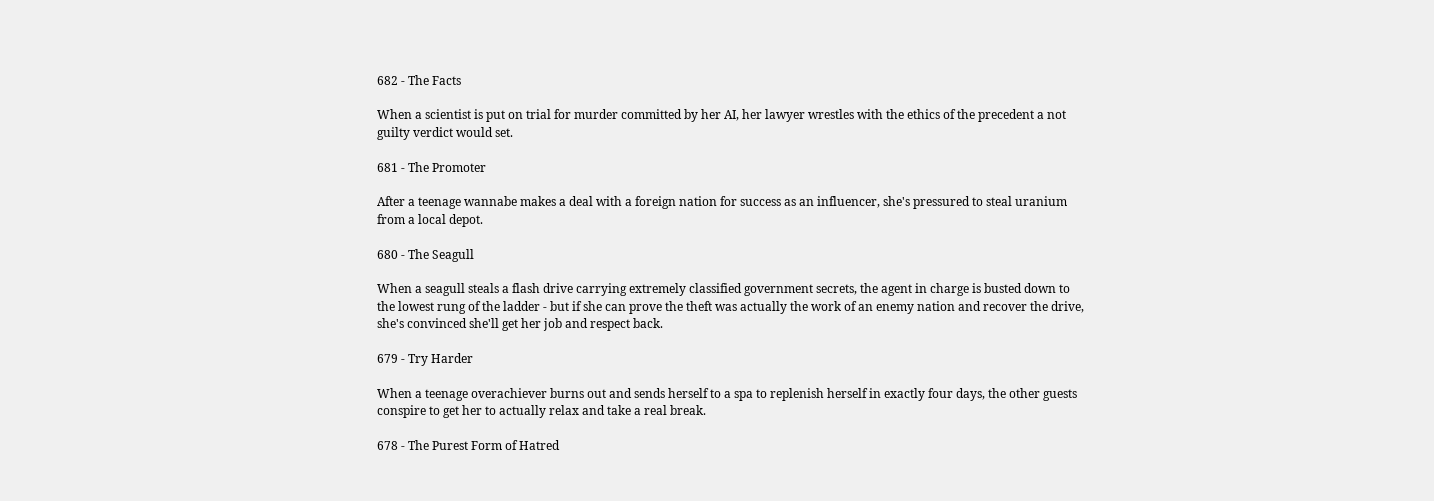682 - The Facts

When a scientist is put on trial for murder committed by her AI, her lawyer wrestles with the ethics of the precedent a not guilty verdict would set.

681 - The Promoter

After a teenage wannabe makes a deal with a foreign nation for success as an influencer, she's pressured to steal uranium from a local depot.

680 - The Seagull

When a seagull steals a flash drive carrying extremely classified government secrets, the agent in charge is busted down to the lowest rung of the ladder - but if she can prove the theft was actually the work of an enemy nation and recover the drive, she's convinced she'll get her job and respect back.

679 - Try Harder

When a teenage overachiever burns out and sends herself to a spa to replenish herself in exactly four days, the other guests conspire to get her to actually relax and take a real break.

678 - The Purest Form of Hatred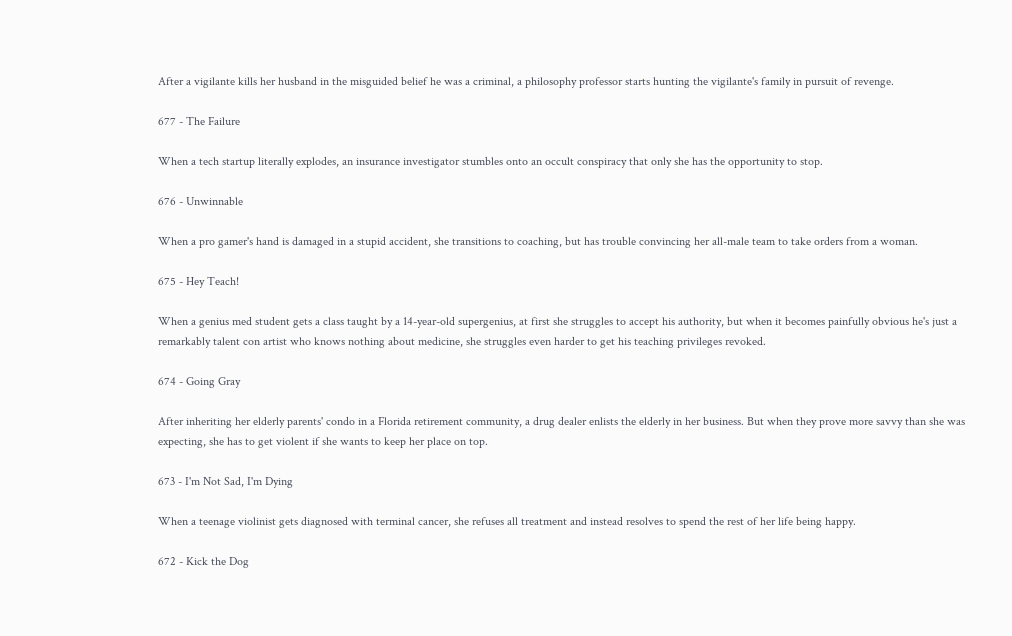After a vigilante kills her husband in the misguided belief he was a criminal, a philosophy professor starts hunting the vigilante's family in pursuit of revenge.

677 - The Failure

When a tech startup literally explodes, an insurance investigator stumbles onto an occult conspiracy that only she has the opportunity to stop.

676 - Unwinnable

When a pro gamer's hand is damaged in a stupid accident, she transitions to coaching, but has trouble convincing her all-male team to take orders from a woman.

675 - Hey Teach!

When a genius med student gets a class taught by a 14-year-old supergenius, at first she struggles to accept his authority, but when it becomes painfully obvious he's just a remarkably talent con artist who knows nothing about medicine, she struggles even harder to get his teaching privileges revoked.

674 - Going Gray

After inheriting her elderly parents' condo in a Florida retirement community, a drug dealer enlists the elderly in her business. But when they prove more savvy than she was expecting, she has to get violent if she wants to keep her place on top.

673 - I'm Not Sad, I'm Dying

When a teenage violinist gets diagnosed with terminal cancer, she refuses all treatment and instead resolves to spend the rest of her life being happy.

672 - Kick the Dog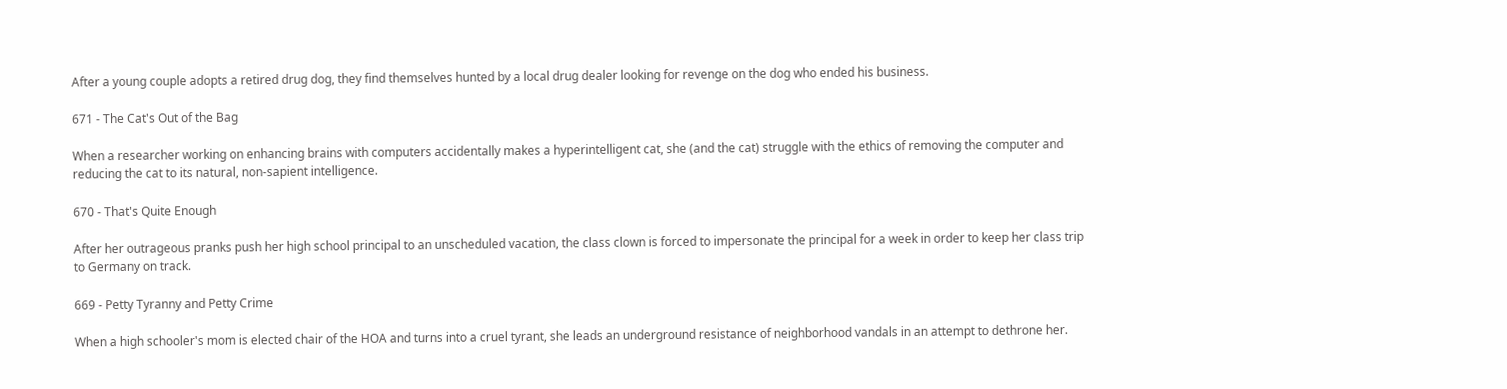After a young couple adopts a retired drug dog, they find themselves hunted by a local drug dealer looking for revenge on the dog who ended his business.

671 - The Cat's Out of the Bag

When a researcher working on enhancing brains with computers accidentally makes a hyperintelligent cat, she (and the cat) struggle with the ethics of removing the computer and reducing the cat to its natural, non-sapient intelligence.

670 - That's Quite Enough

After her outrageous pranks push her high school principal to an unscheduled vacation, the class clown is forced to impersonate the principal for a week in order to keep her class trip to Germany on track.

669 - Petty Tyranny and Petty Crime

When a high schooler's mom is elected chair of the HOA and turns into a cruel tyrant, she leads an underground resistance of neighborhood vandals in an attempt to dethrone her.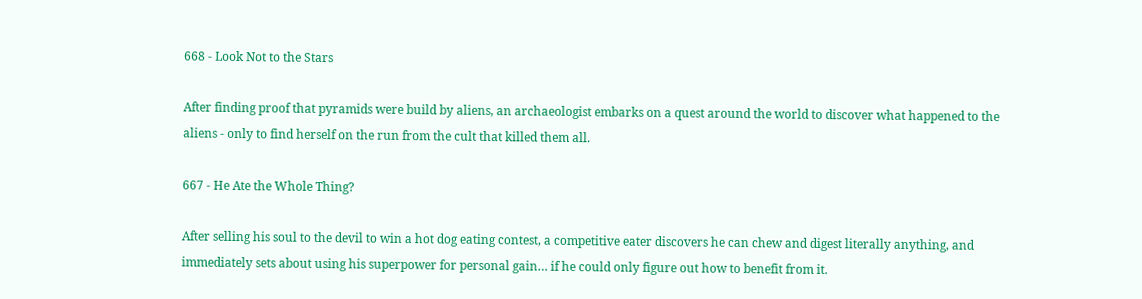668 - Look Not to the Stars

After finding proof that pyramids were build by aliens, an archaeologist embarks on a quest around the world to discover what happened to the aliens - only to find herself on the run from the cult that killed them all.

667 - He Ate the Whole Thing?

After selling his soul to the devil to win a hot dog eating contest, a competitive eater discovers he can chew and digest literally anything, and immediately sets about using his superpower for personal gain… if he could only figure out how to benefit from it.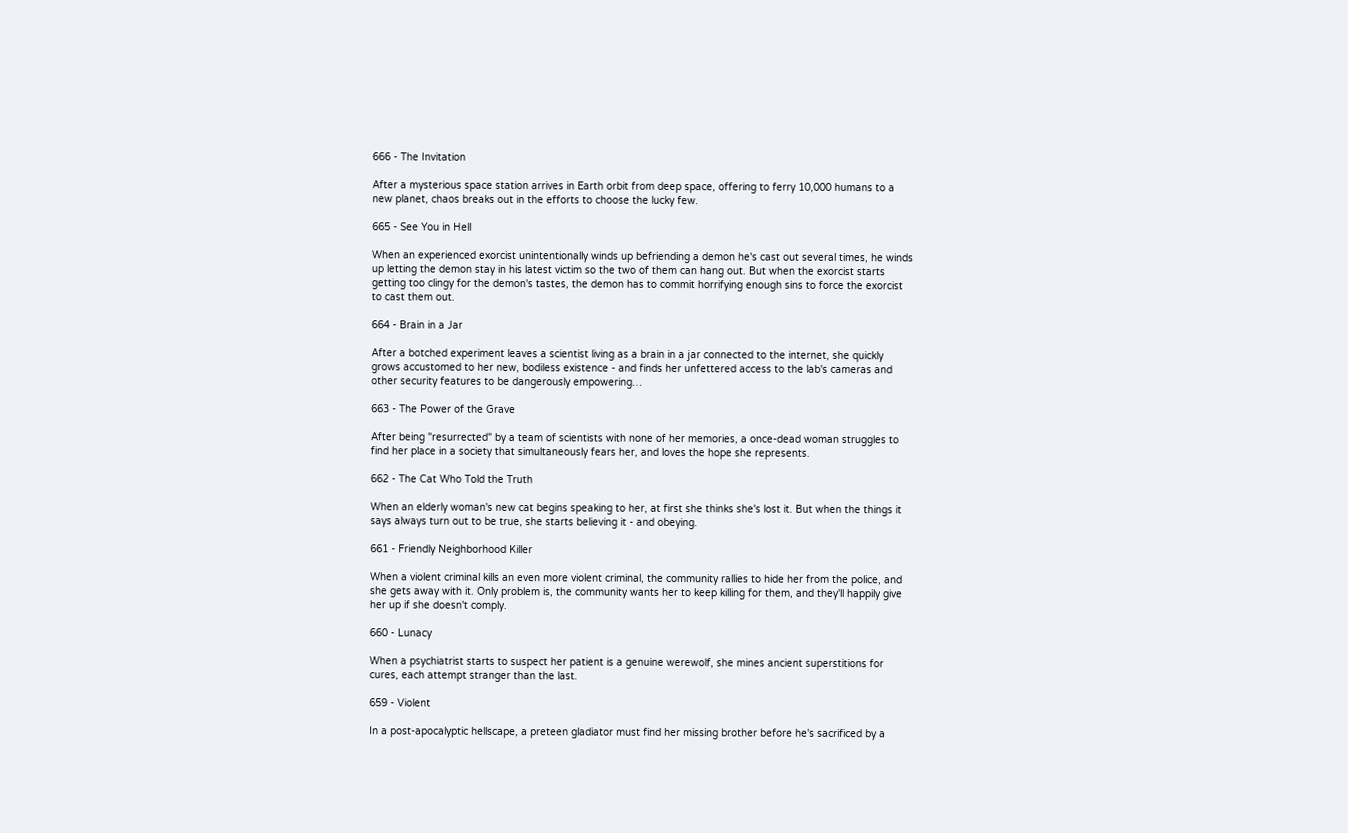666 - The Invitation

After a mysterious space station arrives in Earth orbit from deep space, offering to ferry 10,000 humans to a new planet, chaos breaks out in the efforts to choose the lucky few.

665 - See You in Hell

When an experienced exorcist unintentionally winds up befriending a demon he's cast out several times, he winds up letting the demon stay in his latest victim so the two of them can hang out. But when the exorcist starts getting too clingy for the demon's tastes, the demon has to commit horrifying enough sins to force the exorcist to cast them out.

664 - Brain in a Jar

After a botched experiment leaves a scientist living as a brain in a jar connected to the internet, she quickly grows accustomed to her new, bodiless existence - and finds her unfettered access to the lab's cameras and other security features to be dangerously empowering…

663 - The Power of the Grave

After being "resurrected" by a team of scientists with none of her memories, a once-dead woman struggles to find her place in a society that simultaneously fears her, and loves the hope she represents.

662 - The Cat Who Told the Truth

When an elderly woman's new cat begins speaking to her, at first she thinks she's lost it. But when the things it says always turn out to be true, she starts believing it - and obeying.

661 - Friendly Neighborhood Killer

When a violent criminal kills an even more violent criminal, the community rallies to hide her from the police, and she gets away with it. Only problem is, the community wants her to keep killing for them, and they'll happily give her up if she doesn't comply.

660 - Lunacy

When a psychiatrist starts to suspect her patient is a genuine werewolf, she mines ancient superstitions for cures, each attempt stranger than the last.

659 - Violent

In a post-apocalyptic hellscape, a preteen gladiator must find her missing brother before he's sacrificed by a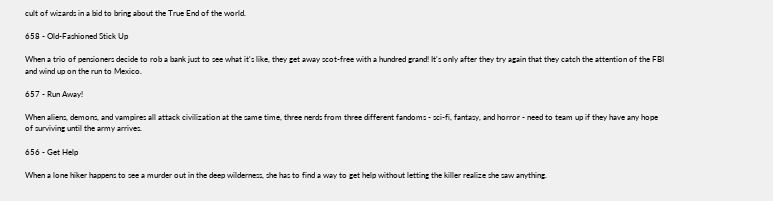cult of wizards in a bid to bring about the True End of the world.

658 - Old-Fashioned Stick Up

When a trio of pensioners decide to rob a bank just to see what it's like, they get away scot-free with a hundred grand! It's only after they try again that they catch the attention of the FBI and wind up on the run to Mexico.

657 - Run Away!

When aliens, demons, and vampires all attack civilization at the same time, three nerds from three different fandoms - sci-fi, fantasy, and horror - need to team up if they have any hope of surviving until the army arrives.

656 - Get Help

When a lone hiker happens to see a murder out in the deep wilderness, she has to find a way to get help without letting the killer realize she saw anything.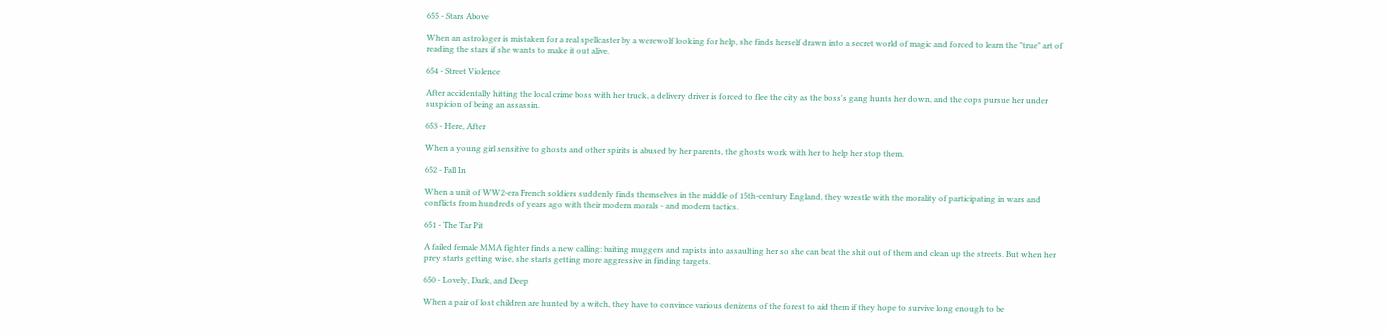655 - Stars Above

When an astrologer is mistaken for a real spellcaster by a werewolf looking for help, she finds herself drawn into a secret world of magic and forced to learn the "true" art of reading the stars if she wants to make it out alive.

654 - Street Violence

After accidentally hitting the local crime boss with her truck, a delivery driver is forced to flee the city as the boss's gang hunts her down, and the cops pursue her under suspicion of being an assassin.

653 - Here, After

When a young girl sensitive to ghosts and other spirits is abused by her parents, the ghosts work with her to help her stop them.

652 - Fall In

When a unit of WW2-era French soldiers suddenly finds themselves in the middle of 15th-century England, they wrestle with the morality of participating in wars and conflicts from hundreds of years ago with their modern morals - and modern tactics.

651 - The Tar Pit

A failed female MMA fighter finds a new calling: baiting muggers and rapists into assaulting her so she can beat the shit out of them and clean up the streets. But when her prey starts getting wise, she starts getting more aggressive in finding targets.

650 - Lovely, Dark, and Deep

When a pair of lost children are hunted by a witch, they have to convince various denizens of the forest to aid them if they hope to survive long enough to be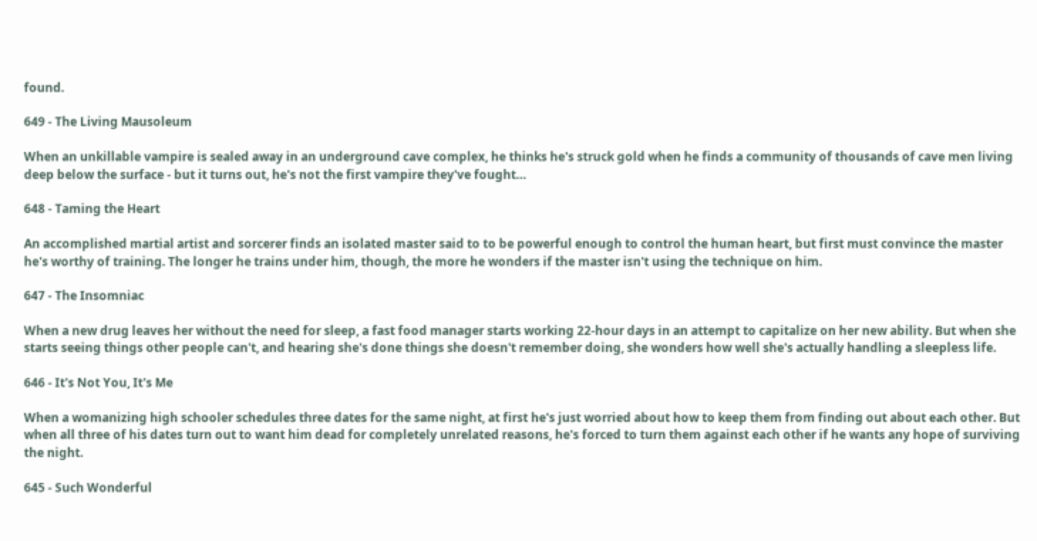found.

649 - The Living Mausoleum

When an unkillable vampire is sealed away in an underground cave complex, he thinks he's struck gold when he finds a community of thousands of cave men living deep below the surface - but it turns out, he's not the first vampire they've fought…

648 - Taming the Heart

An accomplished martial artist and sorcerer finds an isolated master said to to be powerful enough to control the human heart, but first must convince the master he's worthy of training. The longer he trains under him, though, the more he wonders if the master isn't using the technique on him.

647 - The Insomniac

When a new drug leaves her without the need for sleep, a fast food manager starts working 22-hour days in an attempt to capitalize on her new ability. But when she starts seeing things other people can't, and hearing she's done things she doesn't remember doing, she wonders how well she's actually handling a sleepless life.

646 - It's Not You, It's Me

When a womanizing high schooler schedules three dates for the same night, at first he's just worried about how to keep them from finding out about each other. But when all three of his dates turn out to want him dead for completely unrelated reasons, he's forced to turn them against each other if he wants any hope of surviving the night.

645 - Such Wonderful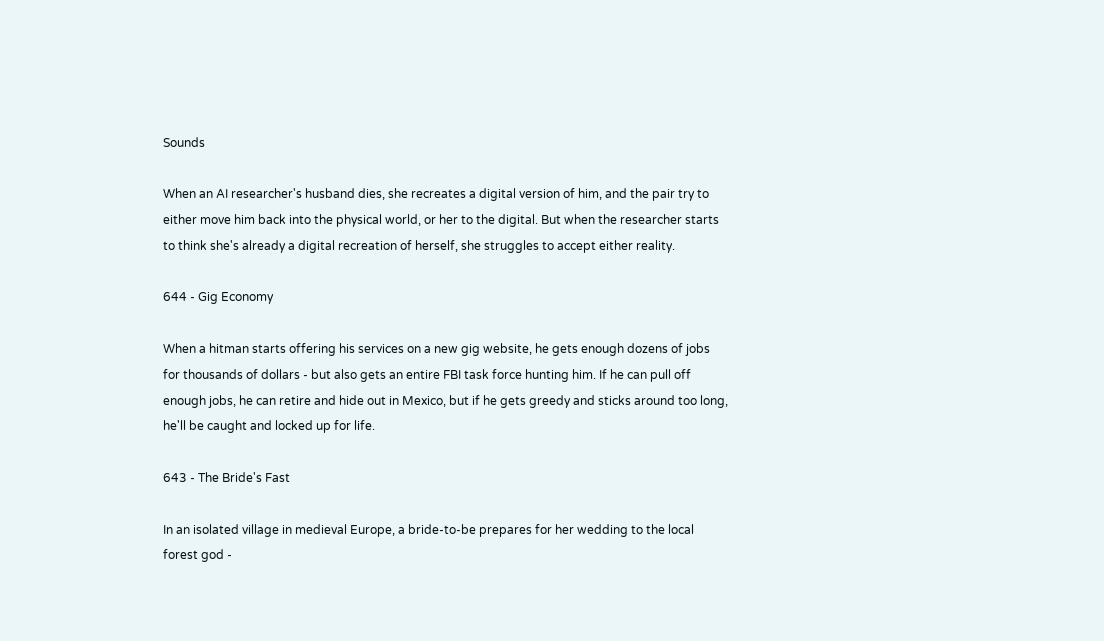Sounds

When an AI researcher's husband dies, she recreates a digital version of him, and the pair try to either move him back into the physical world, or her to the digital. But when the researcher starts to think she's already a digital recreation of herself, she struggles to accept either reality.

644 - Gig Economy

When a hitman starts offering his services on a new gig website, he gets enough dozens of jobs for thousands of dollars - but also gets an entire FBI task force hunting him. If he can pull off enough jobs, he can retire and hide out in Mexico, but if he gets greedy and sticks around too long, he'll be caught and locked up for life.

643 - The Bride's Fast

In an isolated village in medieval Europe, a bride-to-be prepares for her wedding to the local forest god -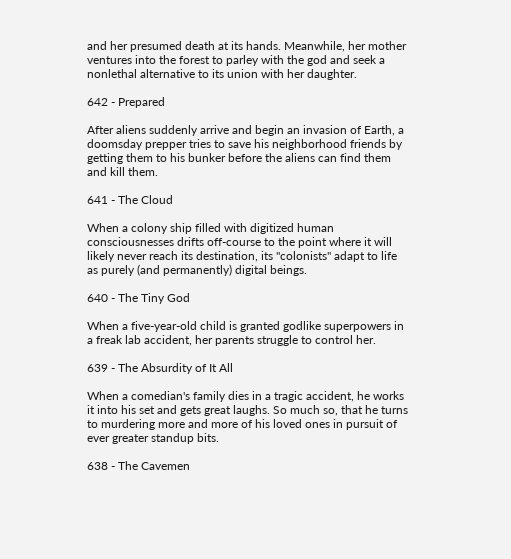and her presumed death at its hands. Meanwhile, her mother ventures into the forest to parley with the god and seek a nonlethal alternative to its union with her daughter.

642 - Prepared

After aliens suddenly arrive and begin an invasion of Earth, a doomsday prepper tries to save his neighborhood friends by getting them to his bunker before the aliens can find them and kill them.

641 - The Cloud

When a colony ship filled with digitized human consciousnesses drifts off-course to the point where it will likely never reach its destination, its "colonists" adapt to life as purely (and permanently) digital beings.

640 - The Tiny God

When a five-year-old child is granted godlike superpowers in a freak lab accident, her parents struggle to control her.

639 - The Absurdity of It All

When a comedian's family dies in a tragic accident, he works it into his set and gets great laughs. So much so, that he turns to murdering more and more of his loved ones in pursuit of ever greater standup bits.

638 - The Cavemen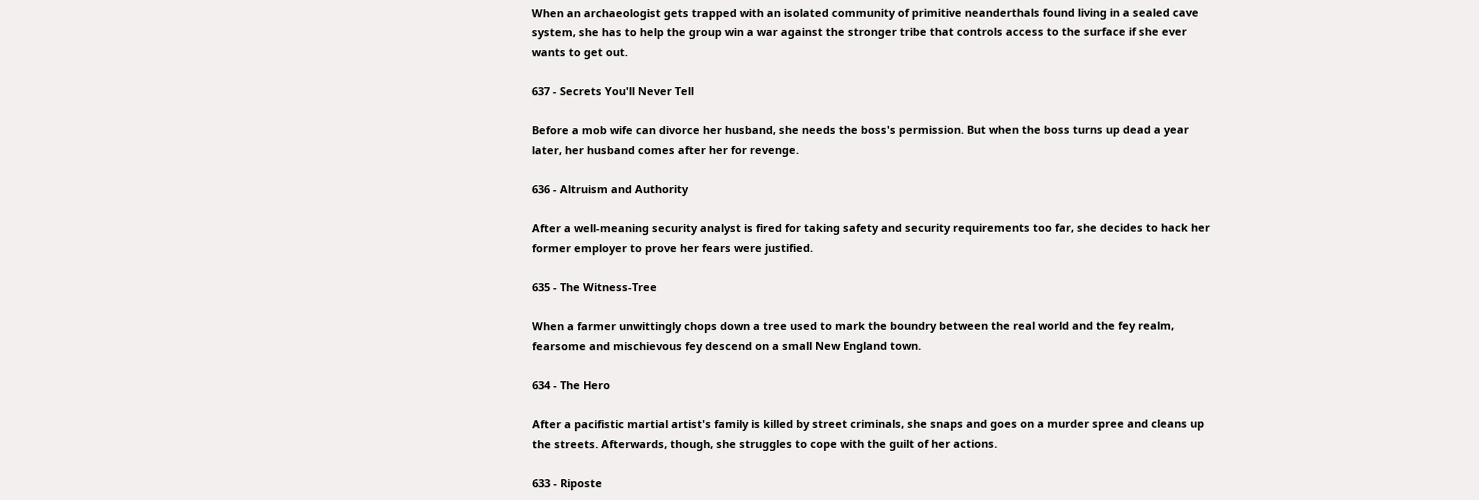When an archaeologist gets trapped with an isolated community of primitive neanderthals found living in a sealed cave system, she has to help the group win a war against the stronger tribe that controls access to the surface if she ever wants to get out.

637 - Secrets You'll Never Tell

Before a mob wife can divorce her husband, she needs the boss's permission. But when the boss turns up dead a year later, her husband comes after her for revenge.

636 - Altruism and Authority

After a well-meaning security analyst is fired for taking safety and security requirements too far, she decides to hack her former employer to prove her fears were justified.

635 - The Witness-Tree

When a farmer unwittingly chops down a tree used to mark the boundry between the real world and the fey realm, fearsome and mischievous fey descend on a small New England town.

634 - The Hero

After a pacifistic martial artist's family is killed by street criminals, she snaps and goes on a murder spree and cleans up the streets. Afterwards, though, she struggles to cope with the guilt of her actions.

633 - Riposte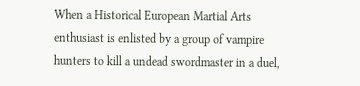When a Historical European Martial Arts enthusiast is enlisted by a group of vampire hunters to kill a undead swordmaster in a duel,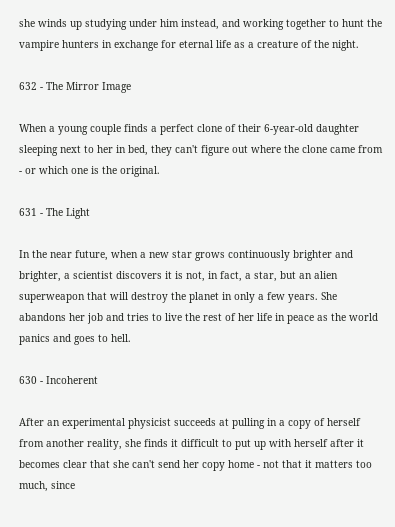she winds up studying under him instead, and working together to hunt the vampire hunters in exchange for eternal life as a creature of the night.

632 - The Mirror Image

When a young couple finds a perfect clone of their 6-year-old daughter sleeping next to her in bed, they can't figure out where the clone came from - or which one is the original.

631 - The Light

In the near future, when a new star grows continuously brighter and brighter, a scientist discovers it is not, in fact, a star, but an alien superweapon that will destroy the planet in only a few years. She abandons her job and tries to live the rest of her life in peace as the world panics and goes to hell.

630 - Incoherent

After an experimental physicist succeeds at pulling in a copy of herself from another reality, she finds it difficult to put up with herself after it becomes clear that she can't send her copy home - not that it matters too much, since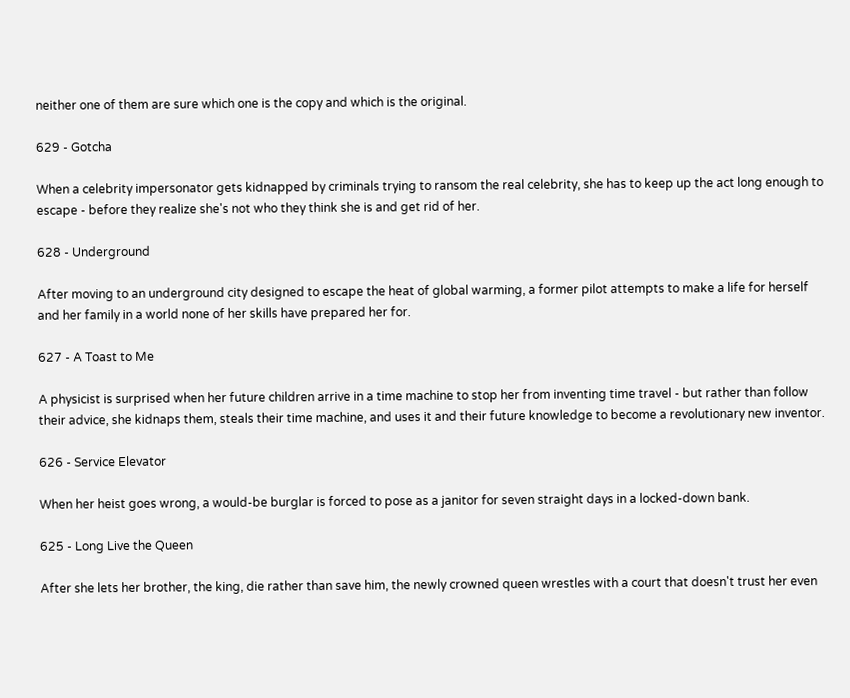neither one of them are sure which one is the copy and which is the original.

629 - Gotcha

When a celebrity impersonator gets kidnapped by criminals trying to ransom the real celebrity, she has to keep up the act long enough to escape - before they realize she's not who they think she is and get rid of her.

628 - Underground

After moving to an underground city designed to escape the heat of global warming, a former pilot attempts to make a life for herself and her family in a world none of her skills have prepared her for.

627 - A Toast to Me

A physicist is surprised when her future children arrive in a time machine to stop her from inventing time travel - but rather than follow their advice, she kidnaps them, steals their time machine, and uses it and their future knowledge to become a revolutionary new inventor.

626 - Service Elevator

When her heist goes wrong, a would-be burglar is forced to pose as a janitor for seven straight days in a locked-down bank.

625 - Long Live the Queen

After she lets her brother, the king, die rather than save him, the newly crowned queen wrestles with a court that doesn't trust her even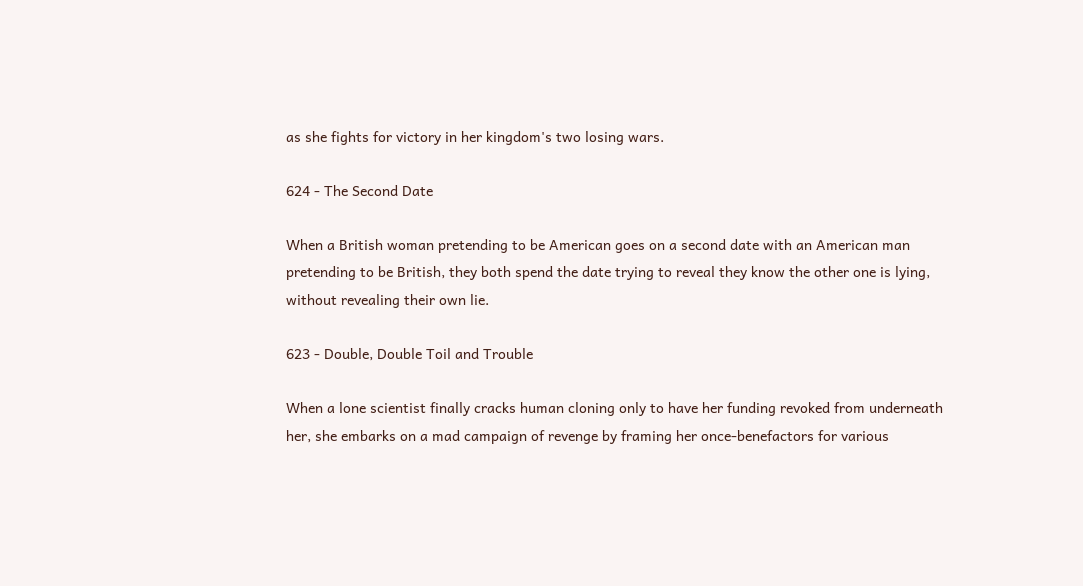as she fights for victory in her kingdom's two losing wars.

624 - The Second Date

When a British woman pretending to be American goes on a second date with an American man pretending to be British, they both spend the date trying to reveal they know the other one is lying, without revealing their own lie.

623 - Double, Double Toil and Trouble

When a lone scientist finally cracks human cloning only to have her funding revoked from underneath her, she embarks on a mad campaign of revenge by framing her once-benefactors for various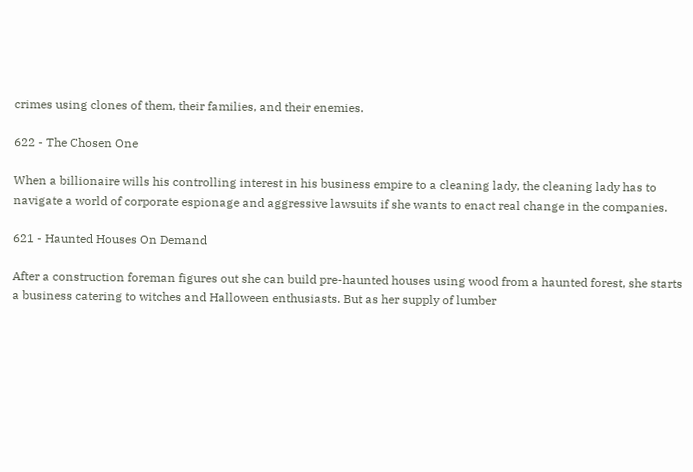crimes using clones of them, their families, and their enemies.

622 - The Chosen One

When a billionaire wills his controlling interest in his business empire to a cleaning lady, the cleaning lady has to navigate a world of corporate espionage and aggressive lawsuits if she wants to enact real change in the companies.

621 - Haunted Houses On Demand

After a construction foreman figures out she can build pre-haunted houses using wood from a haunted forest, she starts a business catering to witches and Halloween enthusiasts. But as her supply of lumber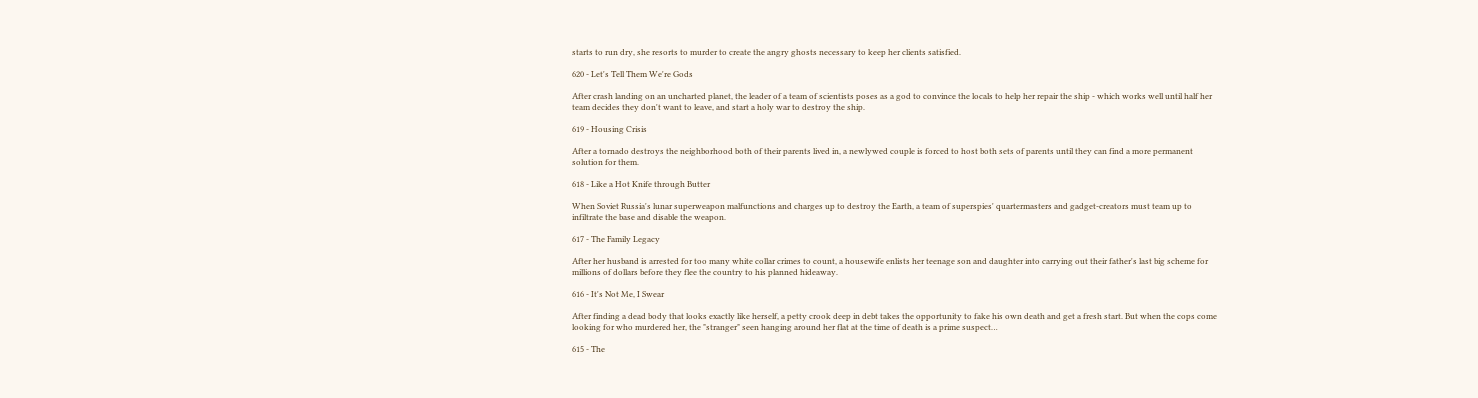starts to run dry, she resorts to murder to create the angry ghosts necessary to keep her clients satisfied.

620 - Let's Tell Them We're Gods

After crash landing on an uncharted planet, the leader of a team of scientists poses as a god to convince the locals to help her repair the ship - which works well until half her team decides they don't want to leave, and start a holy war to destroy the ship.

619 - Housing Crisis

After a tornado destroys the neighborhood both of their parents lived in, a newlywed couple is forced to host both sets of parents until they can find a more permanent solution for them.

618 - Like a Hot Knife through Butter

When Soviet Russia's lunar superweapon malfunctions and charges up to destroy the Earth, a team of superspies' quartermasters and gadget-creators must team up to infiltrate the base and disable the weapon.

617 - The Family Legacy

After her husband is arrested for too many white collar crimes to count, a housewife enlists her teenage son and daughter into carrying out their father's last big scheme for millions of dollars before they flee the country to his planned hideaway.

616 - It's Not Me, I Swear

After finding a dead body that looks exactly like herself, a petty crook deep in debt takes the opportunity to fake his own death and get a fresh start. But when the cops come looking for who murdered her, the "stranger" seen hanging around her flat at the time of death is a prime suspect…

615 - The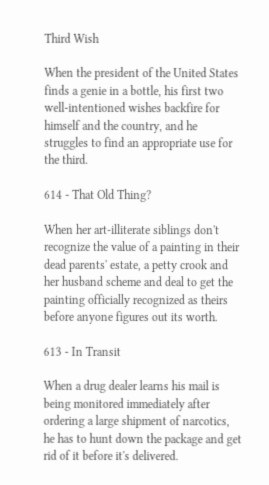Third Wish

When the president of the United States finds a genie in a bottle, his first two well-intentioned wishes backfire for himself and the country, and he struggles to find an appropriate use for the third.

614 - That Old Thing?

When her art-illiterate siblings don't recognize the value of a painting in their dead parents' estate, a petty crook and her husband scheme and deal to get the painting officially recognized as theirs before anyone figures out its worth.

613 - In Transit

When a drug dealer learns his mail is being monitored immediately after ordering a large shipment of narcotics, he has to hunt down the package and get rid of it before it's delivered.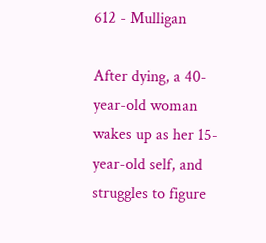612 - Mulligan

After dying, a 40-year-old woman wakes up as her 15-year-old self, and struggles to figure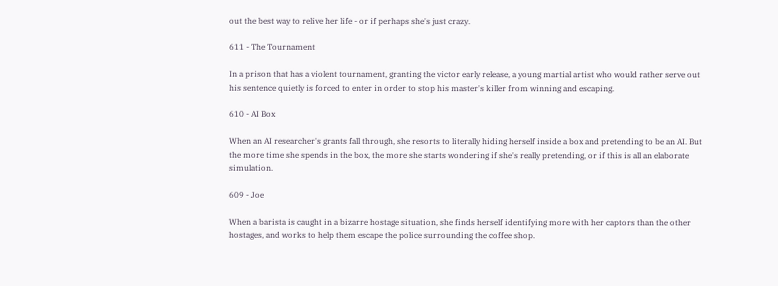out the best way to relive her life - or if perhaps she's just crazy.

611 - The Tournament

In a prison that has a violent tournament, granting the victor early release, a young martial artist who would rather serve out his sentence quietly is forced to enter in order to stop his master's killer from winning and escaping.

610 - AI Box

When an AI researcher's grants fall through, she resorts to literally hiding herself inside a box and pretending to be an AI. But the more time she spends in the box, the more she starts wondering if she's really pretending, or if this is all an elaborate simulation.

609 - Joe

When a barista is caught in a bizarre hostage situation, she finds herself identifying more with her captors than the other hostages, and works to help them escape the police surrounding the coffee shop.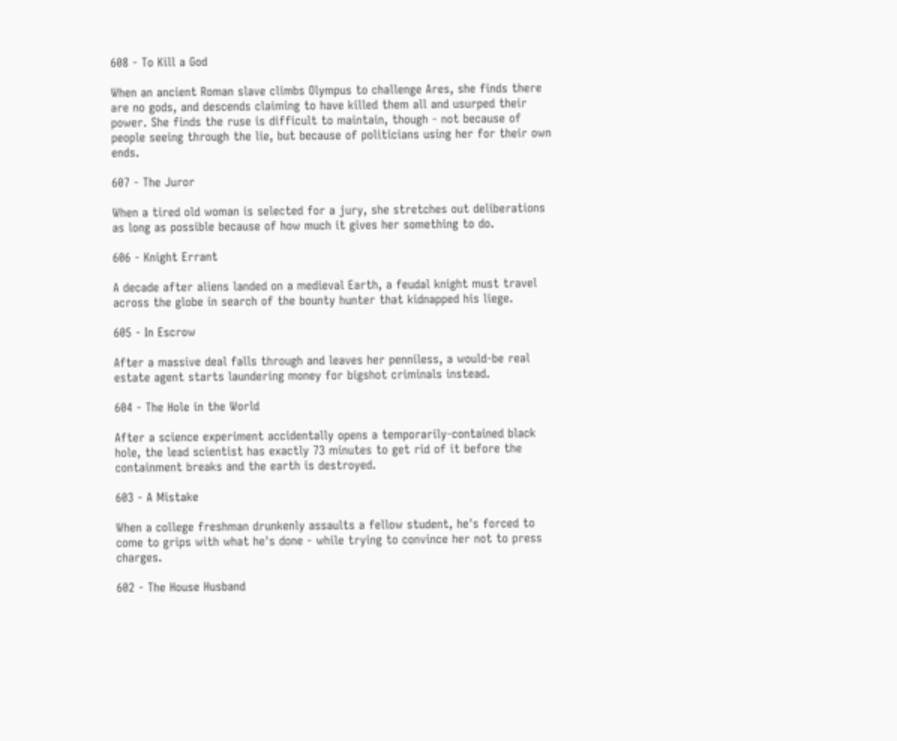608 - To Kill a God

When an ancient Roman slave climbs Olympus to challenge Ares, she finds there are no gods, and descends claiming to have killed them all and usurped their power. She finds the ruse is difficult to maintain, though - not because of people seeing through the lie, but because of politicians using her for their own ends.

607 - The Juror

When a tired old woman is selected for a jury, she stretches out deliberations as long as possible because of how much it gives her something to do.

606 - Knight Errant

A decade after aliens landed on a medieval Earth, a feudal knight must travel across the globe in search of the bounty hunter that kidnapped his liege.

605 - In Escrow

After a massive deal falls through and leaves her penniless, a would-be real estate agent starts laundering money for bigshot criminals instead.

604 - The Hole in the World

After a science experiment accidentally opens a temporarily-contained black hole, the lead scientist has exactly 73 minutes to get rid of it before the containment breaks and the earth is destroyed.

603 - A Mistake

When a college freshman drunkenly assaults a fellow student, he's forced to come to grips with what he's done - while trying to convince her not to press charges.

602 - The House Husband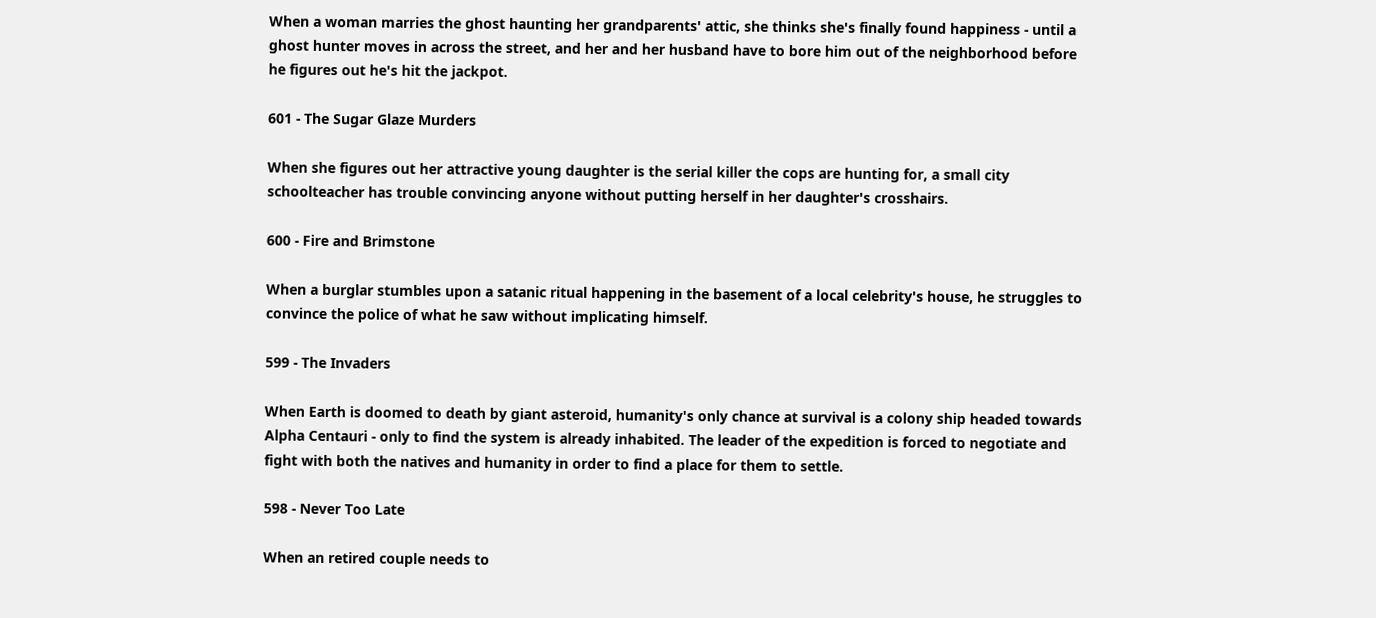When a woman marries the ghost haunting her grandparents' attic, she thinks she's finally found happiness - until a ghost hunter moves in across the street, and her and her husband have to bore him out of the neighborhood before he figures out he's hit the jackpot.

601 - The Sugar Glaze Murders

When she figures out her attractive young daughter is the serial killer the cops are hunting for, a small city schoolteacher has trouble convincing anyone without putting herself in her daughter's crosshairs.

600 - Fire and Brimstone

When a burglar stumbles upon a satanic ritual happening in the basement of a local celebrity's house, he struggles to convince the police of what he saw without implicating himself.

599 - The Invaders

When Earth is doomed to death by giant asteroid, humanity's only chance at survival is a colony ship headed towards Alpha Centauri - only to find the system is already inhabited. The leader of the expedition is forced to negotiate and fight with both the natives and humanity in order to find a place for them to settle.

598 - Never Too Late

When an retired couple needs to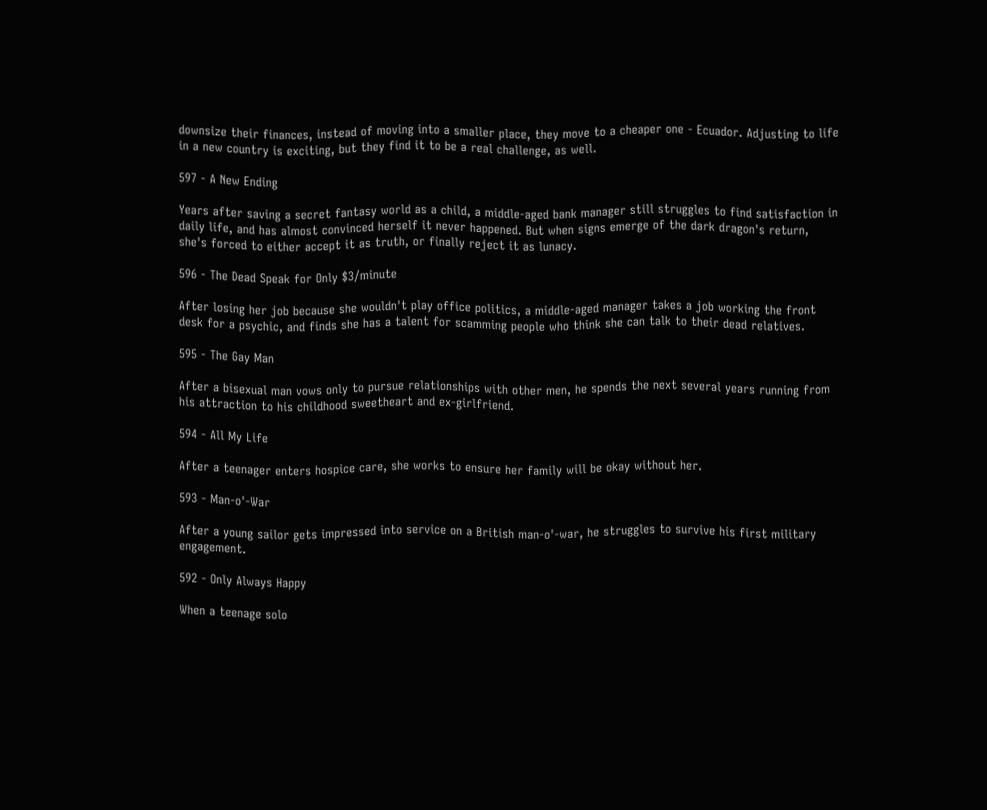downsize their finances, instead of moving into a smaller place, they move to a cheaper one - Ecuador. Adjusting to life in a new country is exciting, but they find it to be a real challenge, as well.

597 - A New Ending

Years after saving a secret fantasy world as a child, a middle-aged bank manager still struggles to find satisfaction in daily life, and has almost convinced herself it never happened. But when signs emerge of the dark dragon's return, she's forced to either accept it as truth, or finally reject it as lunacy.

596 - The Dead Speak for Only $3/minute

After losing her job because she wouldn't play office politics, a middle-aged manager takes a job working the front desk for a psychic, and finds she has a talent for scamming people who think she can talk to their dead relatives.

595 - The Gay Man

After a bisexual man vows only to pursue relationships with other men, he spends the next several years running from his attraction to his childhood sweetheart and ex-girlfriend.

594 - All My Life

After a teenager enters hospice care, she works to ensure her family will be okay without her.

593 - Man-o'-War

After a young sailor gets impressed into service on a British man-o'-war, he struggles to survive his first military engagement.

592 - Only Always Happy

When a teenage solo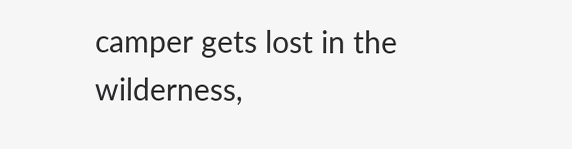camper gets lost in the wilderness,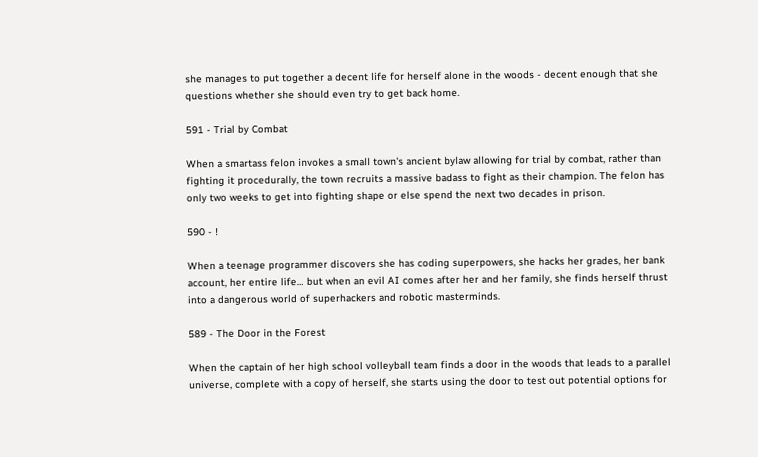she manages to put together a decent life for herself alone in the woods - decent enough that she questions whether she should even try to get back home.

591 - Trial by Combat

When a smartass felon invokes a small town's ancient bylaw allowing for trial by combat, rather than fighting it procedurally, the town recruits a massive badass to fight as their champion. The felon has only two weeks to get into fighting shape or else spend the next two decades in prison.

590 - !

When a teenage programmer discovers she has coding superpowers, she hacks her grades, her bank account, her entire life… but when an evil AI comes after her and her family, she finds herself thrust into a dangerous world of superhackers and robotic masterminds.

589 - The Door in the Forest

When the captain of her high school volleyball team finds a door in the woods that leads to a parallel universe, complete with a copy of herself, she starts using the door to test out potential options for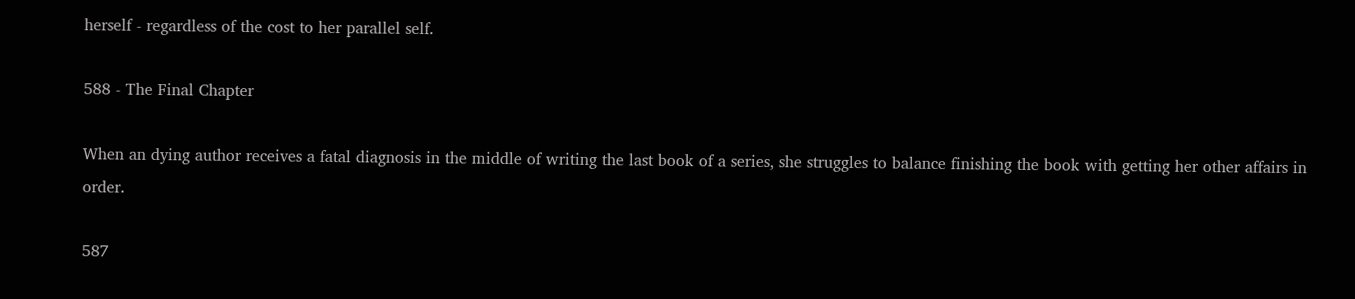herself - regardless of the cost to her parallel self.

588 - The Final Chapter

When an dying author receives a fatal diagnosis in the middle of writing the last book of a series, she struggles to balance finishing the book with getting her other affairs in order.

587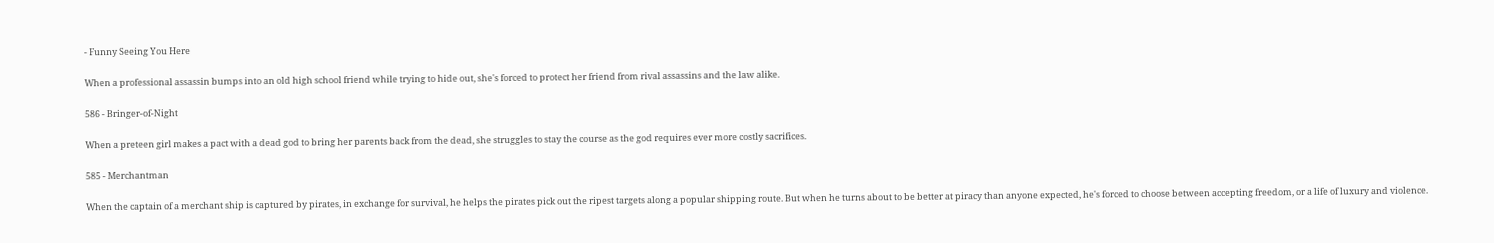- Funny Seeing You Here

When a professional assassin bumps into an old high school friend while trying to hide out, she's forced to protect her friend from rival assassins and the law alike.

586 - Bringer-of-Night

When a preteen girl makes a pact with a dead god to bring her parents back from the dead, she struggles to stay the course as the god requires ever more costly sacrifices.

585 - Merchantman

When the captain of a merchant ship is captured by pirates, in exchange for survival, he helps the pirates pick out the ripest targets along a popular shipping route. But when he turns about to be better at piracy than anyone expected, he's forced to choose between accepting freedom, or a life of luxury and violence.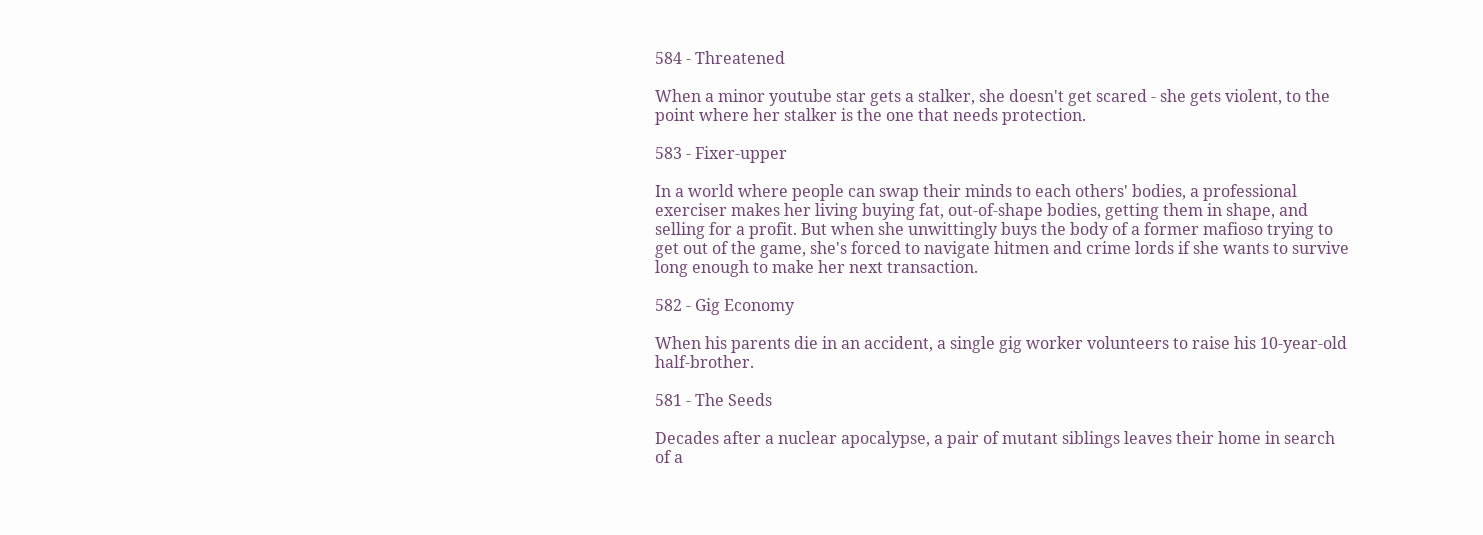584 - Threatened

When a minor youtube star gets a stalker, she doesn't get scared - she gets violent, to the point where her stalker is the one that needs protection.

583 - Fixer-upper

In a world where people can swap their minds to each others' bodies, a professional exerciser makes her living buying fat, out-of-shape bodies, getting them in shape, and selling for a profit. But when she unwittingly buys the body of a former mafioso trying to get out of the game, she's forced to navigate hitmen and crime lords if she wants to survive long enough to make her next transaction.

582 - Gig Economy

When his parents die in an accident, a single gig worker volunteers to raise his 10-year-old half-brother.

581 - The Seeds

Decades after a nuclear apocalypse, a pair of mutant siblings leaves their home in search of a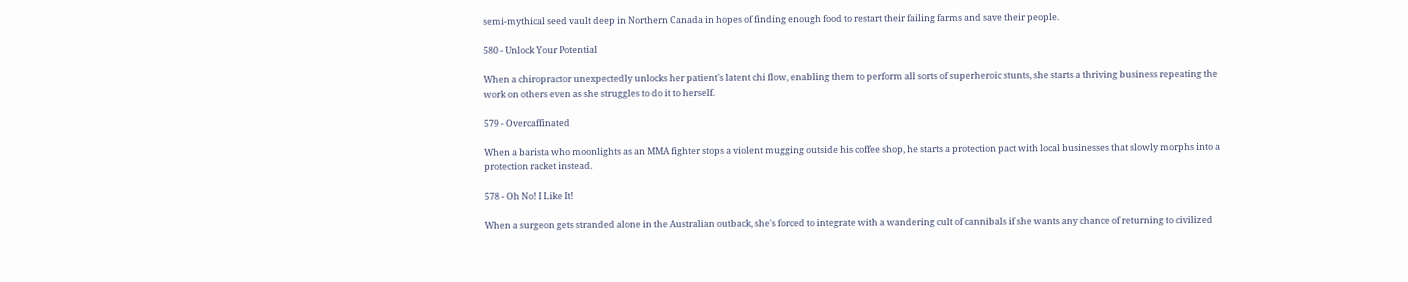semi-mythical seed vault deep in Northern Canada in hopes of finding enough food to restart their failing farms and save their people.

580 - Unlock Your Potential

When a chiropractor unexpectedly unlocks her patient's latent chi flow, enabling them to perform all sorts of superheroic stunts, she starts a thriving business repeating the work on others even as she struggles to do it to herself.

579 - Overcaffinated

When a barista who moonlights as an MMA fighter stops a violent mugging outside his coffee shop, he starts a protection pact with local businesses that slowly morphs into a protection racket instead.

578 - Oh No! I Like It!

When a surgeon gets stranded alone in the Australian outback, she's forced to integrate with a wandering cult of cannibals if she wants any chance of returning to civilized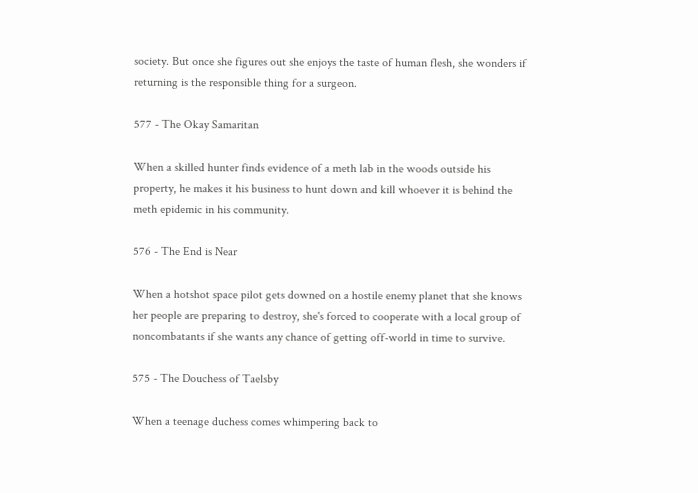society. But once she figures out she enjoys the taste of human flesh, she wonders if returning is the responsible thing for a surgeon.

577 - The Okay Samaritan

When a skilled hunter finds evidence of a meth lab in the woods outside his property, he makes it his business to hunt down and kill whoever it is behind the meth epidemic in his community.

576 - The End is Near

When a hotshot space pilot gets downed on a hostile enemy planet that she knows her people are preparing to destroy, she's forced to cooperate with a local group of noncombatants if she wants any chance of getting off-world in time to survive.

575 - The Douchess of Taelsby

When a teenage duchess comes whimpering back to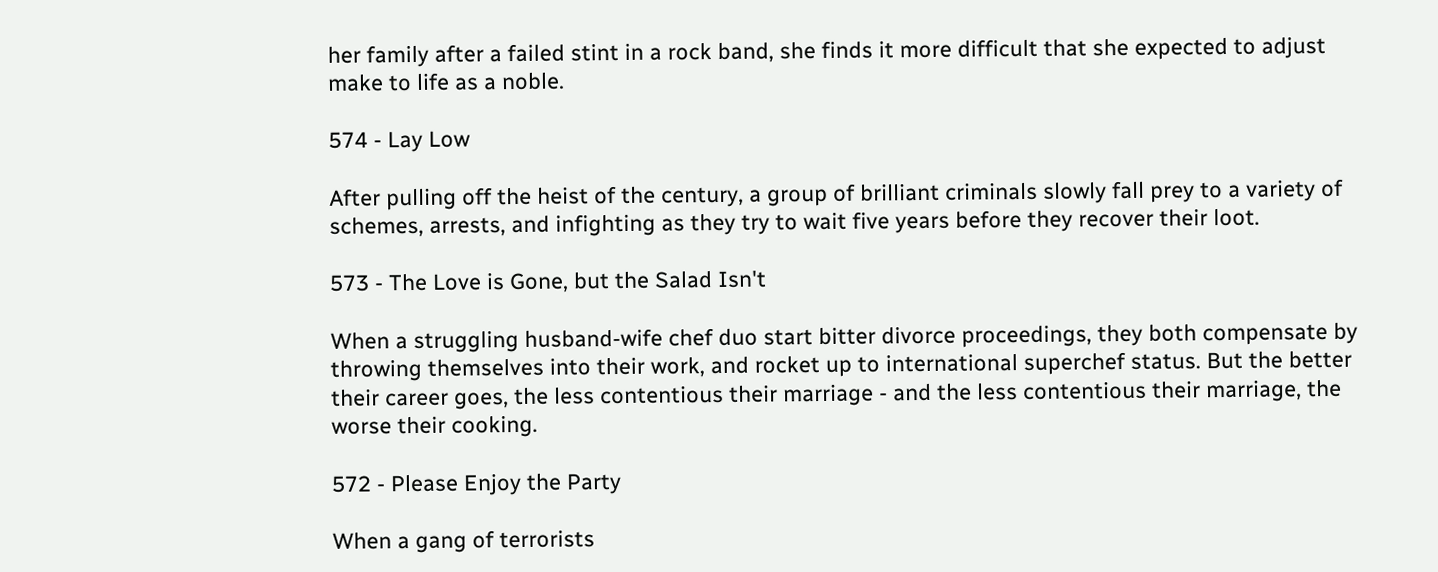her family after a failed stint in a rock band, she finds it more difficult that she expected to adjust make to life as a noble.

574 - Lay Low

After pulling off the heist of the century, a group of brilliant criminals slowly fall prey to a variety of schemes, arrests, and infighting as they try to wait five years before they recover their loot.

573 - The Love is Gone, but the Salad Isn't

When a struggling husband-wife chef duo start bitter divorce proceedings, they both compensate by throwing themselves into their work, and rocket up to international superchef status. But the better their career goes, the less contentious their marriage - and the less contentious their marriage, the worse their cooking.

572 - Please Enjoy the Party

When a gang of terrorists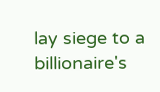lay siege to a billionaire's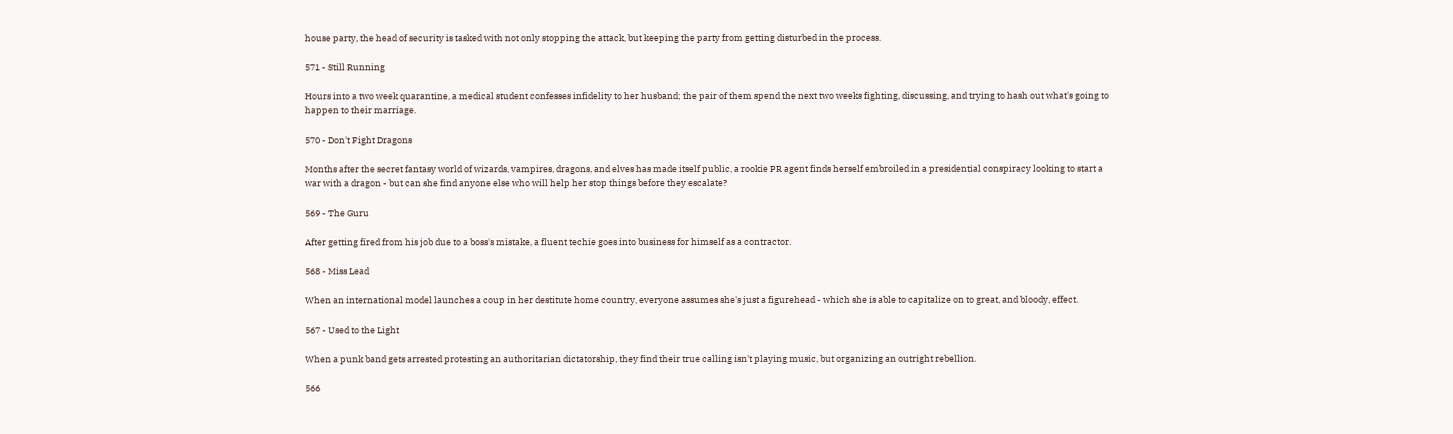house party, the head of security is tasked with not only stopping the attack, but keeping the party from getting disturbed in the process.

571 - Still Running

Hours into a two week quarantine, a medical student confesses infidelity to her husband; the pair of them spend the next two weeks fighting, discussing, and trying to hash out what's going to happen to their marriage.

570 - Don't Fight Dragons

Months after the secret fantasy world of wizards, vampires, dragons, and elves has made itself public, a rookie PR agent finds herself embroiled in a presidential conspiracy looking to start a war with a dragon - but can she find anyone else who will help her stop things before they escalate?

569 - The Guru

After getting fired from his job due to a boss's mistake, a fluent techie goes into business for himself as a contractor.

568 - Miss Lead

When an international model launches a coup in her destitute home country, everyone assumes she's just a figurehead - which she is able to capitalize on to great, and bloody, effect.

567 - Used to the Light

When a punk band gets arrested protesting an authoritarian dictatorship, they find their true calling isn't playing music, but organizing an outright rebellion.

566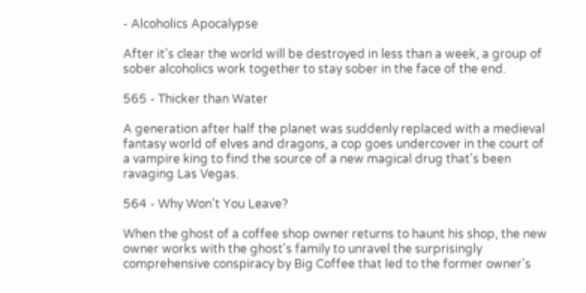- Alcoholics Apocalypse

After it's clear the world will be destroyed in less than a week, a group of sober alcoholics work together to stay sober in the face of the end.

565 - Thicker than Water

A generation after half the planet was suddenly replaced with a medieval fantasy world of elves and dragons, a cop goes undercover in the court of a vampire king to find the source of a new magical drug that's been ravaging Las Vegas.

564 - Why Won't You Leave?

When the ghost of a coffee shop owner returns to haunt his shop, the new owner works with the ghost's family to unravel the surprisingly comprehensive conspiracy by Big Coffee that led to the former owner's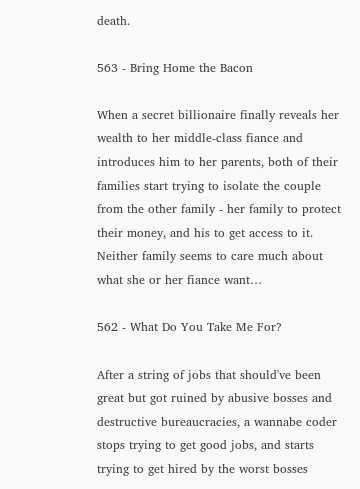death.

563 - Bring Home the Bacon

When a secret billionaire finally reveals her wealth to her middle-class fiance and introduces him to her parents, both of their families start trying to isolate the couple from the other family - her family to protect their money, and his to get access to it. Neither family seems to care much about what she or her fiance want…

562 - What Do You Take Me For?

After a string of jobs that should've been great but got ruined by abusive bosses and destructive bureaucracies, a wannabe coder stops trying to get good jobs, and starts trying to get hired by the worst bosses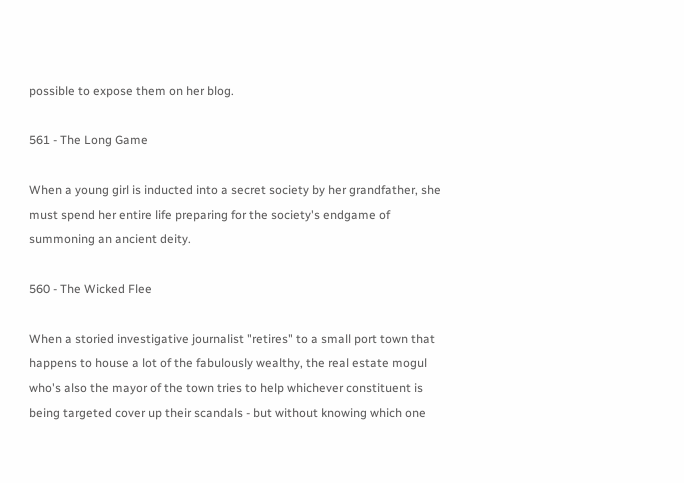possible to expose them on her blog.

561 - The Long Game

When a young girl is inducted into a secret society by her grandfather, she must spend her entire life preparing for the society's endgame of summoning an ancient deity.

560 - The Wicked Flee

When a storied investigative journalist "retires" to a small port town that happens to house a lot of the fabulously wealthy, the real estate mogul who's also the mayor of the town tries to help whichever constituent is being targeted cover up their scandals - but without knowing which one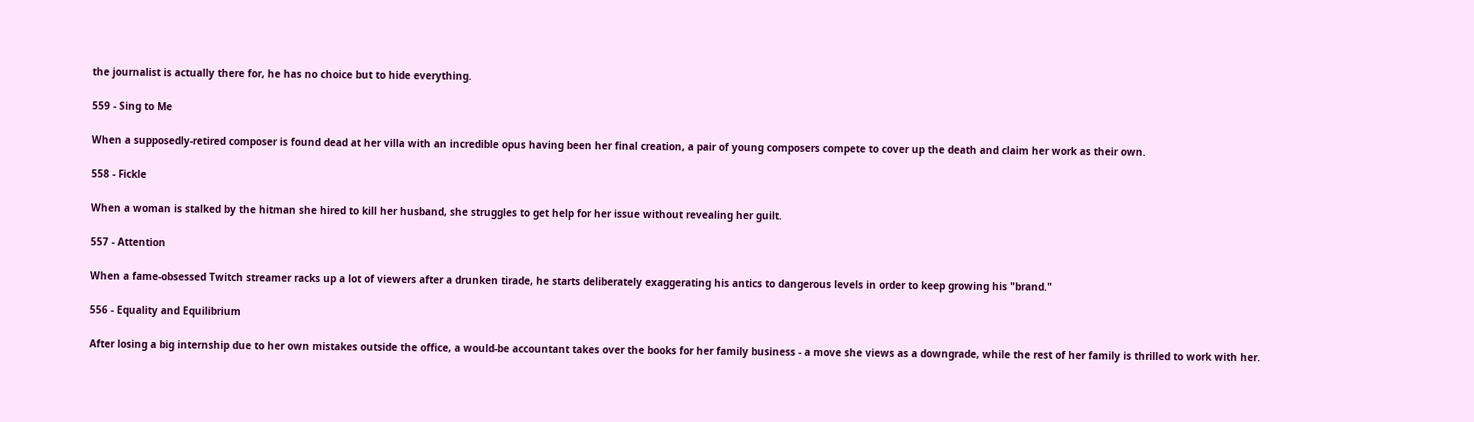the journalist is actually there for, he has no choice but to hide everything.

559 - Sing to Me

When a supposedly-retired composer is found dead at her villa with an incredible opus having been her final creation, a pair of young composers compete to cover up the death and claim her work as their own.

558 - Fickle

When a woman is stalked by the hitman she hired to kill her husband, she struggles to get help for her issue without revealing her guilt.

557 - Attention

When a fame-obsessed Twitch streamer racks up a lot of viewers after a drunken tirade, he starts deliberately exaggerating his antics to dangerous levels in order to keep growing his "brand."

556 - Equality and Equilibrium

After losing a big internship due to her own mistakes outside the office, a would-be accountant takes over the books for her family business - a move she views as a downgrade, while the rest of her family is thrilled to work with her.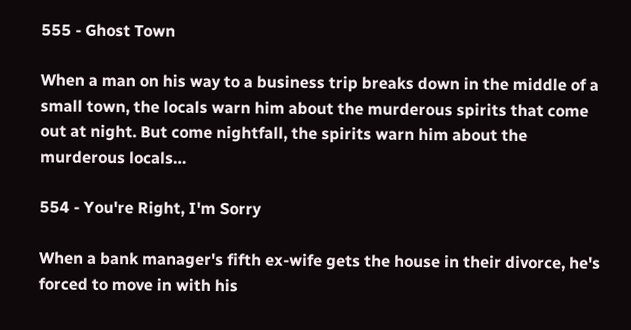555 - Ghost Town

When a man on his way to a business trip breaks down in the middle of a small town, the locals warn him about the murderous spirits that come out at night. But come nightfall, the spirits warn him about the murderous locals…

554 - You're Right, I'm Sorry

When a bank manager's fifth ex-wife gets the house in their divorce, he's forced to move in with his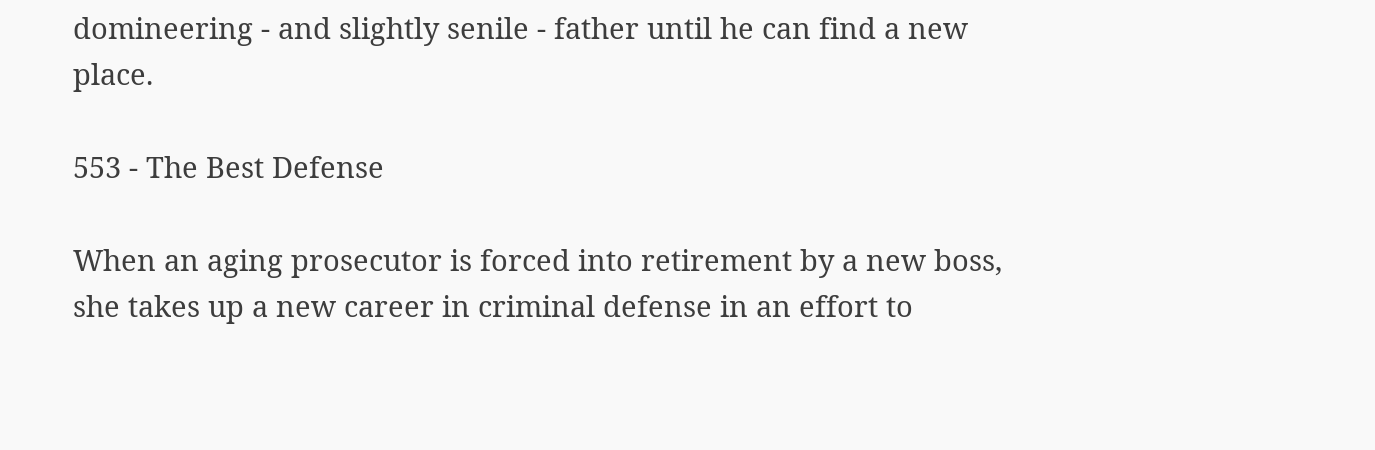domineering - and slightly senile - father until he can find a new place.

553 - The Best Defense

When an aging prosecutor is forced into retirement by a new boss, she takes up a new career in criminal defense in an effort to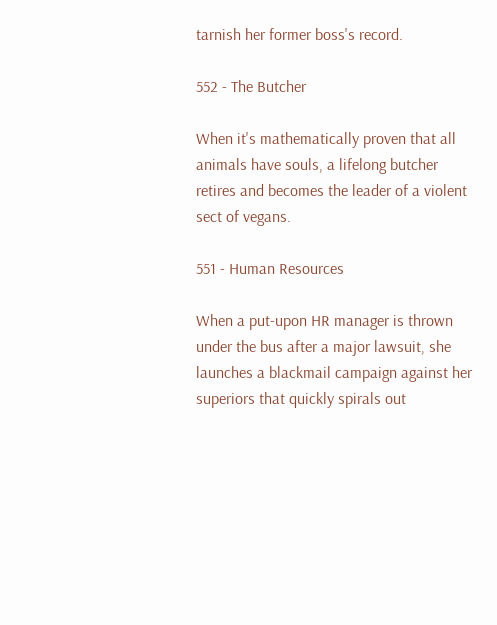tarnish her former boss's record.

552 - The Butcher

When it's mathematically proven that all animals have souls, a lifelong butcher retires and becomes the leader of a violent sect of vegans.

551 - Human Resources

When a put-upon HR manager is thrown under the bus after a major lawsuit, she launches a blackmail campaign against her superiors that quickly spirals out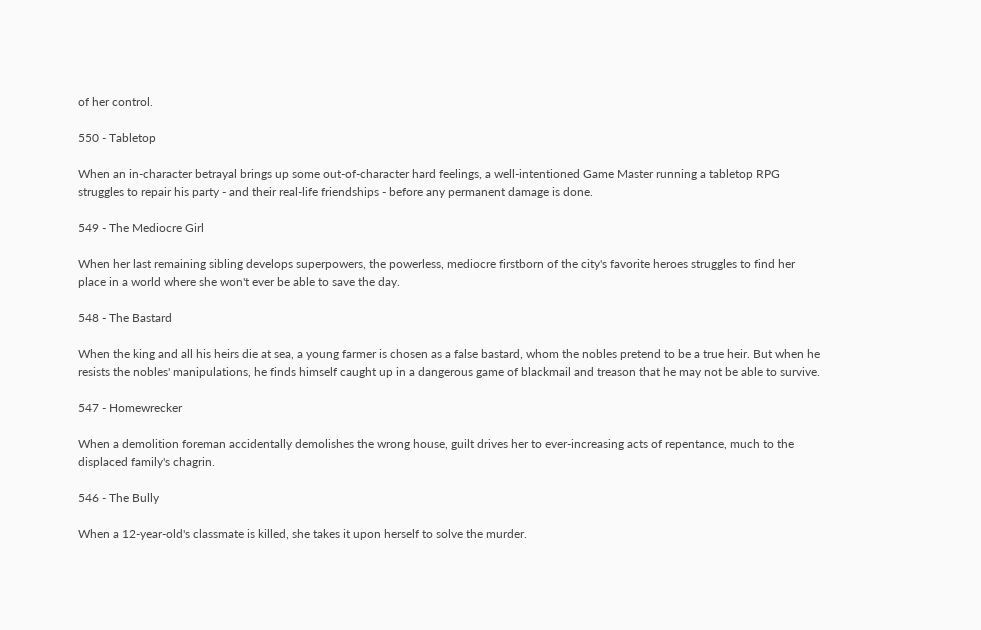of her control.

550 - Tabletop

When an in-character betrayal brings up some out-of-character hard feelings, a well-intentioned Game Master running a tabletop RPG struggles to repair his party - and their real-life friendships - before any permanent damage is done.

549 - The Mediocre Girl

When her last remaining sibling develops superpowers, the powerless, mediocre firstborn of the city's favorite heroes struggles to find her place in a world where she won't ever be able to save the day.

548 - The Bastard

When the king and all his heirs die at sea, a young farmer is chosen as a false bastard, whom the nobles pretend to be a true heir. But when he resists the nobles' manipulations, he finds himself caught up in a dangerous game of blackmail and treason that he may not be able to survive.

547 - Homewrecker

When a demolition foreman accidentally demolishes the wrong house, guilt drives her to ever-increasing acts of repentance, much to the displaced family's chagrin.

546 - The Bully

When a 12-year-old's classmate is killed, she takes it upon herself to solve the murder.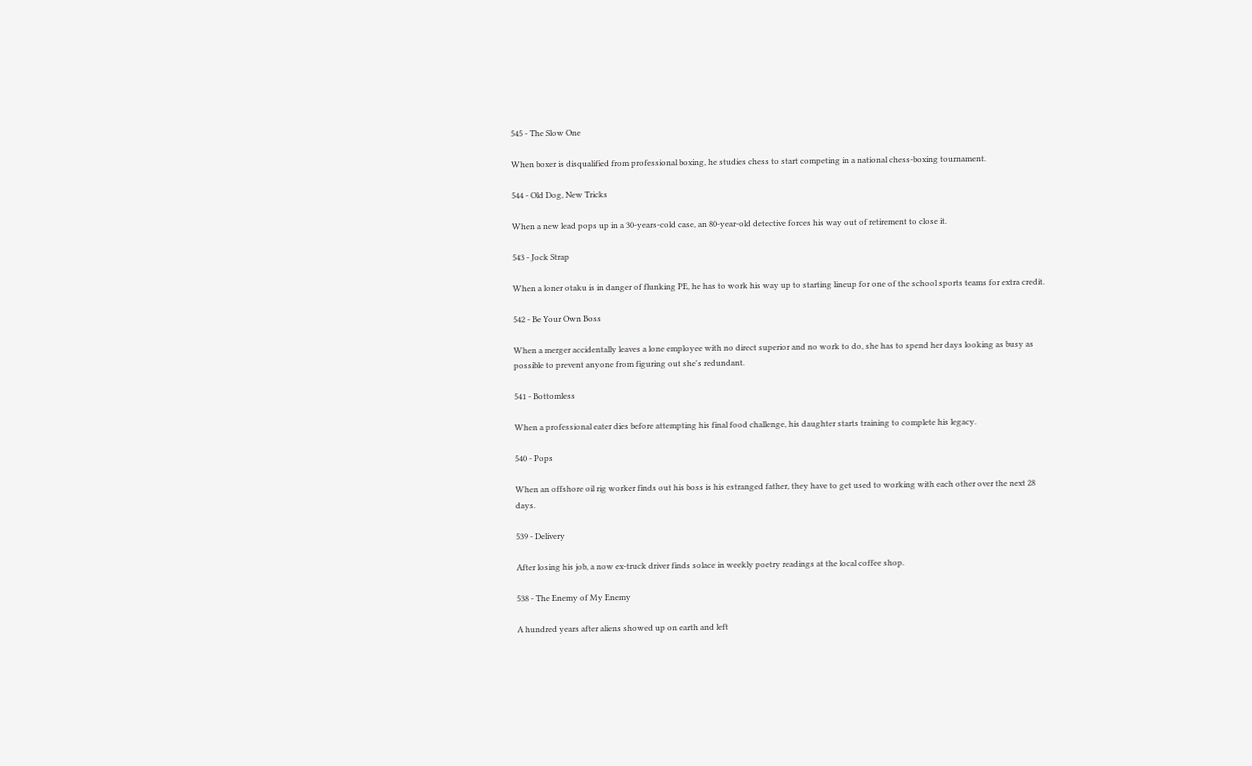545 - The Slow One

When boxer is disqualified from professional boxing, he studies chess to start competing in a national chess-boxing tournament.

544 - Old Dog, New Tricks

When a new lead pops up in a 30-years-cold case, an 80-year-old detective forces his way out of retirement to close it.

543 - Jock Strap

When a loner otaku is in danger of flunking PE, he has to work his way up to starting lineup for one of the school sports teams for extra credit.

542 - Be Your Own Boss

When a merger accidentally leaves a lone employee with no direct superior and no work to do, she has to spend her days looking as busy as possible to prevent anyone from figuring out she's redundant.

541 - Bottomless

When a professional eater dies before attempting his final food challenge, his daughter starts training to complete his legacy.

540 - Pops

When an offshore oil rig worker finds out his boss is his estranged father, they have to get used to working with each other over the next 28 days.

539 - Delivery

After losing his job, a now ex-truck driver finds solace in weekly poetry readings at the local coffee shop.

538 - The Enemy of My Enemy

A hundred years after aliens showed up on earth and left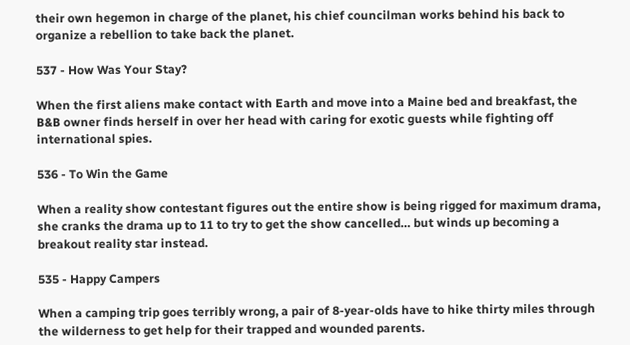their own hegemon in charge of the planet, his chief councilman works behind his back to organize a rebellion to take back the planet.

537 - How Was Your Stay?

When the first aliens make contact with Earth and move into a Maine bed and breakfast, the B&B owner finds herself in over her head with caring for exotic guests while fighting off international spies.

536 - To Win the Game

When a reality show contestant figures out the entire show is being rigged for maximum drama, she cranks the drama up to 11 to try to get the show cancelled… but winds up becoming a breakout reality star instead.

535 - Happy Campers

When a camping trip goes terribly wrong, a pair of 8-year-olds have to hike thirty miles through the wilderness to get help for their trapped and wounded parents.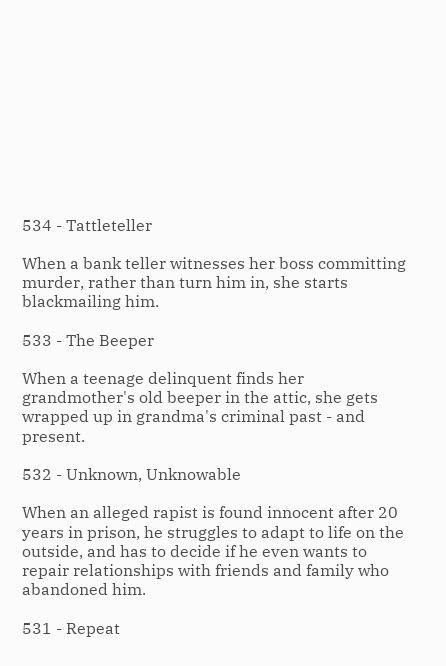534 - Tattleteller

When a bank teller witnesses her boss committing murder, rather than turn him in, she starts blackmailing him.

533 - The Beeper

When a teenage delinquent finds her grandmother's old beeper in the attic, she gets wrapped up in grandma's criminal past - and present.

532 - Unknown, Unknowable

When an alleged rapist is found innocent after 20 years in prison, he struggles to adapt to life on the outside, and has to decide if he even wants to repair relationships with friends and family who abandoned him.

531 - Repeat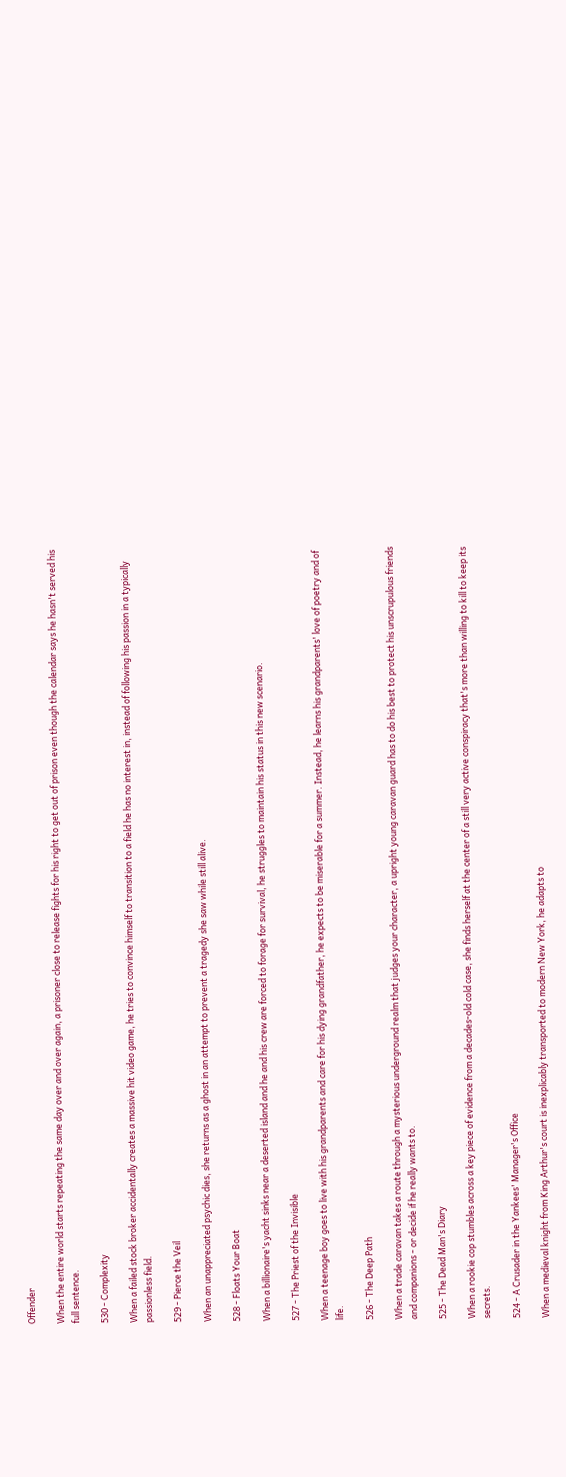Offender

When the entire world starts repeating the same day over and over again, a prisoner close to release fights for his right to get out of prison even though the calendar says he hasn't served his full sentence.

530 - Complexity

When a failed stock broker accidentally creates a massive hit video game, he tries to convince himself to transition to a field he has no interest in, instead of following his passion in a typically passionless field.

529 - Pierce the Veil

When an unappreciated psychic dies, she returns as a ghost in an attempt to prevent a tragedy she saw while still alive.

528 - Floats Your Boat

When a billionaire's yacht sinks near a deserted island and he and his crew are forced to forage for survival, he struggles to maintain his status in this new scenario.

527 - The Priest of the Invisible

When a teenage boy goes to live with his grandparents and care for his dying grandfather, he expects to be miserable for a summer. Instead, he learns his grandparents' love of poetry and of life.

526 - The Deep Path

When a trade caravan takes a route through a mysterious underground realm that judges your character, a upright young caravan guard has to do his best to protect his unscrupulous friends and companions - or decide if he really wants to.

525 - The Dead Man's Diary

When a rookie cop stumbles across a key piece of evidence from a decades-old cold case, she finds herself at the center of a still very active conspiracy that's more than willing to kill to keep its secrets.

524 - A Crusader in the Yankees' Manager's Office

When a medieval knight from King Arthur's court is inexplicably transported to modern New York, he adapts to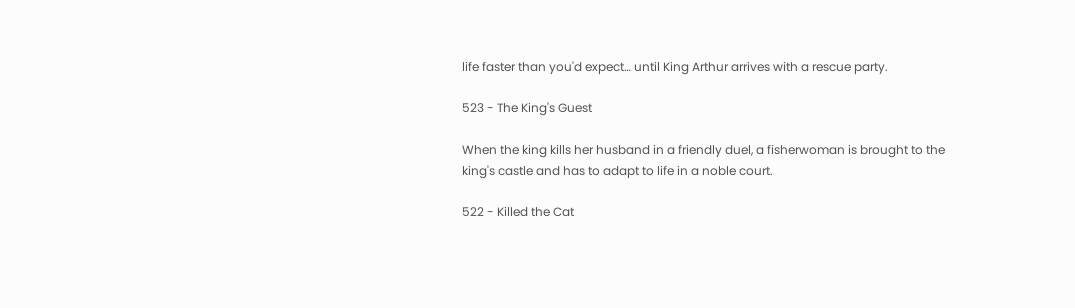life faster than you'd expect… until King Arthur arrives with a rescue party.

523 - The King's Guest

When the king kills her husband in a friendly duel, a fisherwoman is brought to the king's castle and has to adapt to life in a noble court.

522 - Killed the Cat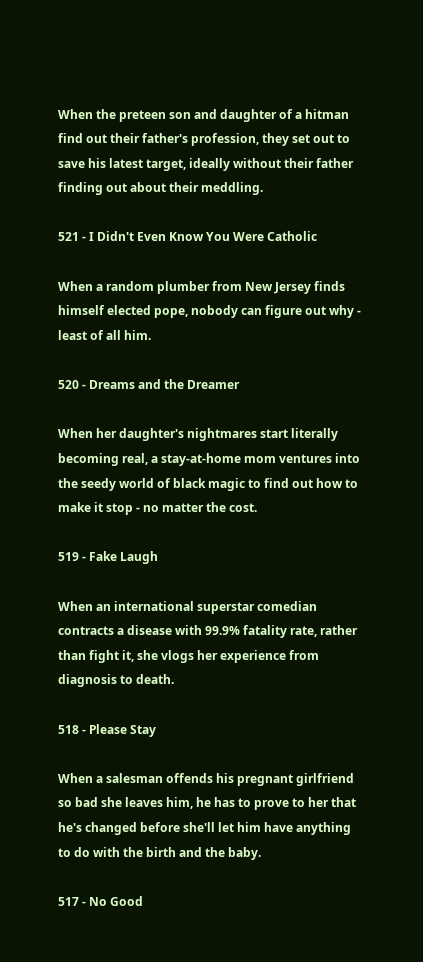When the preteen son and daughter of a hitman find out their father's profession, they set out to save his latest target, ideally without their father finding out about their meddling.

521 - I Didn't Even Know You Were Catholic

When a random plumber from New Jersey finds himself elected pope, nobody can figure out why - least of all him.

520 - Dreams and the Dreamer

When her daughter's nightmares start literally becoming real, a stay-at-home mom ventures into the seedy world of black magic to find out how to make it stop - no matter the cost.

519 - Fake Laugh

When an international superstar comedian contracts a disease with 99.9% fatality rate, rather than fight it, she vlogs her experience from diagnosis to death.

518 - Please Stay

When a salesman offends his pregnant girlfriend so bad she leaves him, he has to prove to her that he's changed before she'll let him have anything to do with the birth and the baby.

517 - No Good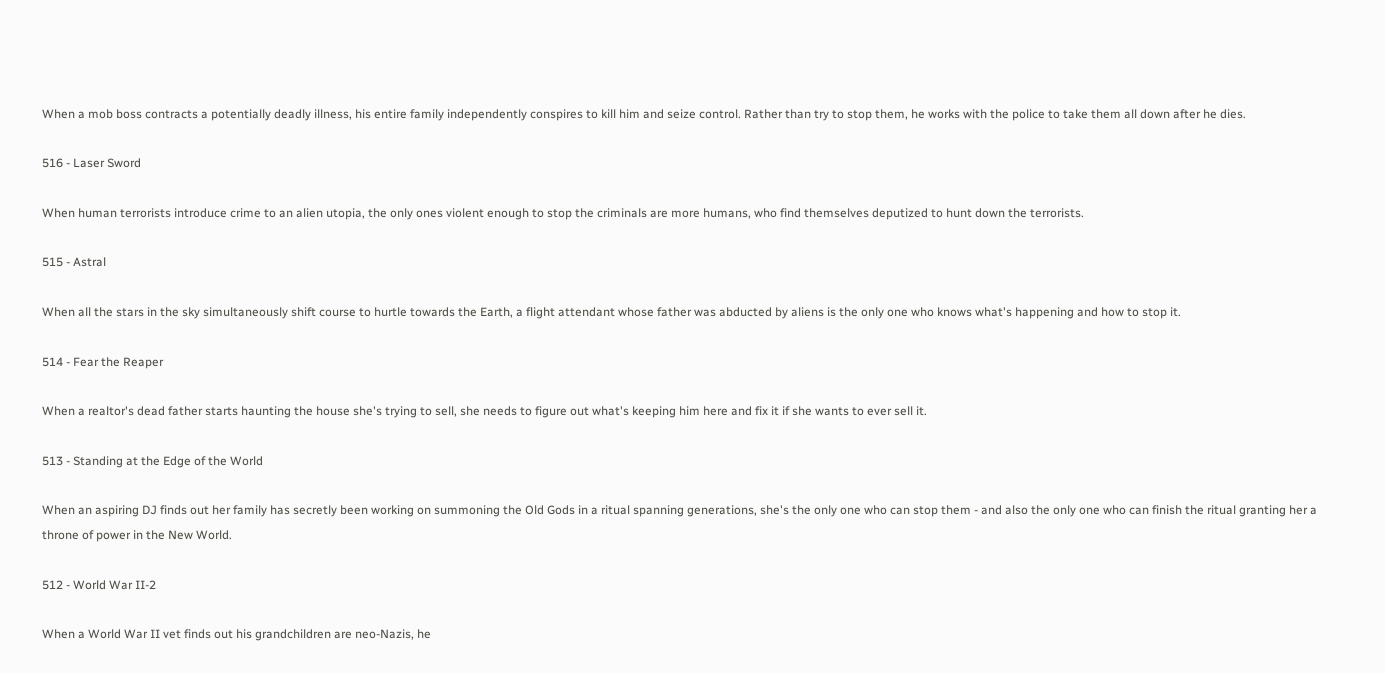When a mob boss contracts a potentially deadly illness, his entire family independently conspires to kill him and seize control. Rather than try to stop them, he works with the police to take them all down after he dies.

516 - Laser Sword

When human terrorists introduce crime to an alien utopia, the only ones violent enough to stop the criminals are more humans, who find themselves deputized to hunt down the terrorists.

515 - Astral

When all the stars in the sky simultaneously shift course to hurtle towards the Earth, a flight attendant whose father was abducted by aliens is the only one who knows what's happening and how to stop it.

514 - Fear the Reaper

When a realtor's dead father starts haunting the house she's trying to sell, she needs to figure out what's keeping him here and fix it if she wants to ever sell it.

513 - Standing at the Edge of the World

When an aspiring DJ finds out her family has secretly been working on summoning the Old Gods in a ritual spanning generations, she's the only one who can stop them - and also the only one who can finish the ritual granting her a throne of power in the New World.

512 - World War II-2

When a World War II vet finds out his grandchildren are neo-Nazis, he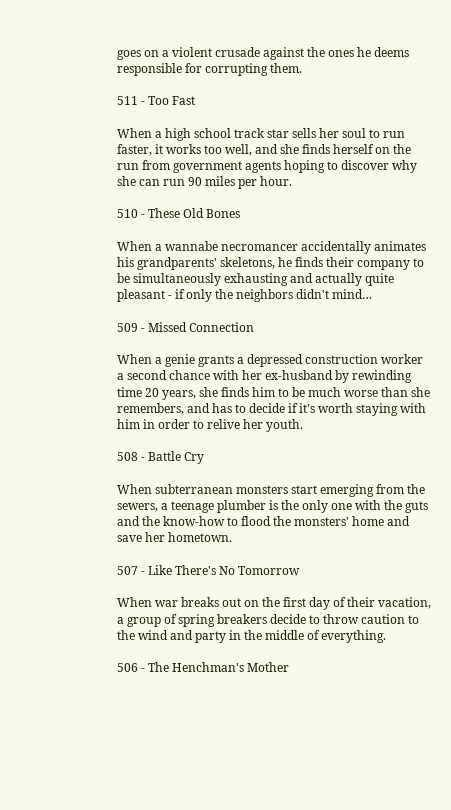goes on a violent crusade against the ones he deems responsible for corrupting them.

511 - Too Fast

When a high school track star sells her soul to run faster, it works too well, and she finds herself on the run from government agents hoping to discover why she can run 90 miles per hour.

510 - These Old Bones

When a wannabe necromancer accidentally animates his grandparents' skeletons, he finds their company to be simultaneously exhausting and actually quite pleasant - if only the neighbors didn't mind…

509 - Missed Connection

When a genie grants a depressed construction worker a second chance with her ex-husband by rewinding time 20 years, she finds him to be much worse than she remembers, and has to decide if it's worth staying with him in order to relive her youth.

508 - Battle Cry

When subterranean monsters start emerging from the sewers, a teenage plumber is the only one with the guts and the know-how to flood the monsters' home and save her hometown.

507 - Like There's No Tomorrow

When war breaks out on the first day of their vacation, a group of spring breakers decide to throw caution to the wind and party in the middle of everything.

506 - The Henchman's Mother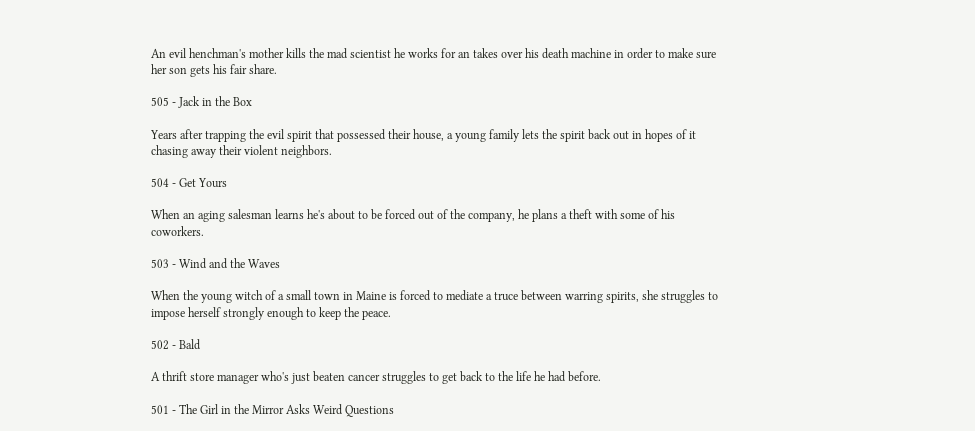An evil henchman's mother kills the mad scientist he works for an takes over his death machine in order to make sure her son gets his fair share.

505 - Jack in the Box

Years after trapping the evil spirit that possessed their house, a young family lets the spirit back out in hopes of it chasing away their violent neighbors.

504 - Get Yours

When an aging salesman learns he's about to be forced out of the company, he plans a theft with some of his coworkers.

503 - Wind and the Waves

When the young witch of a small town in Maine is forced to mediate a truce between warring spirits, she struggles to impose herself strongly enough to keep the peace.

502 - Bald

A thrift store manager who's just beaten cancer struggles to get back to the life he had before.

501 - The Girl in the Mirror Asks Weird Questions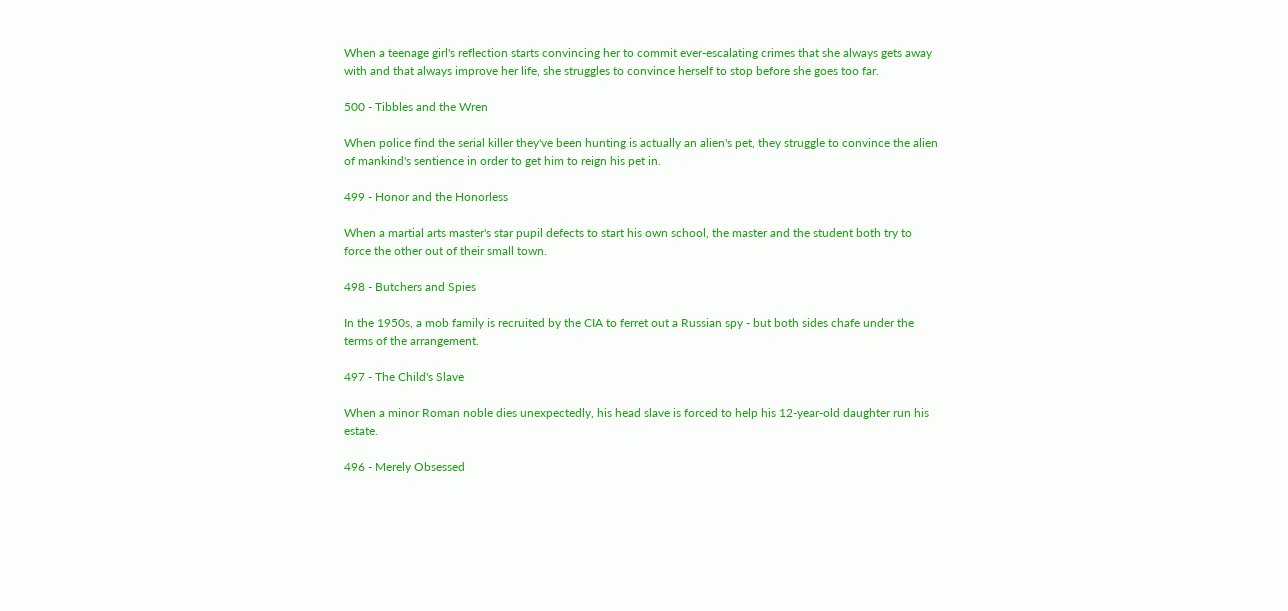When a teenage girl's reflection starts convincing her to commit ever-escalating crimes that she always gets away with and that always improve her life, she struggles to convince herself to stop before she goes too far.

500 - Tibbles and the Wren

When police find the serial killer they've been hunting is actually an alien's pet, they struggle to convince the alien of mankind's sentience in order to get him to reign his pet in.

499 - Honor and the Honorless

When a martial arts master's star pupil defects to start his own school, the master and the student both try to force the other out of their small town.

498 - Butchers and Spies

In the 1950s, a mob family is recruited by the CIA to ferret out a Russian spy - but both sides chafe under the terms of the arrangement.

497 - The Child's Slave

When a minor Roman noble dies unexpectedly, his head slave is forced to help his 12-year-old daughter run his estate.

496 - Merely Obsessed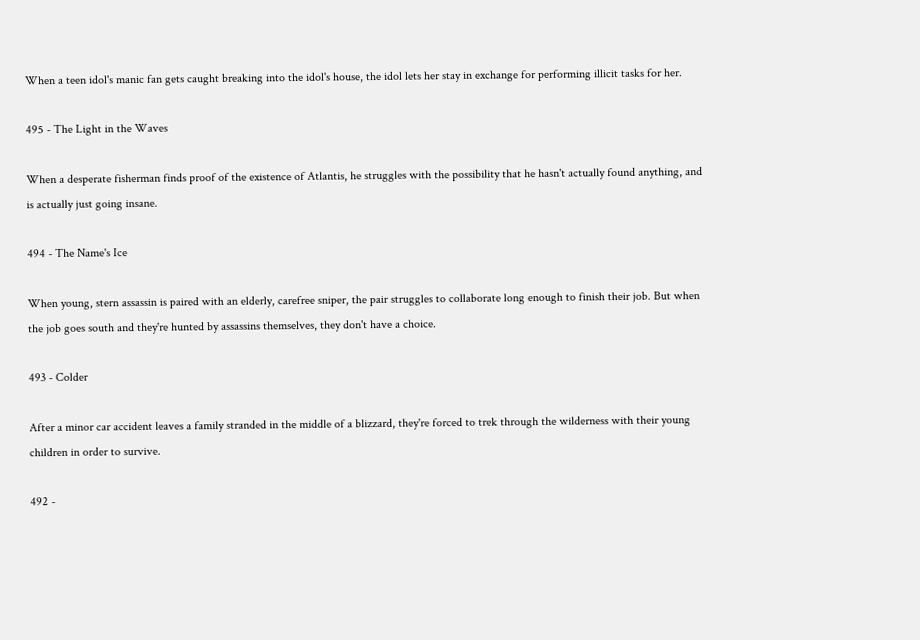When a teen idol's manic fan gets caught breaking into the idol's house, the idol lets her stay in exchange for performing illicit tasks for her.

495 - The Light in the Waves

When a desperate fisherman finds proof of the existence of Atlantis, he struggles with the possibility that he hasn't actually found anything, and is actually just going insane.

494 - The Name's Ice

When young, stern assassin is paired with an elderly, carefree sniper, the pair struggles to collaborate long enough to finish their job. But when the job goes south and they're hunted by assassins themselves, they don't have a choice.

493 - Colder

After a minor car accident leaves a family stranded in the middle of a blizzard, they're forced to trek through the wilderness with their young children in order to survive.

492 -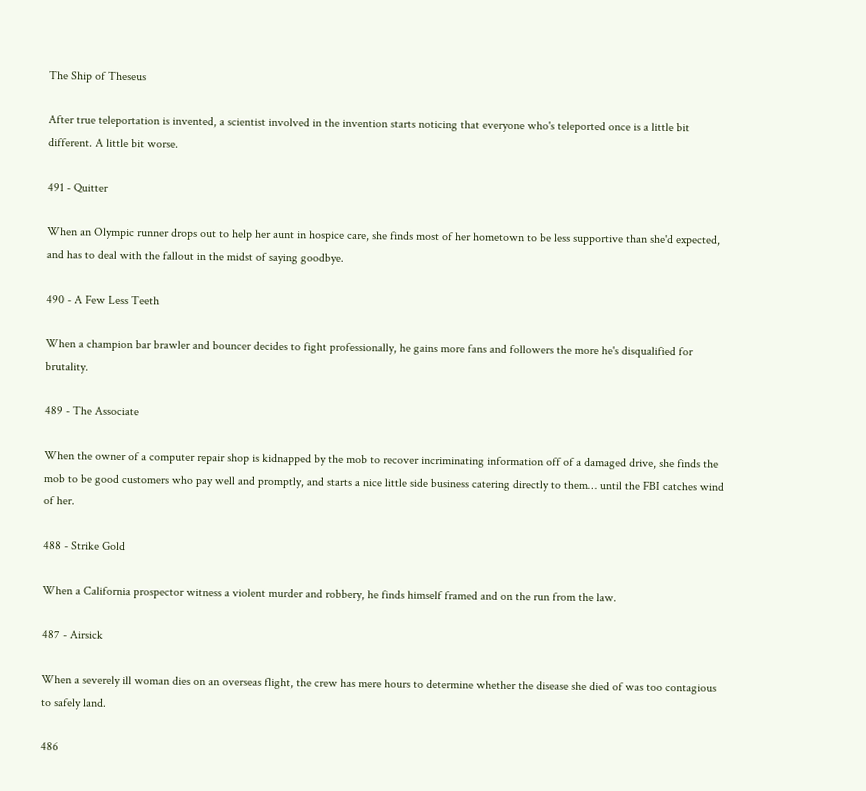The Ship of Theseus

After true teleportation is invented, a scientist involved in the invention starts noticing that everyone who's teleported once is a little bit different. A little bit worse.

491 - Quitter

When an Olympic runner drops out to help her aunt in hospice care, she finds most of her hometown to be less supportive than she'd expected, and has to deal with the fallout in the midst of saying goodbye.

490 - A Few Less Teeth

When a champion bar brawler and bouncer decides to fight professionally, he gains more fans and followers the more he's disqualified for brutality.

489 - The Associate

When the owner of a computer repair shop is kidnapped by the mob to recover incriminating information off of a damaged drive, she finds the mob to be good customers who pay well and promptly, and starts a nice little side business catering directly to them… until the FBI catches wind of her.

488 - Strike Gold

When a California prospector witness a violent murder and robbery, he finds himself framed and on the run from the law.

487 - Airsick

When a severely ill woman dies on an overseas flight, the crew has mere hours to determine whether the disease she died of was too contagious to safely land.

486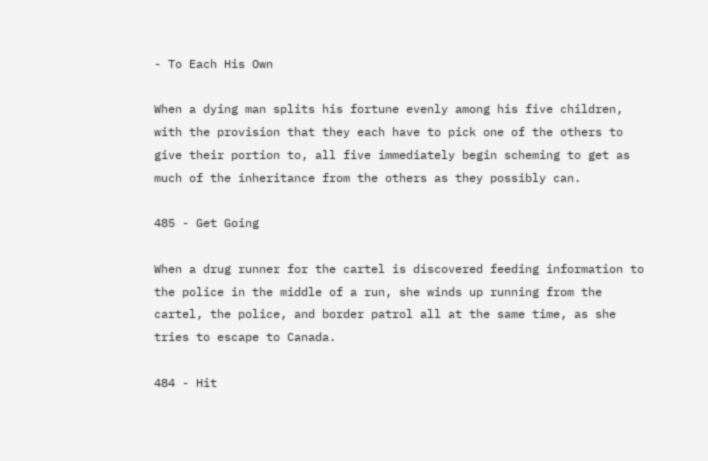- To Each His Own

When a dying man splits his fortune evenly among his five children, with the provision that they each have to pick one of the others to give their portion to, all five immediately begin scheming to get as much of the inheritance from the others as they possibly can.

485 - Get Going

When a drug runner for the cartel is discovered feeding information to the police in the middle of a run, she winds up running from the cartel, the police, and border patrol all at the same time, as she tries to escape to Canada.

484 - Hit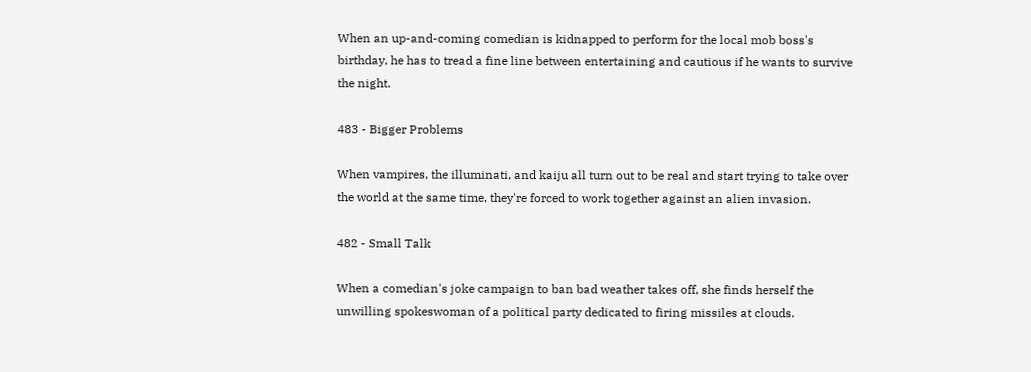When an up-and-coming comedian is kidnapped to perform for the local mob boss's birthday, he has to tread a fine line between entertaining and cautious if he wants to survive the night.

483 - Bigger Problems

When vampires, the illuminati, and kaiju all turn out to be real and start trying to take over the world at the same time, they're forced to work together against an alien invasion.

482 - Small Talk

When a comedian's joke campaign to ban bad weather takes off, she finds herself the unwilling spokeswoman of a political party dedicated to firing missiles at clouds.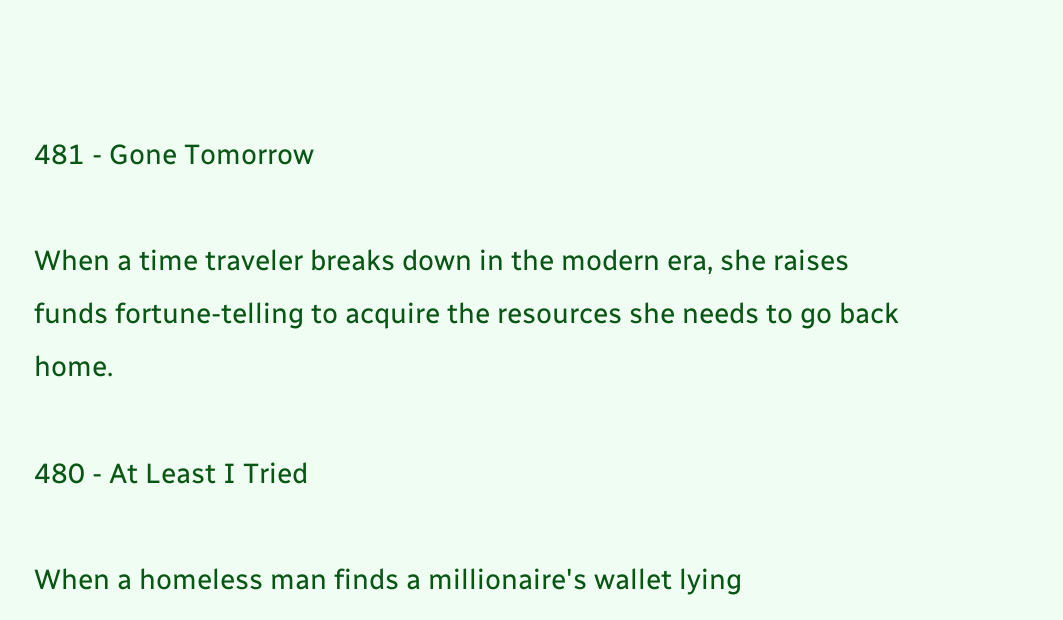481 - Gone Tomorrow

When a time traveler breaks down in the modern era, she raises funds fortune-telling to acquire the resources she needs to go back home.

480 - At Least I Tried

When a homeless man finds a millionaire's wallet lying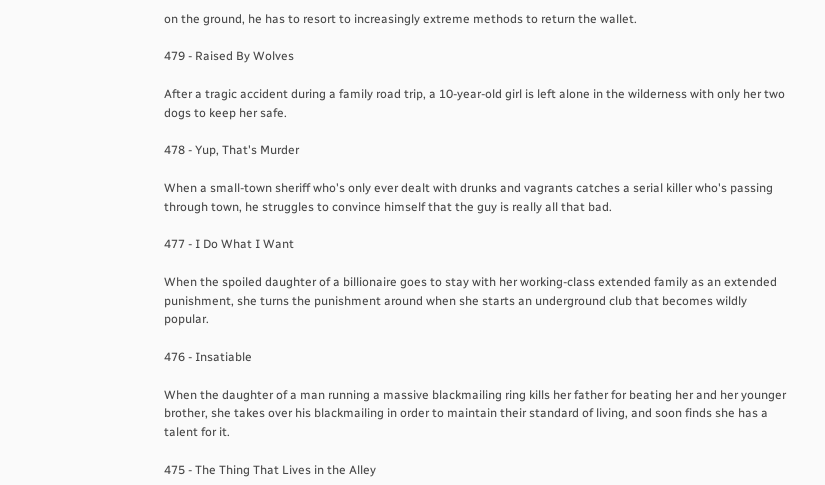on the ground, he has to resort to increasingly extreme methods to return the wallet.

479 - Raised By Wolves

After a tragic accident during a family road trip, a 10-year-old girl is left alone in the wilderness with only her two dogs to keep her safe.

478 - Yup, That's Murder

When a small-town sheriff who's only ever dealt with drunks and vagrants catches a serial killer who's passing through town, he struggles to convince himself that the guy is really all that bad.

477 - I Do What I Want

When the spoiled daughter of a billionaire goes to stay with her working-class extended family as an extended punishment, she turns the punishment around when she starts an underground club that becomes wildly popular.

476 - Insatiable

When the daughter of a man running a massive blackmailing ring kills her father for beating her and her younger brother, she takes over his blackmailing in order to maintain their standard of living, and soon finds she has a talent for it.

475 - The Thing That Lives in the Alley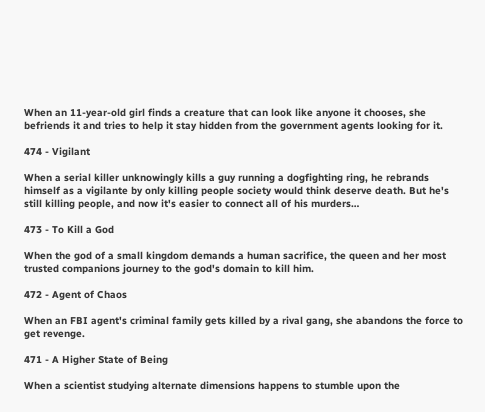When an 11-year-old girl finds a creature that can look like anyone it chooses, she befriends it and tries to help it stay hidden from the government agents looking for it.

474 - Vigilant

When a serial killer unknowingly kills a guy running a dogfighting ring, he rebrands himself as a vigilante by only killing people society would think deserve death. But he's still killing people, and now it's easier to connect all of his murders…

473 - To Kill a God

When the god of a small kingdom demands a human sacrifice, the queen and her most trusted companions journey to the god's domain to kill him.

472 - Agent of Chaos

When an FBI agent's criminal family gets killed by a rival gang, she abandons the force to get revenge.

471 - A Higher State of Being

When a scientist studying alternate dimensions happens to stumble upon the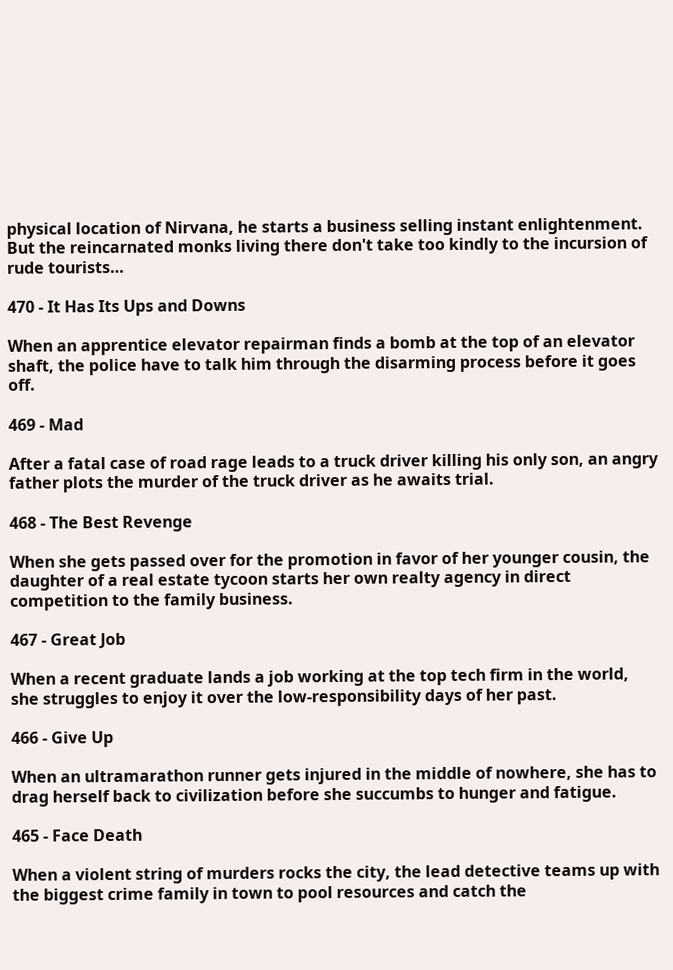physical location of Nirvana, he starts a business selling instant enlightenment. But the reincarnated monks living there don't take too kindly to the incursion of rude tourists…

470 - It Has Its Ups and Downs

When an apprentice elevator repairman finds a bomb at the top of an elevator shaft, the police have to talk him through the disarming process before it goes off.

469 - Mad

After a fatal case of road rage leads to a truck driver killing his only son, an angry father plots the murder of the truck driver as he awaits trial.

468 - The Best Revenge

When she gets passed over for the promotion in favor of her younger cousin, the daughter of a real estate tycoon starts her own realty agency in direct competition to the family business.

467 - Great Job

When a recent graduate lands a job working at the top tech firm in the world, she struggles to enjoy it over the low-responsibility days of her past.

466 - Give Up

When an ultramarathon runner gets injured in the middle of nowhere, she has to drag herself back to civilization before she succumbs to hunger and fatigue.

465 - Face Death

When a violent string of murders rocks the city, the lead detective teams up with the biggest crime family in town to pool resources and catch the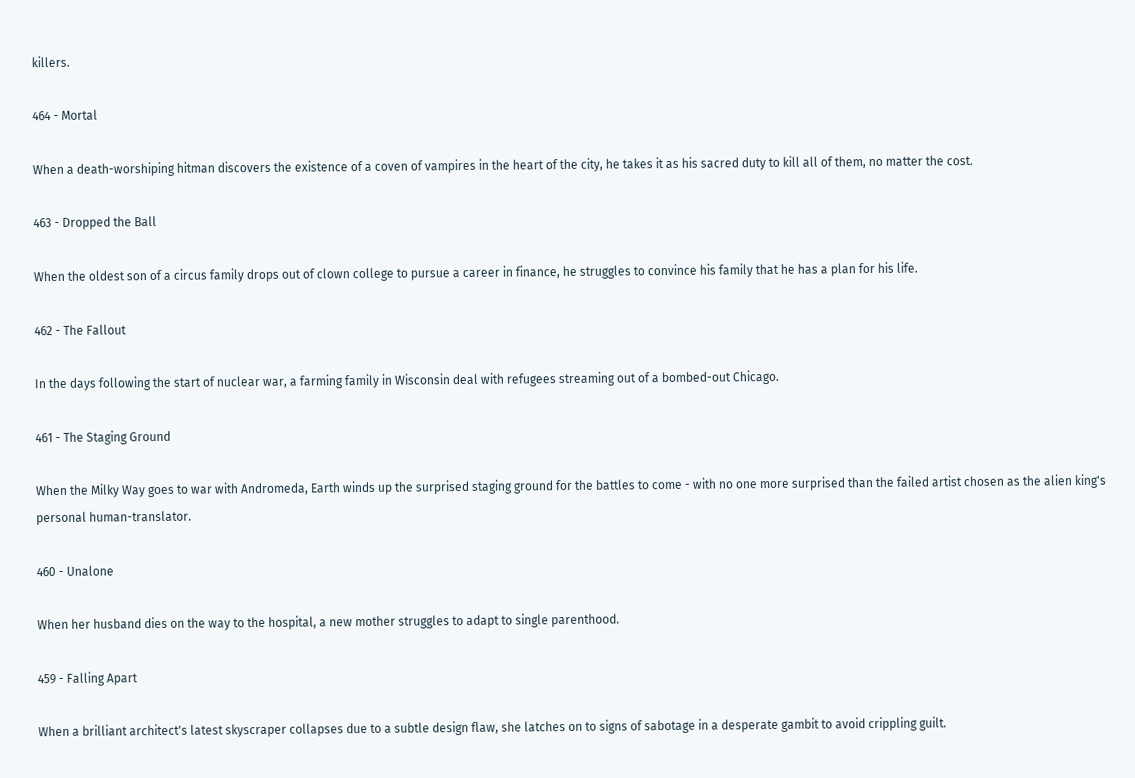killers.

464 - Mortal

When a death-worshiping hitman discovers the existence of a coven of vampires in the heart of the city, he takes it as his sacred duty to kill all of them, no matter the cost.

463 - Dropped the Ball

When the oldest son of a circus family drops out of clown college to pursue a career in finance, he struggles to convince his family that he has a plan for his life.

462 - The Fallout

In the days following the start of nuclear war, a farming family in Wisconsin deal with refugees streaming out of a bombed-out Chicago.

461 - The Staging Ground

When the Milky Way goes to war with Andromeda, Earth winds up the surprised staging ground for the battles to come - with no one more surprised than the failed artist chosen as the alien king's personal human-translator.

460 - Unalone

When her husband dies on the way to the hospital, a new mother struggles to adapt to single parenthood.

459 - Falling Apart

When a brilliant architect's latest skyscraper collapses due to a subtle design flaw, she latches on to signs of sabotage in a desperate gambit to avoid crippling guilt.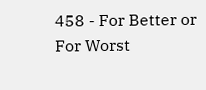458 - For Better or For Worst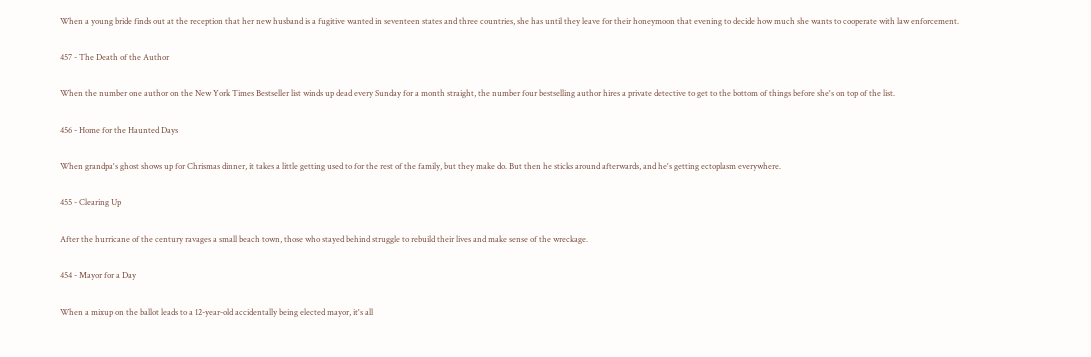When a young bride finds out at the reception that her new husband is a fugitive wanted in seventeen states and three countries, she has until they leave for their honeymoon that evening to decide how much she wants to cooperate with law enforcement.

457 - The Death of the Author

When the number one author on the New York Times Bestseller list winds up dead every Sunday for a month straight, the number four bestselling author hires a private detective to get to the bottom of things before she's on top of the list.

456 - Home for the Haunted Days

When grandpa's ghost shows up for Chrismas dinner, it takes a little getting used to for the rest of the family, but they make do. But then he sticks around afterwards, and he's getting ectoplasm everywhere.

455 - Clearing Up

After the hurricane of the century ravages a small beach town, those who stayed behind struggle to rebuild their lives and make sense of the wreckage.

454 - Mayor for a Day

When a mixup on the ballot leads to a 12-year-old accidentally being elected mayor, it's all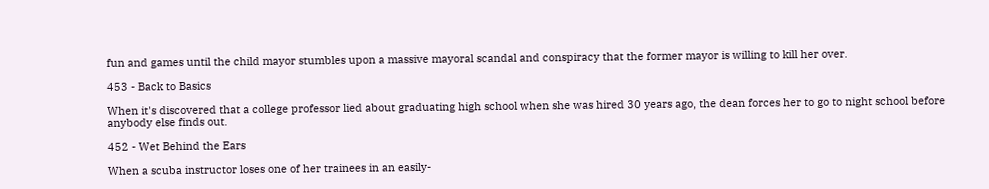fun and games until the child mayor stumbles upon a massive mayoral scandal and conspiracy that the former mayor is willing to kill her over.

453 - Back to Basics

When it's discovered that a college professor lied about graduating high school when she was hired 30 years ago, the dean forces her to go to night school before anybody else finds out.

452 - Wet Behind the Ears

When a scuba instructor loses one of her trainees in an easily-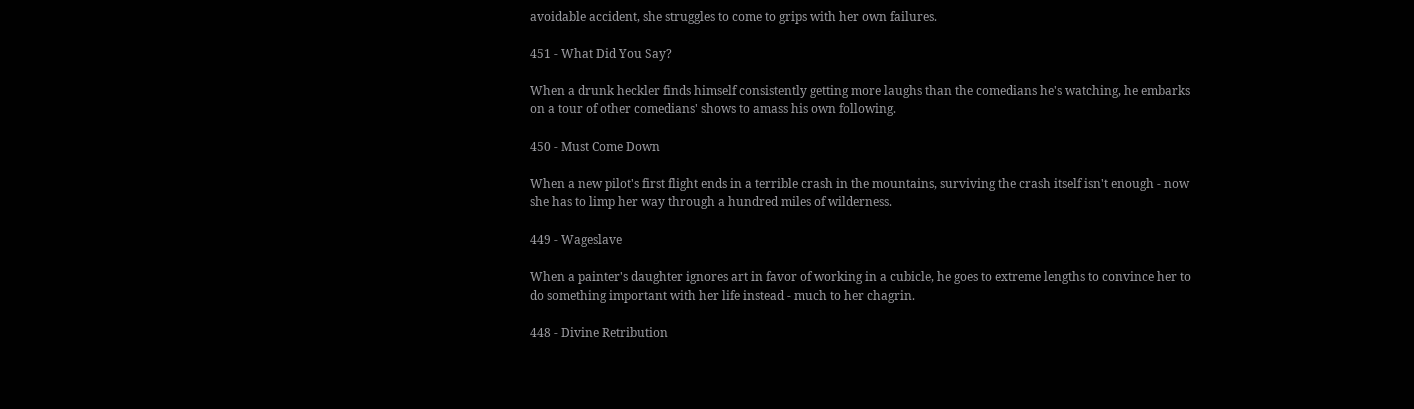avoidable accident, she struggles to come to grips with her own failures.

451 - What Did You Say?

When a drunk heckler finds himself consistently getting more laughs than the comedians he's watching, he embarks on a tour of other comedians' shows to amass his own following.

450 - Must Come Down

When a new pilot's first flight ends in a terrible crash in the mountains, surviving the crash itself isn't enough - now she has to limp her way through a hundred miles of wilderness.

449 - Wageslave

When a painter's daughter ignores art in favor of working in a cubicle, he goes to extreme lengths to convince her to do something important with her life instead - much to her chagrin.

448 - Divine Retribution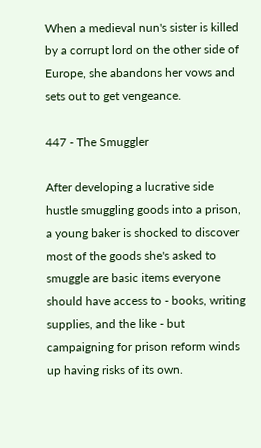When a medieval nun's sister is killed by a corrupt lord on the other side of Europe, she abandons her vows and sets out to get vengeance.

447 - The Smuggler

After developing a lucrative side hustle smuggling goods into a prison, a young baker is shocked to discover most of the goods she's asked to smuggle are basic items everyone should have access to - books, writing supplies, and the like - but campaigning for prison reform winds up having risks of its own.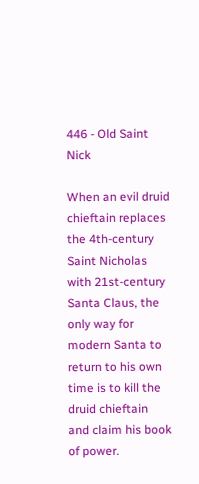446 - Old Saint Nick

When an evil druid chieftain replaces the 4th-century Saint Nicholas with 21st-century Santa Claus, the only way for modern Santa to return to his own time is to kill the druid chieftain and claim his book of power.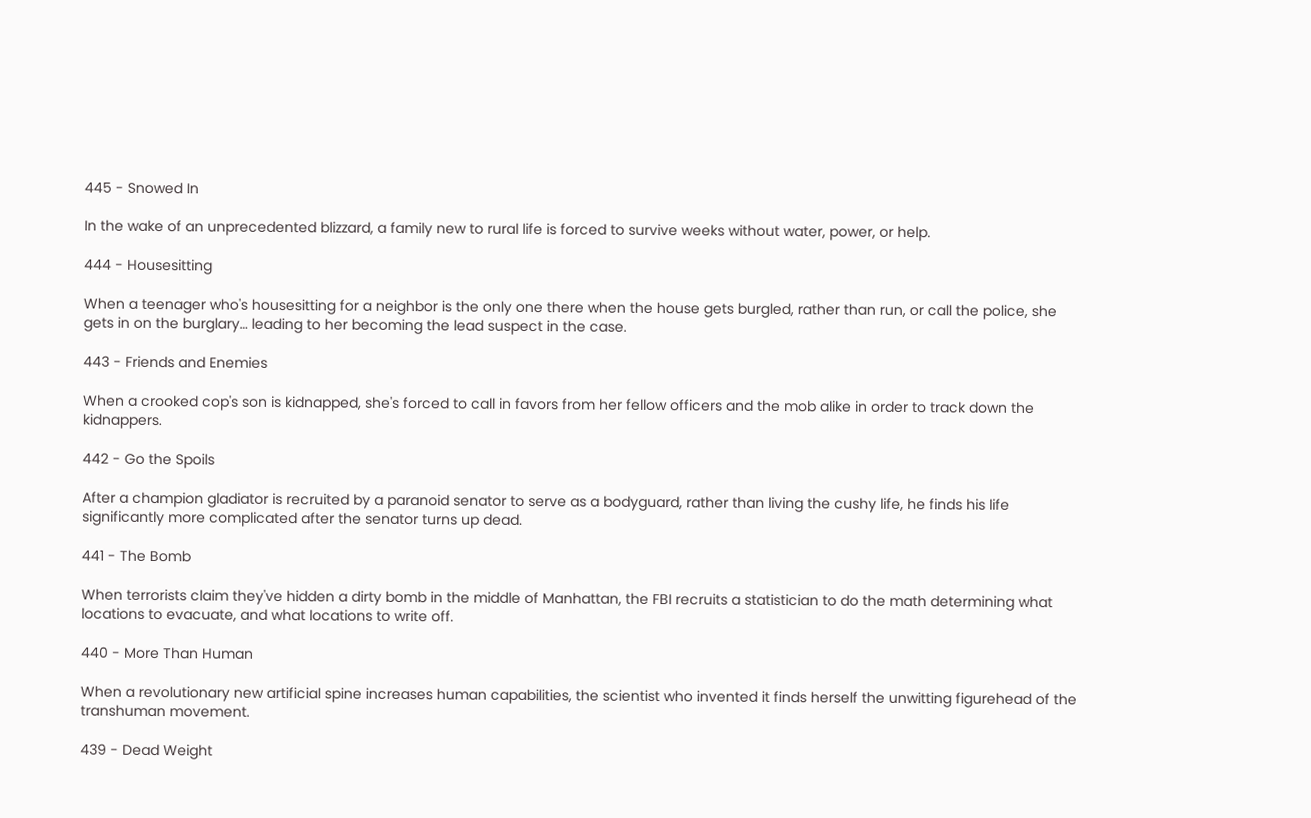445 - Snowed In

In the wake of an unprecedented blizzard, a family new to rural life is forced to survive weeks without water, power, or help.

444 - Housesitting

When a teenager who's housesitting for a neighbor is the only one there when the house gets burgled, rather than run, or call the police, she gets in on the burglary… leading to her becoming the lead suspect in the case.

443 - Friends and Enemies

When a crooked cop's son is kidnapped, she's forced to call in favors from her fellow officers and the mob alike in order to track down the kidnappers.

442 - Go the Spoils

After a champion gladiator is recruited by a paranoid senator to serve as a bodyguard, rather than living the cushy life, he finds his life significantly more complicated after the senator turns up dead.

441 - The Bomb

When terrorists claim they've hidden a dirty bomb in the middle of Manhattan, the FBI recruits a statistician to do the math determining what locations to evacuate, and what locations to write off.

440 - More Than Human

When a revolutionary new artificial spine increases human capabilities, the scientist who invented it finds herself the unwitting figurehead of the transhuman movement.

439 - Dead Weight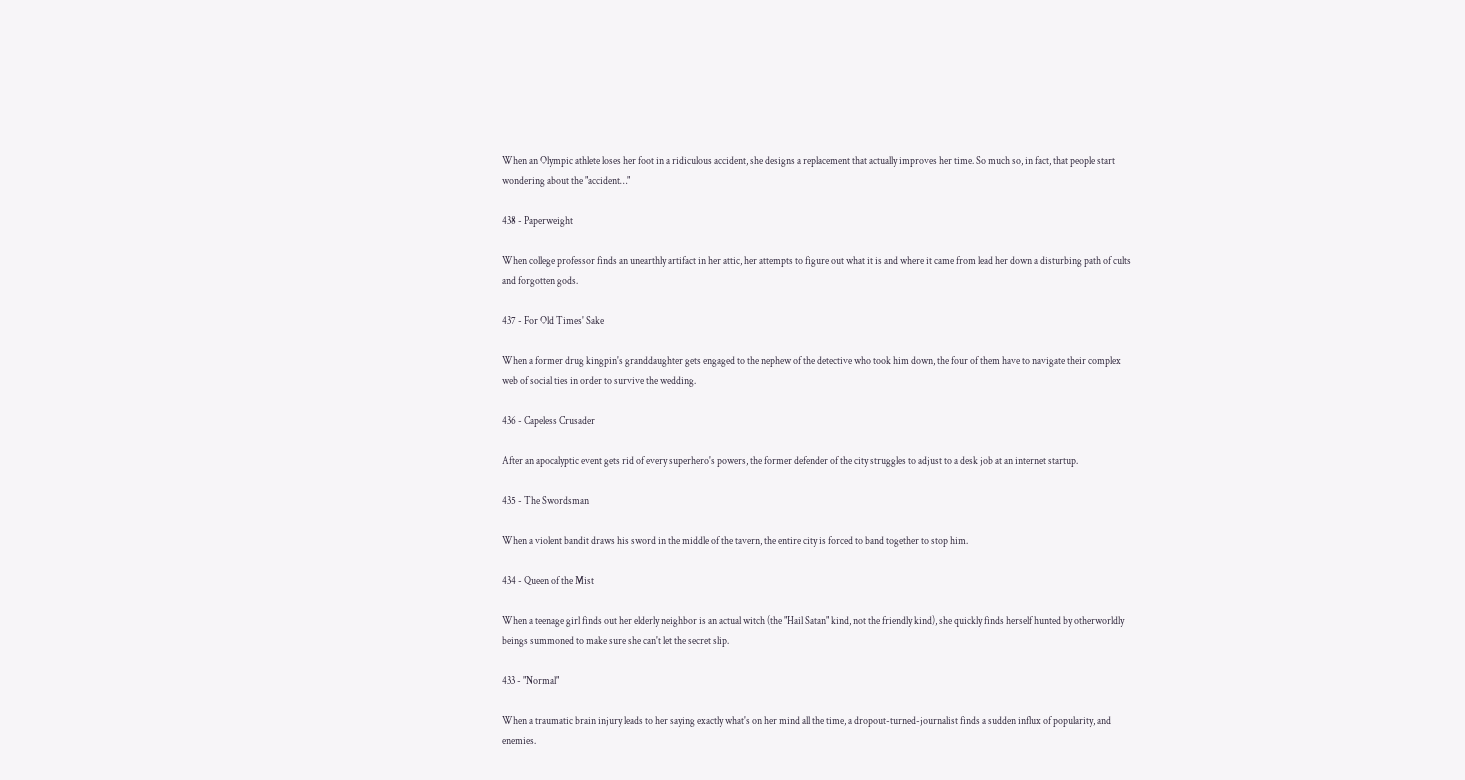When an Olympic athlete loses her foot in a ridiculous accident, she designs a replacement that actually improves her time. So much so, in fact, that people start wondering about the "accident…"

438 - Paperweight

When college professor finds an unearthly artifact in her attic, her attempts to figure out what it is and where it came from lead her down a disturbing path of cults and forgotten gods.

437 - For Old Times' Sake

When a former drug kingpin's granddaughter gets engaged to the nephew of the detective who took him down, the four of them have to navigate their complex web of social ties in order to survive the wedding.

436 - Capeless Crusader

After an apocalyptic event gets rid of every superhero's powers, the former defender of the city struggles to adjust to a desk job at an internet startup.

435 - The Swordsman

When a violent bandit draws his sword in the middle of the tavern, the entire city is forced to band together to stop him.

434 - Queen of the Mist

When a teenage girl finds out her elderly neighbor is an actual witch (the "Hail Satan" kind, not the friendly kind), she quickly finds herself hunted by otherworldly beings summoned to make sure she can't let the secret slip.

433 - "Normal"

When a traumatic brain injury leads to her saying exactly what's on her mind all the time, a dropout-turned-journalist finds a sudden influx of popularity, and enemies.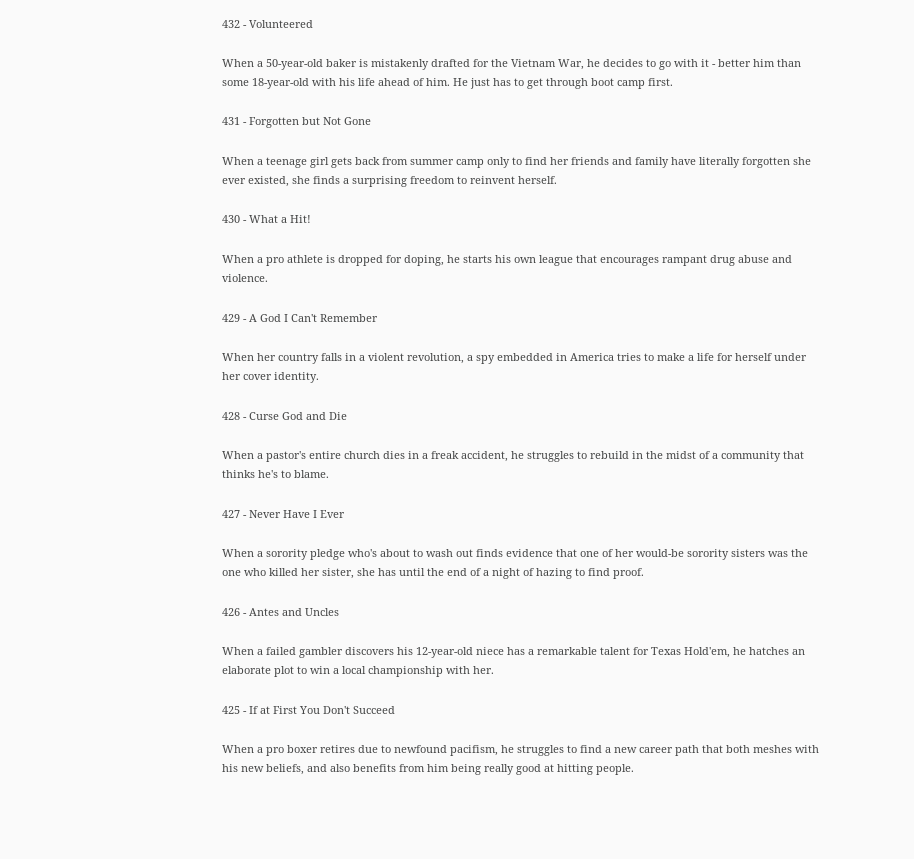432 - Volunteered

When a 50-year-old baker is mistakenly drafted for the Vietnam War, he decides to go with it - better him than some 18-year-old with his life ahead of him. He just has to get through boot camp first.

431 - Forgotten but Not Gone

When a teenage girl gets back from summer camp only to find her friends and family have literally forgotten she ever existed, she finds a surprising freedom to reinvent herself.

430 - What a Hit!

When a pro athlete is dropped for doping, he starts his own league that encourages rampant drug abuse and violence.

429 - A God I Can't Remember

When her country falls in a violent revolution, a spy embedded in America tries to make a life for herself under her cover identity.

428 - Curse God and Die

When a pastor's entire church dies in a freak accident, he struggles to rebuild in the midst of a community that thinks he's to blame.

427 - Never Have I Ever

When a sorority pledge who's about to wash out finds evidence that one of her would-be sorority sisters was the one who killed her sister, she has until the end of a night of hazing to find proof.

426 - Antes and Uncles

When a failed gambler discovers his 12-year-old niece has a remarkable talent for Texas Hold'em, he hatches an elaborate plot to win a local championship with her.

425 - If at First You Don't Succeed

When a pro boxer retires due to newfound pacifism, he struggles to find a new career path that both meshes with his new beliefs, and also benefits from him being really good at hitting people.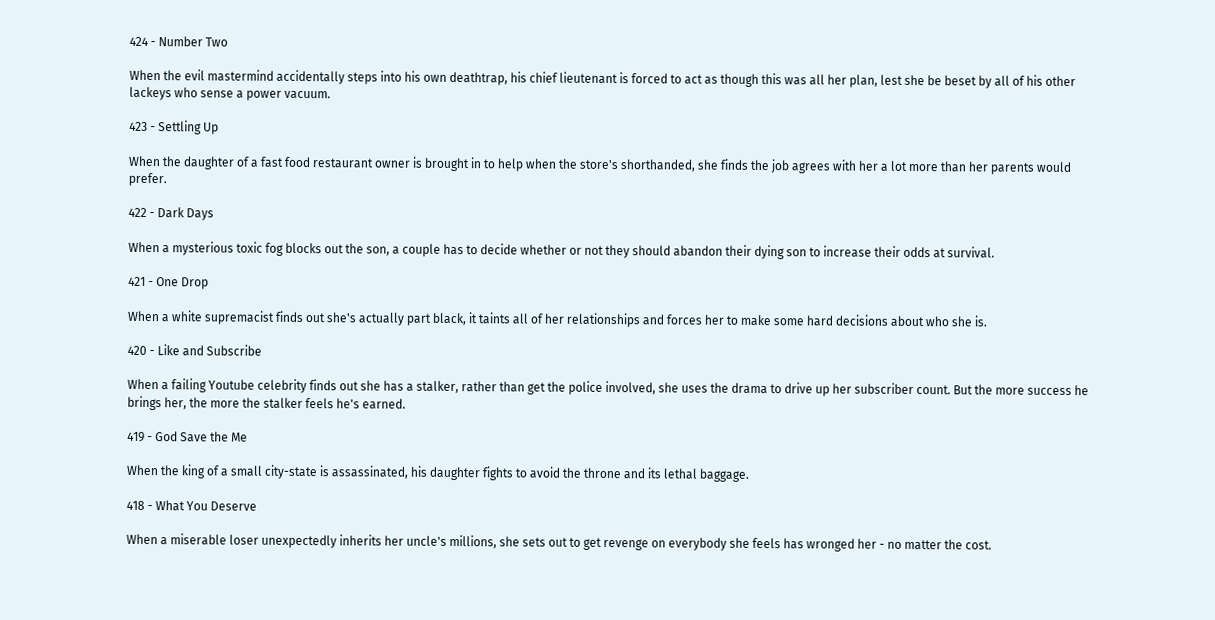424 - Number Two

When the evil mastermind accidentally steps into his own deathtrap, his chief lieutenant is forced to act as though this was all her plan, lest she be beset by all of his other lackeys who sense a power vacuum.

423 - Settling Up

When the daughter of a fast food restaurant owner is brought in to help when the store's shorthanded, she finds the job agrees with her a lot more than her parents would prefer.

422 - Dark Days

When a mysterious toxic fog blocks out the son, a couple has to decide whether or not they should abandon their dying son to increase their odds at survival.

421 - One Drop

When a white supremacist finds out she's actually part black, it taints all of her relationships and forces her to make some hard decisions about who she is.

420 - Like and Subscribe

When a failing Youtube celebrity finds out she has a stalker, rather than get the police involved, she uses the drama to drive up her subscriber count. But the more success he brings her, the more the stalker feels he's earned.

419 - God Save the Me

When the king of a small city-state is assassinated, his daughter fights to avoid the throne and its lethal baggage.

418 - What You Deserve

When a miserable loser unexpectedly inherits her uncle's millions, she sets out to get revenge on everybody she feels has wronged her - no matter the cost.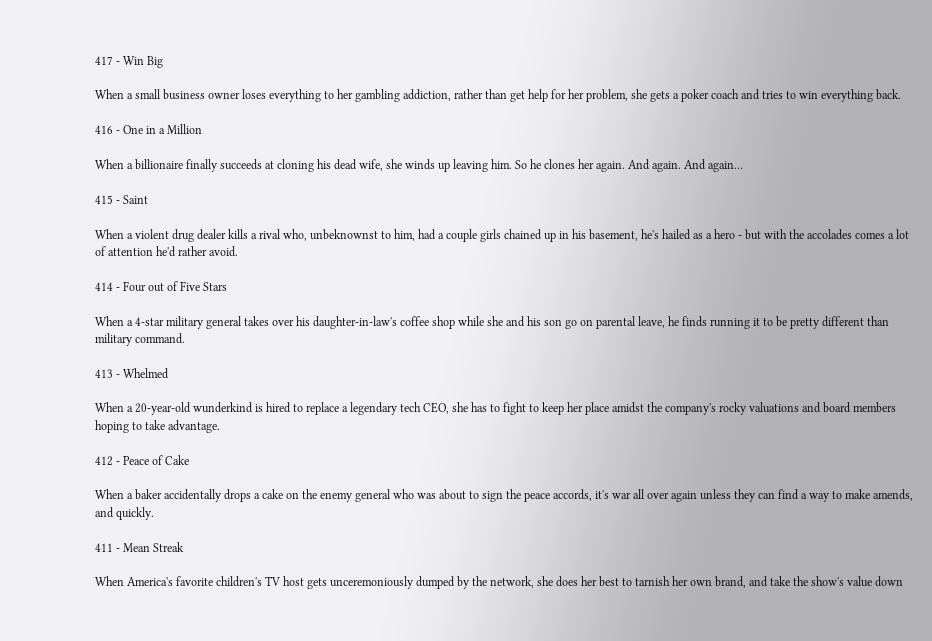417 - Win Big

When a small business owner loses everything to her gambling addiction, rather than get help for her problem, she gets a poker coach and tries to win everything back.

416 - One in a Million

When a billionaire finally succeeds at cloning his dead wife, she winds up leaving him. So he clones her again. And again. And again…

415 - Saint

When a violent drug dealer kills a rival who, unbeknownst to him, had a couple girls chained up in his basement, he's hailed as a hero - but with the accolades comes a lot of attention he'd rather avoid.

414 - Four out of Five Stars

When a 4-star military general takes over his daughter-in-law's coffee shop while she and his son go on parental leave, he finds running it to be pretty different than military command.

413 - Whelmed

When a 20-year-old wunderkind is hired to replace a legendary tech CEO, she has to fight to keep her place amidst the company's rocky valuations and board members hoping to take advantage.

412 - Peace of Cake

When a baker accidentally drops a cake on the enemy general who was about to sign the peace accords, it's war all over again unless they can find a way to make amends, and quickly.

411 - Mean Streak

When America's favorite children's TV host gets unceremoniously dumped by the network, she does her best to tarnish her own brand, and take the show's value down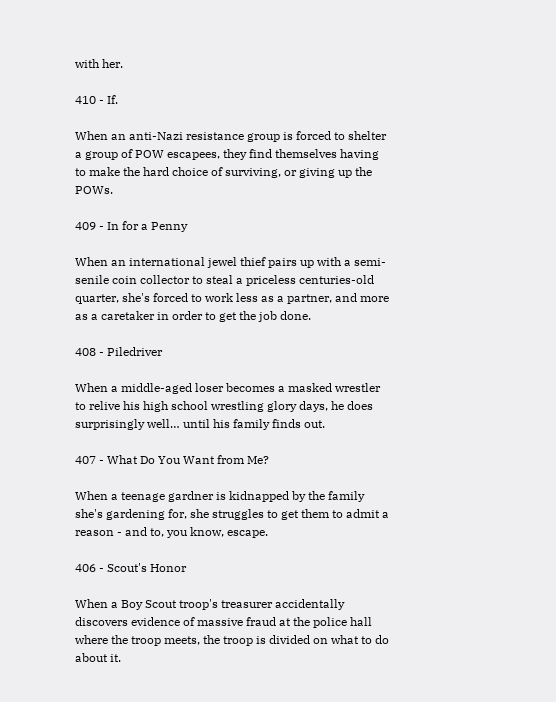with her.

410 - If.

When an anti-Nazi resistance group is forced to shelter a group of POW escapees, they find themselves having to make the hard choice of surviving, or giving up the POWs.

409 - In for a Penny

When an international jewel thief pairs up with a semi-senile coin collector to steal a priceless centuries-old quarter, she's forced to work less as a partner, and more as a caretaker in order to get the job done.

408 - Piledriver

When a middle-aged loser becomes a masked wrestler to relive his high school wrestling glory days, he does surprisingly well… until his family finds out.

407 - What Do You Want from Me?

When a teenage gardner is kidnapped by the family she's gardening for, she struggles to get them to admit a reason - and to, you know, escape.

406 - Scout's Honor

When a Boy Scout troop's treasurer accidentally discovers evidence of massive fraud at the police hall where the troop meets, the troop is divided on what to do about it.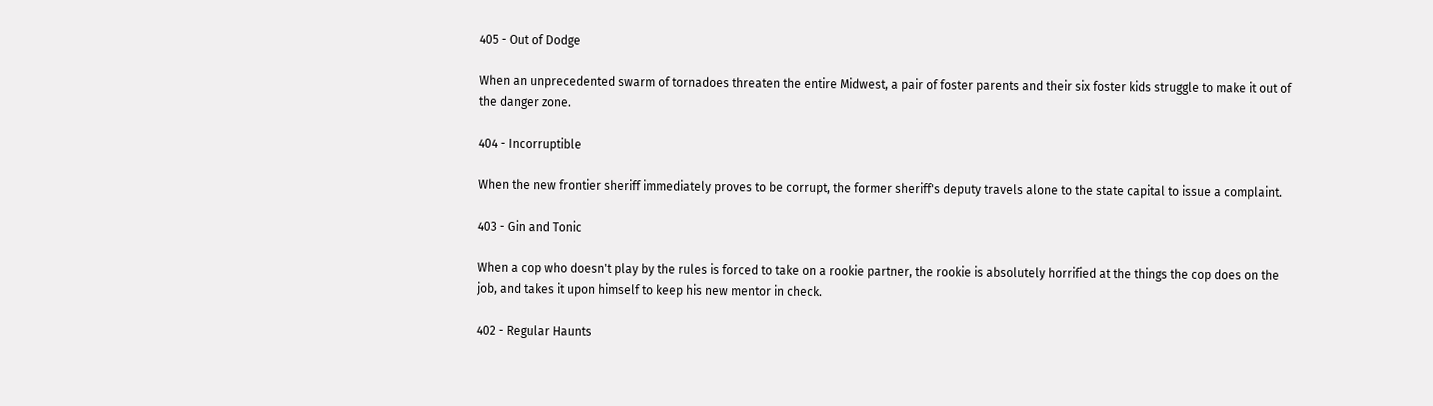405 - Out of Dodge

When an unprecedented swarm of tornadoes threaten the entire Midwest, a pair of foster parents and their six foster kids struggle to make it out of the danger zone.

404 - Incorruptible

When the new frontier sheriff immediately proves to be corrupt, the former sheriff's deputy travels alone to the state capital to issue a complaint.

403 - Gin and Tonic

When a cop who doesn't play by the rules is forced to take on a rookie partner, the rookie is absolutely horrified at the things the cop does on the job, and takes it upon himself to keep his new mentor in check.

402 - Regular Haunts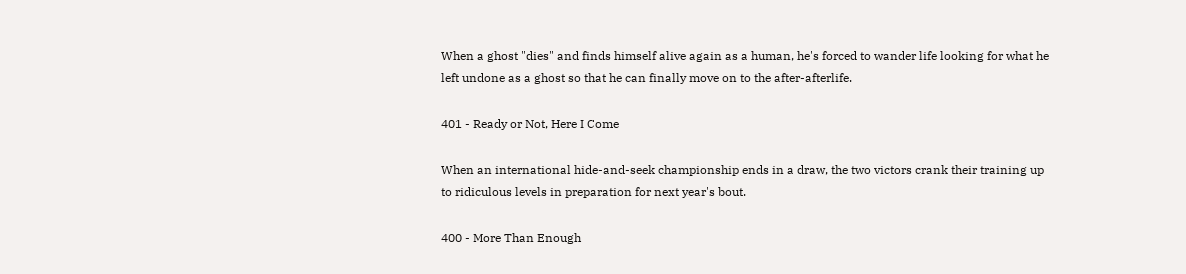When a ghost "dies" and finds himself alive again as a human, he's forced to wander life looking for what he left undone as a ghost so that he can finally move on to the after-afterlife.

401 - Ready or Not, Here I Come

When an international hide-and-seek championship ends in a draw, the two victors crank their training up to ridiculous levels in preparation for next year's bout.

400 - More Than Enough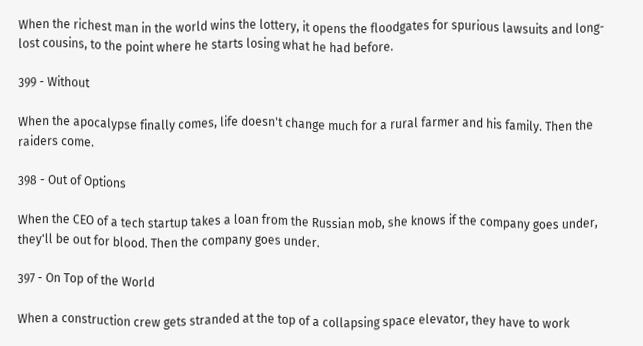When the richest man in the world wins the lottery, it opens the floodgates for spurious lawsuits and long-lost cousins, to the point where he starts losing what he had before.

399 - Without

When the apocalypse finally comes, life doesn't change much for a rural farmer and his family. Then the raiders come.

398 - Out of Options

When the CEO of a tech startup takes a loan from the Russian mob, she knows if the company goes under, they'll be out for blood. Then the company goes under.

397 - On Top of the World

When a construction crew gets stranded at the top of a collapsing space elevator, they have to work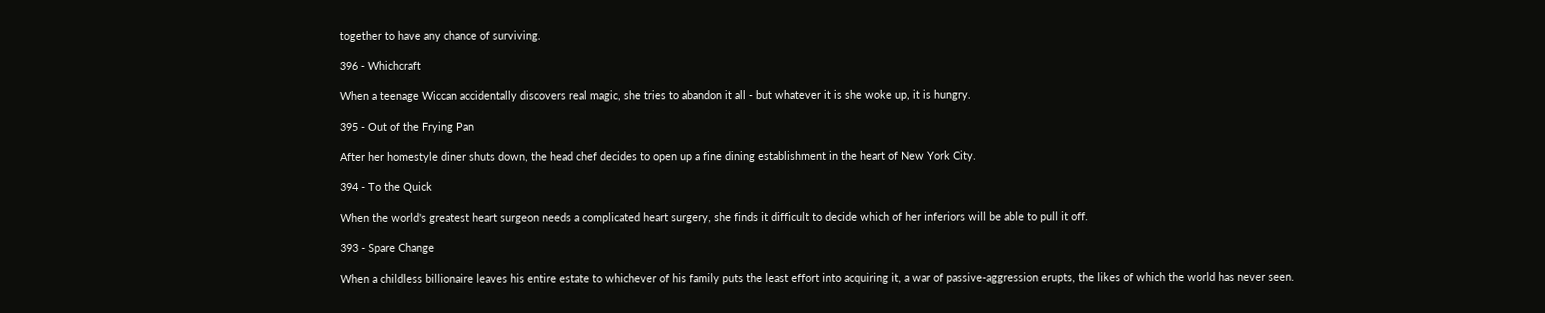together to have any chance of surviving.

396 - Whichcraft

When a teenage Wiccan accidentally discovers real magic, she tries to abandon it all - but whatever it is she woke up, it is hungry.

395 - Out of the Frying Pan

After her homestyle diner shuts down, the head chef decides to open up a fine dining establishment in the heart of New York City.

394 - To the Quick

When the world's greatest heart surgeon needs a complicated heart surgery, she finds it difficult to decide which of her inferiors will be able to pull it off.

393 - Spare Change

When a childless billionaire leaves his entire estate to whichever of his family puts the least effort into acquiring it, a war of passive-aggression erupts, the likes of which the world has never seen.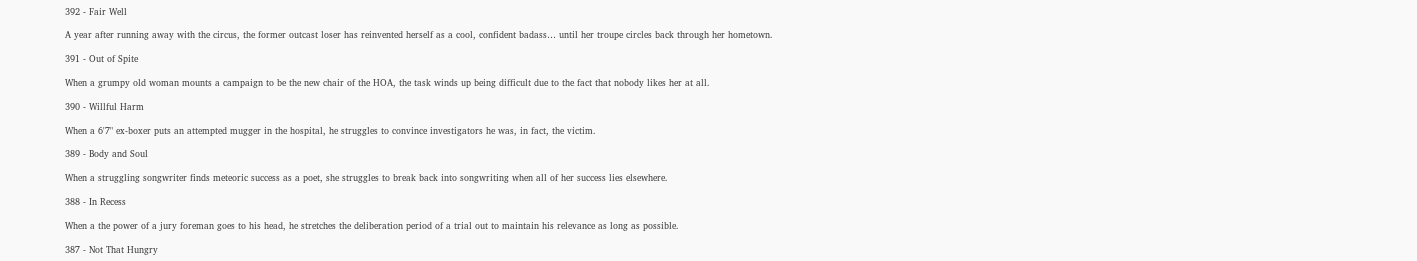392 - Fair Well

A year after running away with the circus, the former outcast loser has reinvented herself as a cool, confident badass… until her troupe circles back through her hometown.

391 - Out of Spite

When a grumpy old woman mounts a campaign to be the new chair of the HOA, the task winds up being difficult due to the fact that nobody likes her at all.

390 - Willful Harm

When a 6'7" ex-boxer puts an attempted mugger in the hospital, he struggles to convince investigators he was, in fact, the victim.

389 - Body and Soul

When a struggling songwriter finds meteoric success as a poet, she struggles to break back into songwriting when all of her success lies elsewhere.

388 - In Recess

When a the power of a jury foreman goes to his head, he stretches the deliberation period of a trial out to maintain his relevance as long as possible.

387 - Not That Hungry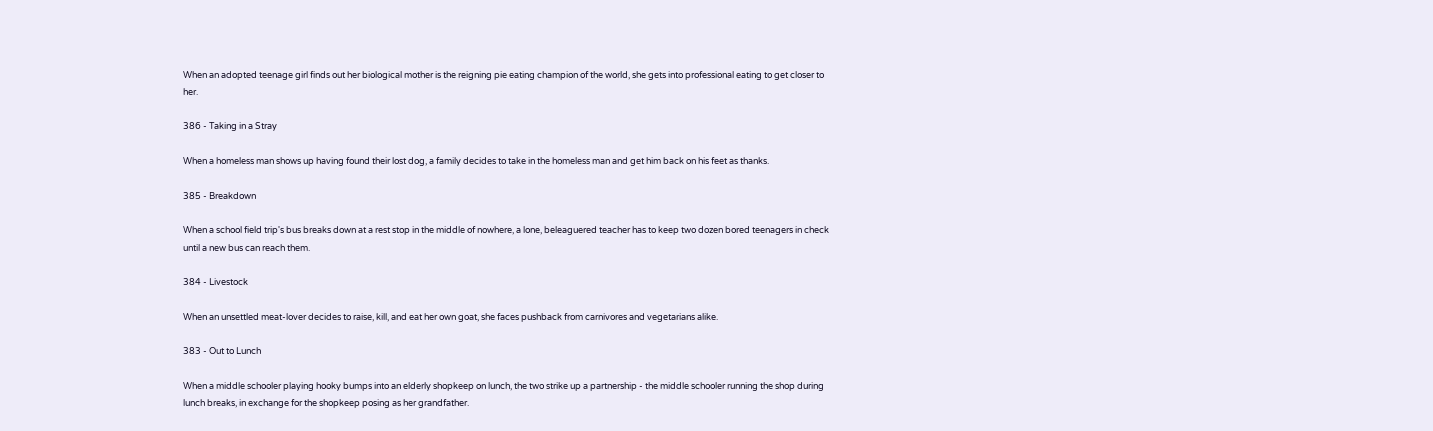When an adopted teenage girl finds out her biological mother is the reigning pie eating champion of the world, she gets into professional eating to get closer to her.

386 - Taking in a Stray

When a homeless man shows up having found their lost dog, a family decides to take in the homeless man and get him back on his feet as thanks.

385 - Breakdown

When a school field trip's bus breaks down at a rest stop in the middle of nowhere, a lone, beleaguered teacher has to keep two dozen bored teenagers in check until a new bus can reach them.

384 - Livestock

When an unsettled meat-lover decides to raise, kill, and eat her own goat, she faces pushback from carnivores and vegetarians alike.

383 - Out to Lunch

When a middle schooler playing hooky bumps into an elderly shopkeep on lunch, the two strike up a partnership - the middle schooler running the shop during lunch breaks, in exchange for the shopkeep posing as her grandfather.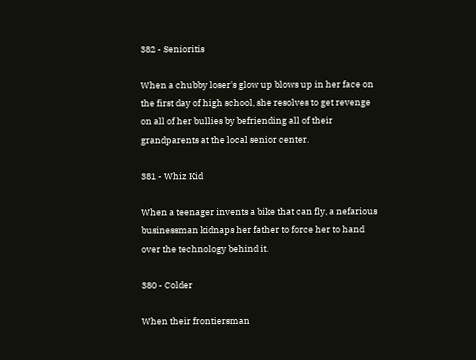382 - Senioritis

When a chubby loser's glow up blows up in her face on the first day of high school, she resolves to get revenge on all of her bullies by befriending all of their grandparents at the local senior center.

381 - Whiz Kid

When a teenager invents a bike that can fly, a nefarious businessman kidnaps her father to force her to hand over the technology behind it.

380 - Colder

When their frontiersman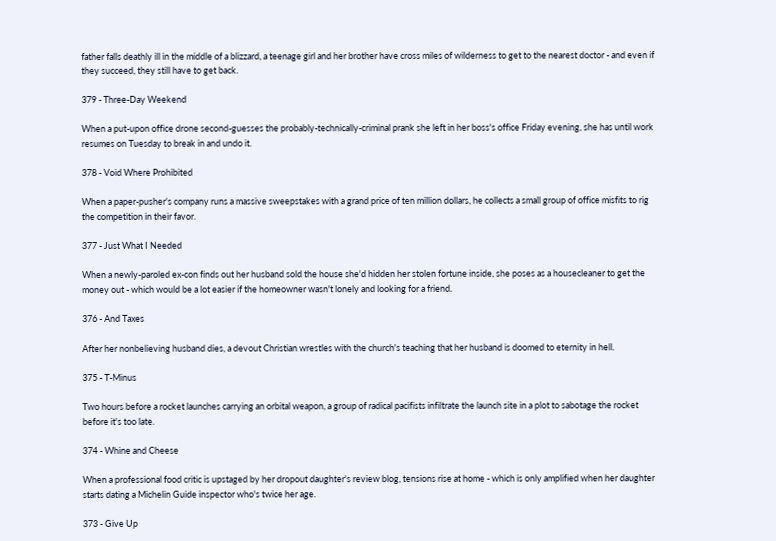father falls deathly ill in the middle of a blizzard, a teenage girl and her brother have cross miles of wilderness to get to the nearest doctor - and even if they succeed, they still have to get back.

379 - Three-Day Weekend

When a put-upon office drone second-guesses the probably-technically-criminal prank she left in her boss's office Friday evening, she has until work resumes on Tuesday to break in and undo it.

378 - Void Where Prohibited

When a paper-pusher's company runs a massive sweepstakes with a grand price of ten million dollars, he collects a small group of office misfits to rig the competition in their favor.

377 - Just What I Needed

When a newly-paroled ex-con finds out her husband sold the house she'd hidden her stolen fortune inside, she poses as a housecleaner to get the money out - which would be a lot easier if the homeowner wasn't lonely and looking for a friend.

376 - And Taxes

After her nonbelieving husband dies, a devout Christian wrestles with the church's teaching that her husband is doomed to eternity in hell.

375 - T-Minus

Two hours before a rocket launches carrying an orbital weapon, a group of radical pacifists infiltrate the launch site in a plot to sabotage the rocket before it's too late.

374 - Whine and Cheese

When a professional food critic is upstaged by her dropout daughter's review blog, tensions rise at home - which is only amplified when her daughter starts dating a Michelin Guide inspector who's twice her age.

373 - Give Up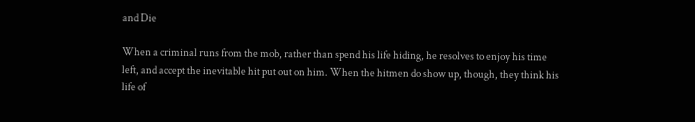and Die

When a criminal runs from the mob, rather than spend his life hiding, he resolves to enjoy his time left, and accept the inevitable hit put out on him. When the hitmen do show up, though, they think his life of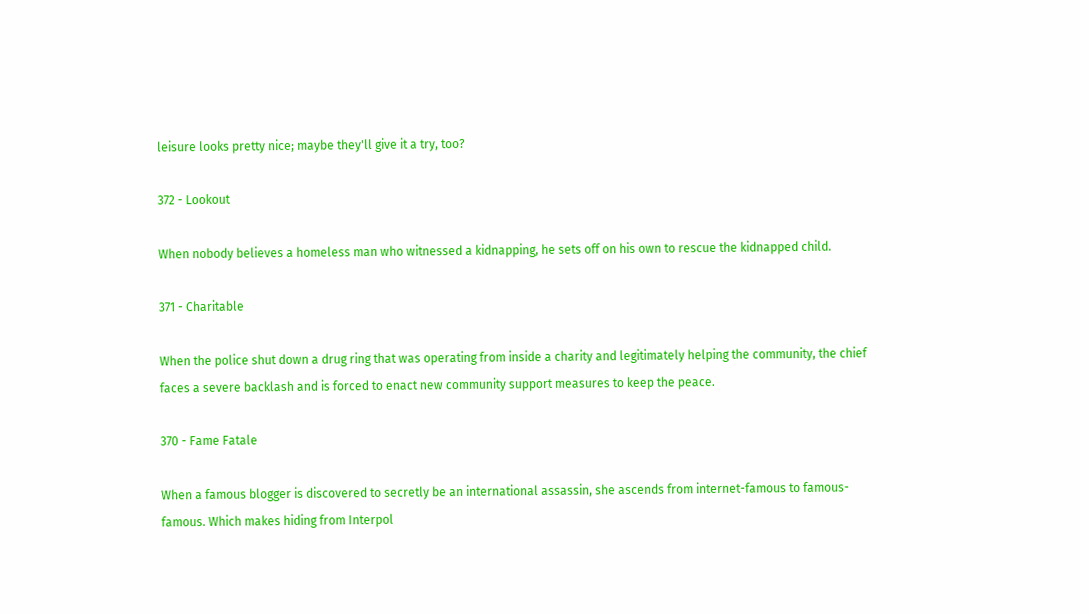leisure looks pretty nice; maybe they'll give it a try, too?

372 - Lookout

When nobody believes a homeless man who witnessed a kidnapping, he sets off on his own to rescue the kidnapped child.

371 - Charitable

When the police shut down a drug ring that was operating from inside a charity and legitimately helping the community, the chief faces a severe backlash and is forced to enact new community support measures to keep the peace.

370 - Fame Fatale

When a famous blogger is discovered to secretly be an international assassin, she ascends from internet-famous to famous-famous. Which makes hiding from Interpol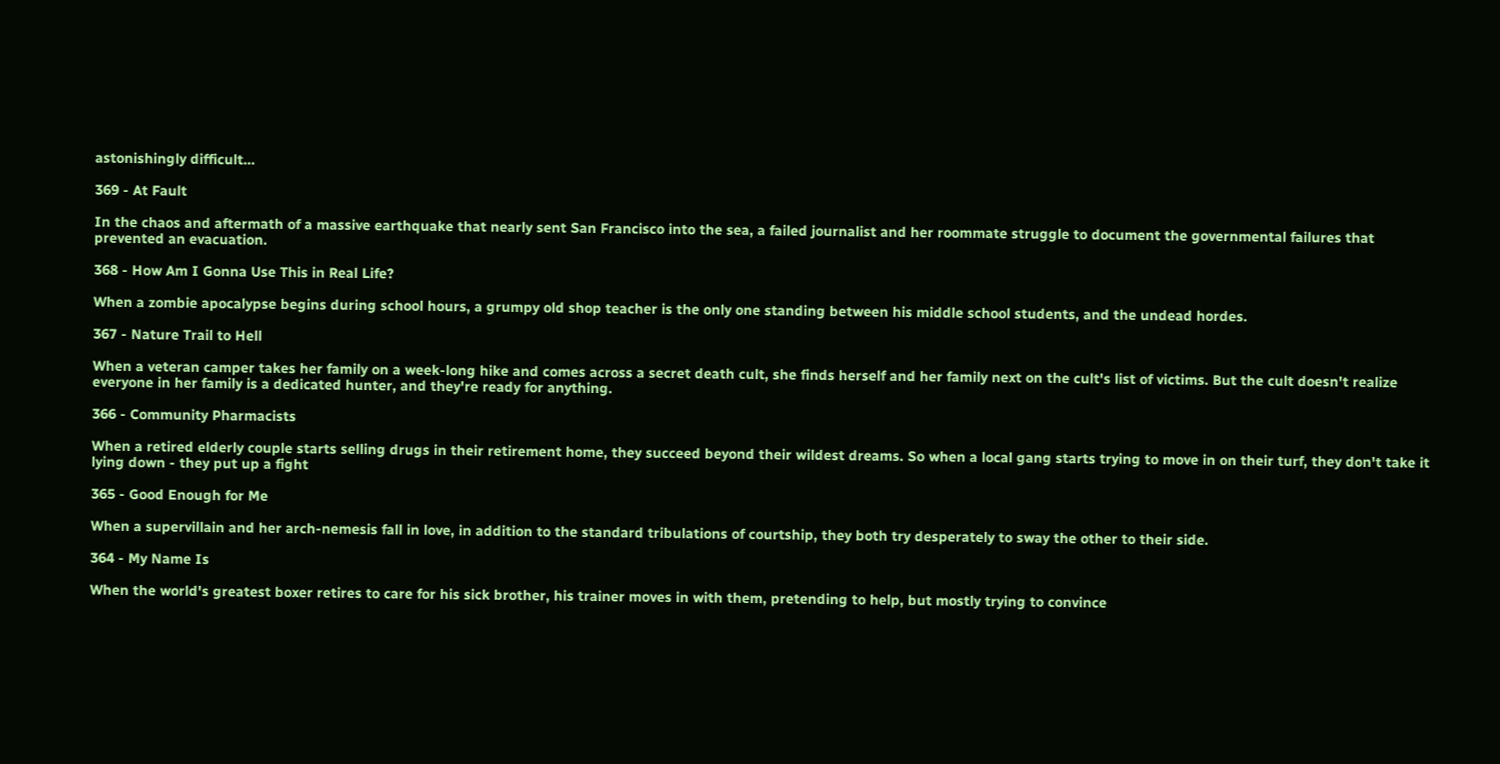astonishingly difficult…

369 - At Fault

In the chaos and aftermath of a massive earthquake that nearly sent San Francisco into the sea, a failed journalist and her roommate struggle to document the governmental failures that prevented an evacuation.

368 - How Am I Gonna Use This in Real Life?

When a zombie apocalypse begins during school hours, a grumpy old shop teacher is the only one standing between his middle school students, and the undead hordes.

367 - Nature Trail to Hell

When a veteran camper takes her family on a week-long hike and comes across a secret death cult, she finds herself and her family next on the cult's list of victims. But the cult doesn't realize everyone in her family is a dedicated hunter, and they're ready for anything.

366 - Community Pharmacists

When a retired elderly couple starts selling drugs in their retirement home, they succeed beyond their wildest dreams. So when a local gang starts trying to move in on their turf, they don't take it lying down - they put up a fight

365 - Good Enough for Me

When a supervillain and her arch-nemesis fall in love, in addition to the standard tribulations of courtship, they both try desperately to sway the other to their side.

364 - My Name Is

When the world's greatest boxer retires to care for his sick brother, his trainer moves in with them, pretending to help, but mostly trying to convince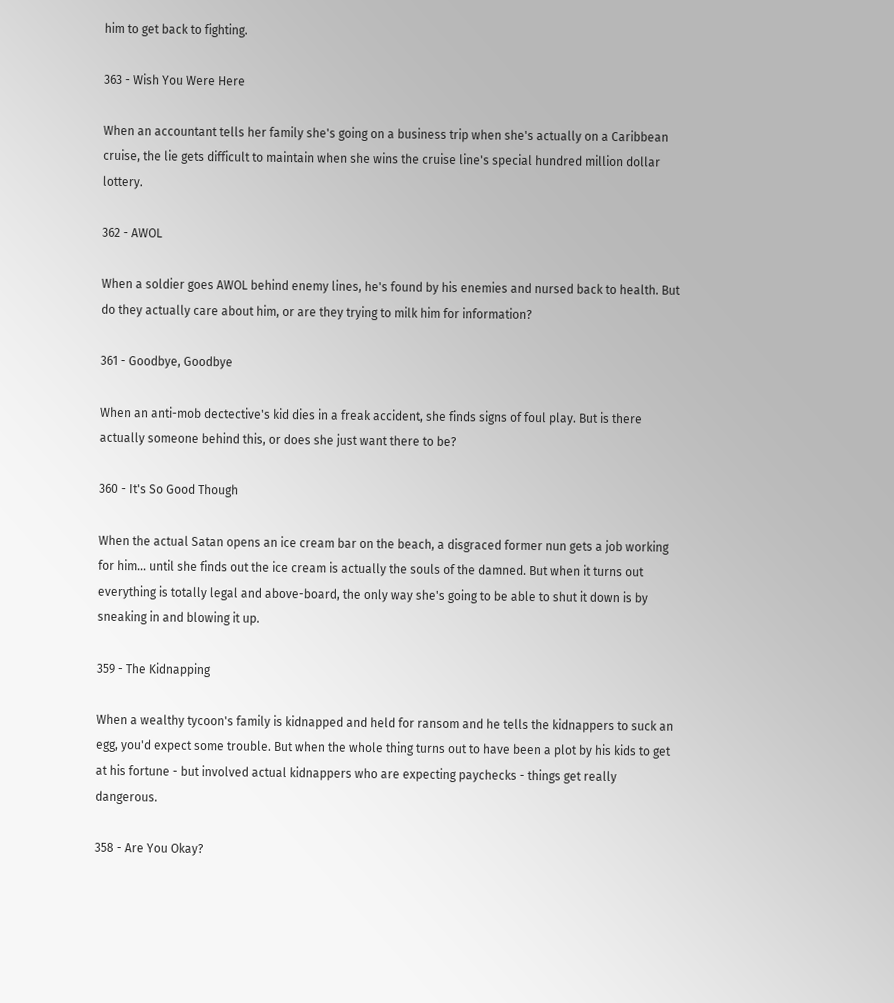him to get back to fighting.

363 - Wish You Were Here

When an accountant tells her family she's going on a business trip when she's actually on a Caribbean cruise, the lie gets difficult to maintain when she wins the cruise line's special hundred million dollar lottery.

362 - AWOL

When a soldier goes AWOL behind enemy lines, he's found by his enemies and nursed back to health. But do they actually care about him, or are they trying to milk him for information?

361 - Goodbye, Goodbye

When an anti-mob dectective's kid dies in a freak accident, she finds signs of foul play. But is there actually someone behind this, or does she just want there to be?

360 - It's So Good Though

When the actual Satan opens an ice cream bar on the beach, a disgraced former nun gets a job working for him… until she finds out the ice cream is actually the souls of the damned. But when it turns out everything is totally legal and above-board, the only way she's going to be able to shut it down is by sneaking in and blowing it up.

359 - The Kidnapping

When a wealthy tycoon's family is kidnapped and held for ransom and he tells the kidnappers to suck an egg, you'd expect some trouble. But when the whole thing turns out to have been a plot by his kids to get at his fortune - but involved actual kidnappers who are expecting paychecks - things get really dangerous.

358 - Are You Okay?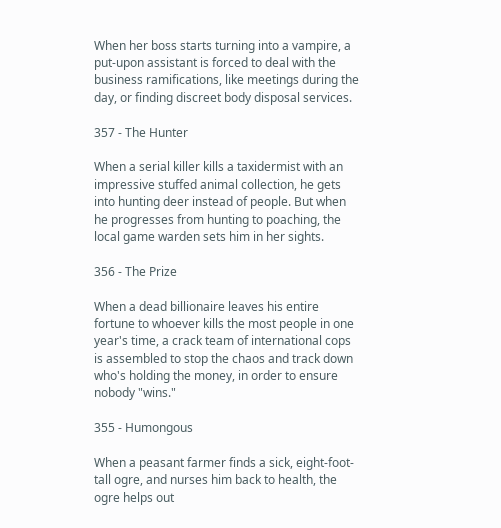When her boss starts turning into a vampire, a put-upon assistant is forced to deal with the business ramifications, like meetings during the day, or finding discreet body disposal services.

357 - The Hunter

When a serial killer kills a taxidermist with an impressive stuffed animal collection, he gets into hunting deer instead of people. But when he progresses from hunting to poaching, the local game warden sets him in her sights.

356 - The Prize

When a dead billionaire leaves his entire fortune to whoever kills the most people in one year's time, a crack team of international cops is assembled to stop the chaos and track down who's holding the money, in order to ensure nobody "wins."

355 - Humongous

When a peasant farmer finds a sick, eight-foot-tall ogre, and nurses him back to health, the ogre helps out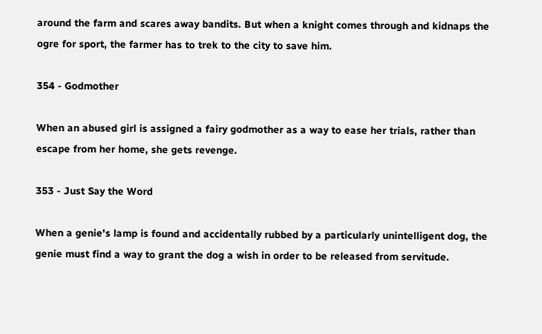around the farm and scares away bandits. But when a knight comes through and kidnaps the ogre for sport, the farmer has to trek to the city to save him.

354 - Godmother

When an abused girl is assigned a fairy godmother as a way to ease her trials, rather than escape from her home, she gets revenge.

353 - Just Say the Word

When a genie's lamp is found and accidentally rubbed by a particularly unintelligent dog, the genie must find a way to grant the dog a wish in order to be released from servitude.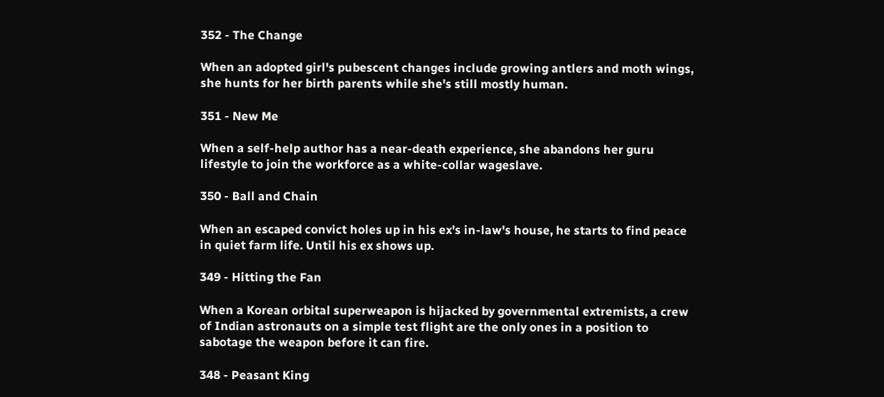352 - The Change

When an adopted girl's pubescent changes include growing antlers and moth wings, she hunts for her birth parents while she's still mostly human.

351 - New Me

When a self-help author has a near-death experience, she abandons her guru lifestyle to join the workforce as a white-collar wageslave.

350 - Ball and Chain

When an escaped convict holes up in his ex's in-law's house, he starts to find peace in quiet farm life. Until his ex shows up.

349 - Hitting the Fan

When a Korean orbital superweapon is hijacked by governmental extremists, a crew of Indian astronauts on a simple test flight are the only ones in a position to sabotage the weapon before it can fire.

348 - Peasant King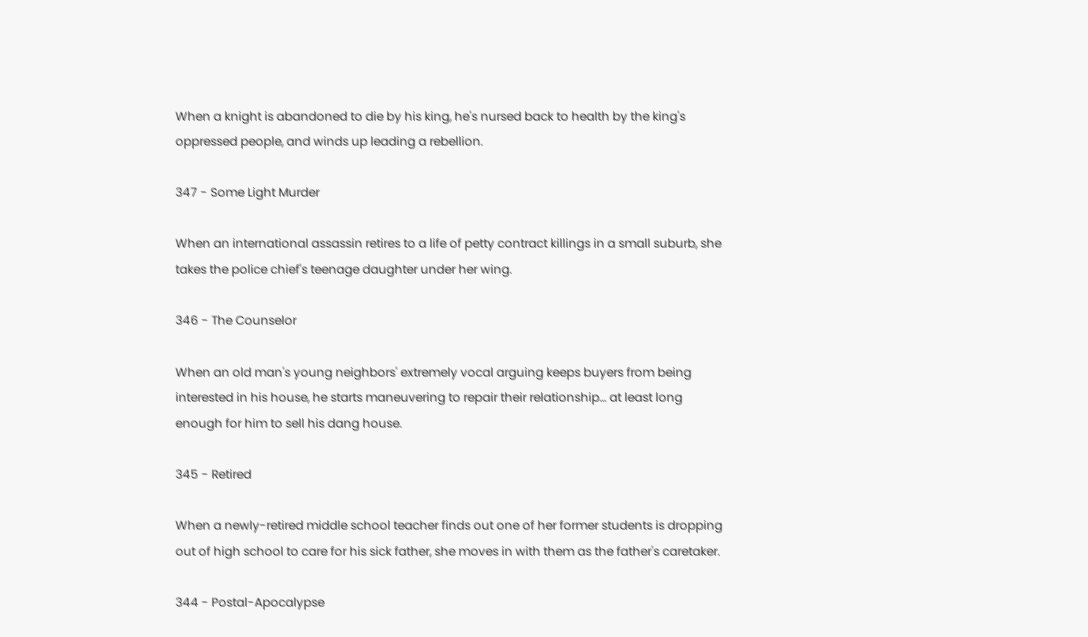When a knight is abandoned to die by his king, he's nursed back to health by the king's oppressed people, and winds up leading a rebellion.

347 - Some Light Murder

When an international assassin retires to a life of petty contract killings in a small suburb, she takes the police chief's teenage daughter under her wing.

346 - The Counselor

When an old man's young neighbors' extremely vocal arguing keeps buyers from being interested in his house, he starts maneuvering to repair their relationship… at least long enough for him to sell his dang house.

345 - Retired

When a newly-retired middle school teacher finds out one of her former students is dropping out of high school to care for his sick father, she moves in with them as the father's caretaker.

344 - Postal-Apocalypse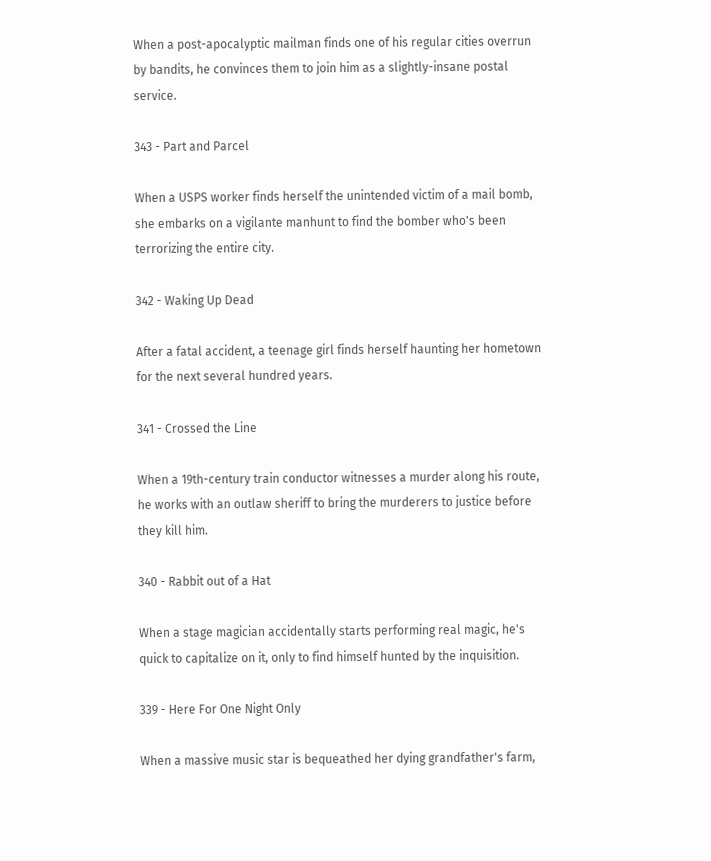When a post-apocalyptic mailman finds one of his regular cities overrun by bandits, he convinces them to join him as a slightly-insane postal service.

343 - Part and Parcel

When a USPS worker finds herself the unintended victim of a mail bomb, she embarks on a vigilante manhunt to find the bomber who's been terrorizing the entire city.

342 - Waking Up Dead

After a fatal accident, a teenage girl finds herself haunting her hometown for the next several hundred years.

341 - Crossed the Line

When a 19th-century train conductor witnesses a murder along his route, he works with an outlaw sheriff to bring the murderers to justice before they kill him.

340 - Rabbit out of a Hat

When a stage magician accidentally starts performing real magic, he's quick to capitalize on it, only to find himself hunted by the inquisition.

339 - Here For One Night Only

When a massive music star is bequeathed her dying grandfather's farm,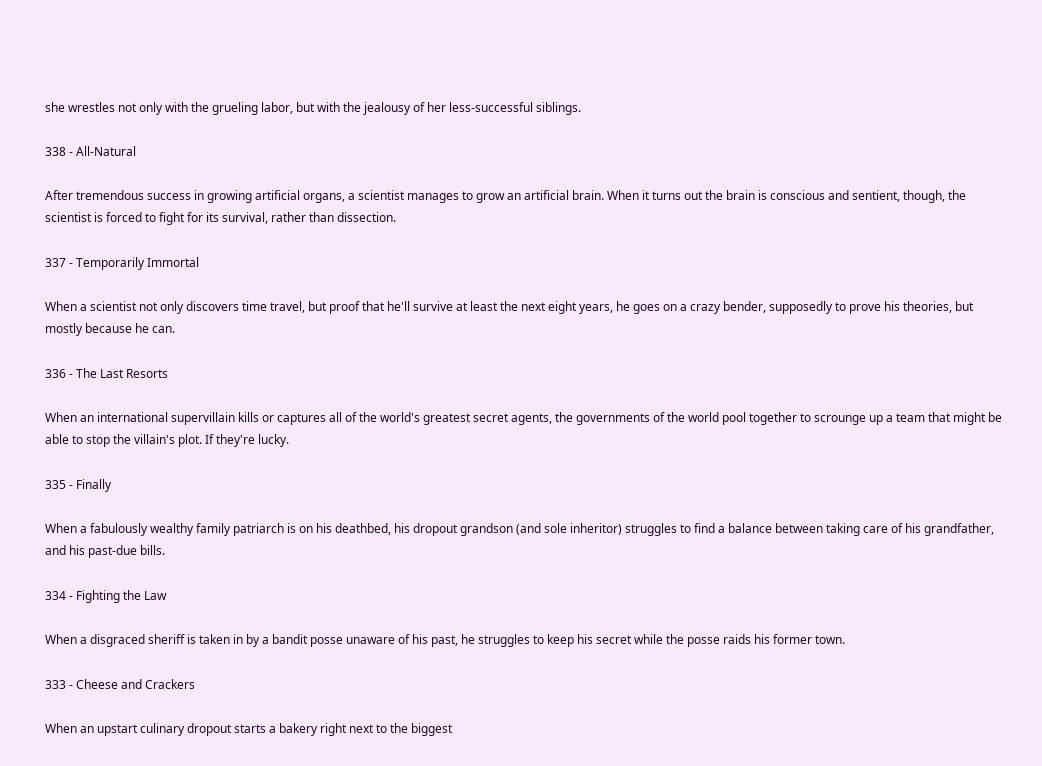she wrestles not only with the grueling labor, but with the jealousy of her less-successful siblings.

338 - All-Natural

After tremendous success in growing artificial organs, a scientist manages to grow an artificial brain. When it turns out the brain is conscious and sentient, though, the scientist is forced to fight for its survival, rather than dissection.

337 - Temporarily Immortal

When a scientist not only discovers time travel, but proof that he'll survive at least the next eight years, he goes on a crazy bender, supposedly to prove his theories, but mostly because he can.

336 - The Last Resorts

When an international supervillain kills or captures all of the world's greatest secret agents, the governments of the world pool together to scrounge up a team that might be able to stop the villain's plot. If they're lucky.

335 - Finally

When a fabulously wealthy family patriarch is on his deathbed, his dropout grandson (and sole inheritor) struggles to find a balance between taking care of his grandfather, and his past-due bills.

334 - Fighting the Law

When a disgraced sheriff is taken in by a bandit posse unaware of his past, he struggles to keep his secret while the posse raids his former town.

333 - Cheese and Crackers

When an upstart culinary dropout starts a bakery right next to the biggest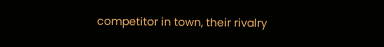competitor in town, their rivalry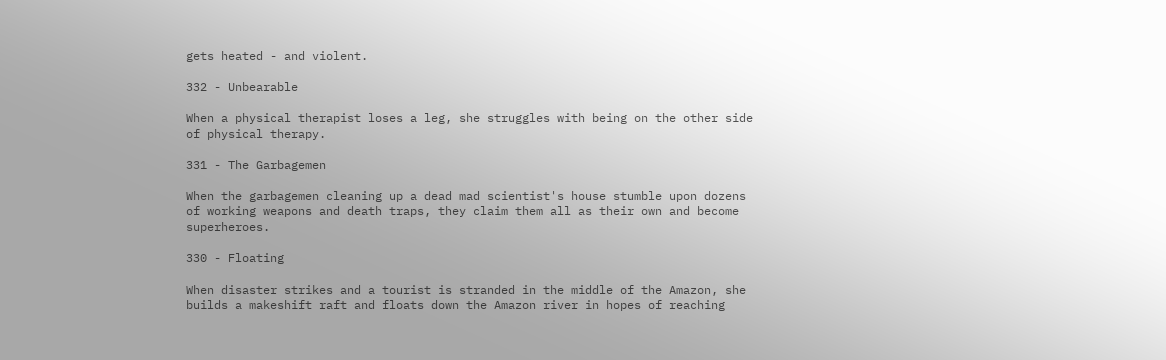gets heated - and violent.

332 - Unbearable

When a physical therapist loses a leg, she struggles with being on the other side of physical therapy.

331 - The Garbagemen

When the garbagemen cleaning up a dead mad scientist's house stumble upon dozens of working weapons and death traps, they claim them all as their own and become superheroes.

330 - Floating

When disaster strikes and a tourist is stranded in the middle of the Amazon, she builds a makeshift raft and floats down the Amazon river in hopes of reaching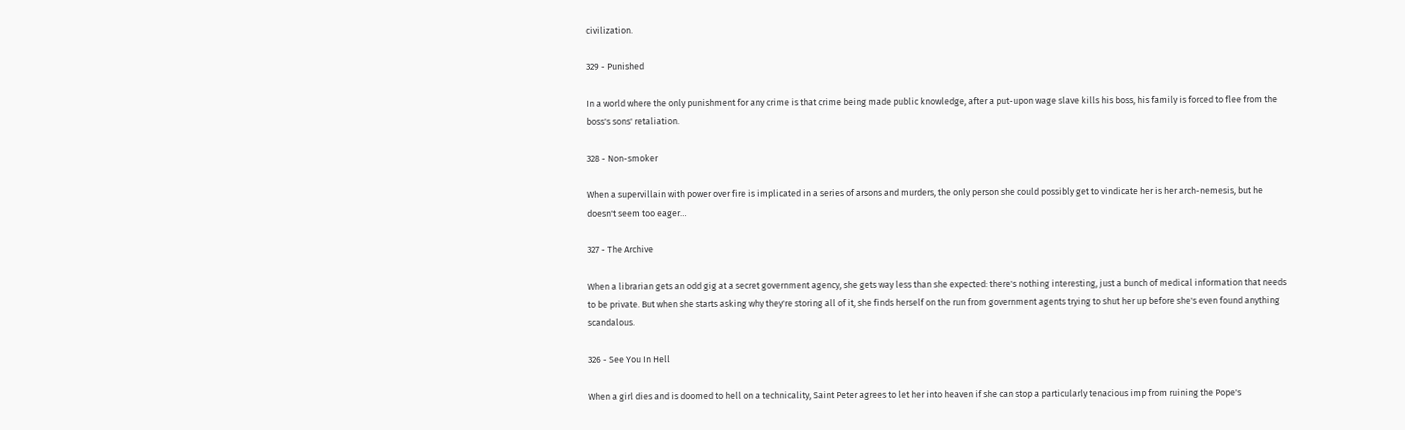civilization.

329 - Punished

In a world where the only punishment for any crime is that crime being made public knowledge, after a put-upon wage slave kills his boss, his family is forced to flee from the boss's sons' retaliation.

328 - Non-smoker

When a supervillain with power over fire is implicated in a series of arsons and murders, the only person she could possibly get to vindicate her is her arch-nemesis, but he doesn't seem too eager…

327 - The Archive

When a librarian gets an odd gig at a secret government agency, she gets way less than she expected: there's nothing interesting, just a bunch of medical information that needs to be private. But when she starts asking why they're storing all of it, she finds herself on the run from government agents trying to shut her up before she's even found anything scandalous.

326 - See You In Hell

When a girl dies and is doomed to hell on a technicality, Saint Peter agrees to let her into heaven if she can stop a particularly tenacious imp from ruining the Pope's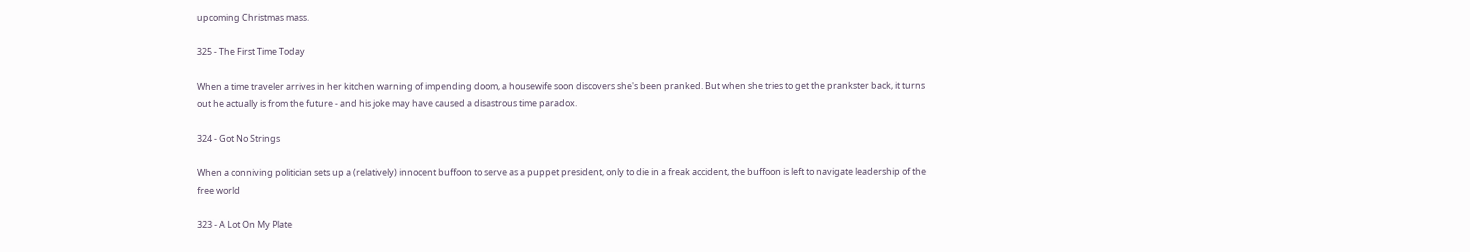upcoming Christmas mass.

325 - The First Time Today

When a time traveler arrives in her kitchen warning of impending doom, a housewife soon discovers she's been pranked. But when she tries to get the prankster back, it turns out he actually is from the future - and his joke may have caused a disastrous time paradox.

324 - Got No Strings

When a conniving politician sets up a (relatively) innocent buffoon to serve as a puppet president, only to die in a freak accident, the buffoon is left to navigate leadership of the free world

323 - A Lot On My Plate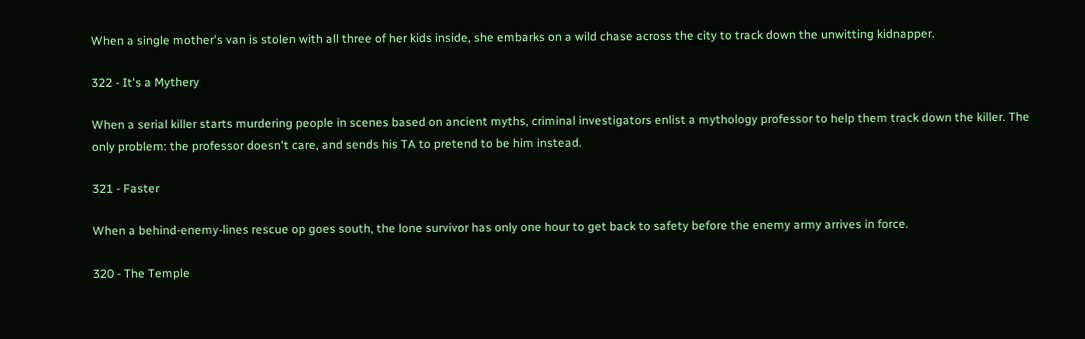When a single mother's van is stolen with all three of her kids inside, she embarks on a wild chase across the city to track down the unwitting kidnapper.

322 - It's a Mythery

When a serial killer starts murdering people in scenes based on ancient myths, criminal investigators enlist a mythology professor to help them track down the killer. The only problem: the professor doesn't care, and sends his TA to pretend to be him instead.

321 - Faster

When a behind-enemy-lines rescue op goes south, the lone survivor has only one hour to get back to safety before the enemy army arrives in force.

320 - The Temple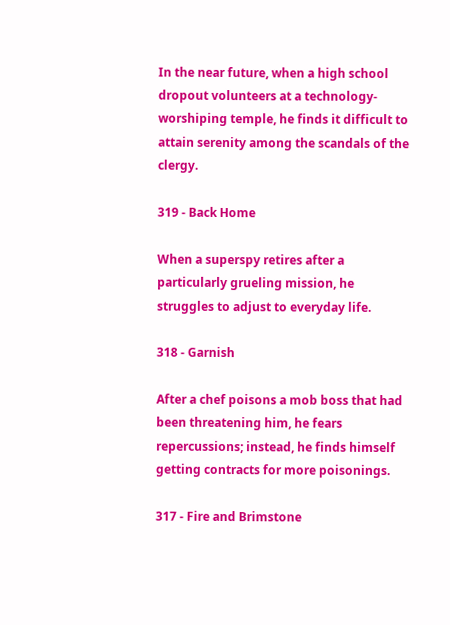In the near future, when a high school dropout volunteers at a technology-worshiping temple, he finds it difficult to attain serenity among the scandals of the clergy.

319 - Back Home

When a superspy retires after a particularly grueling mission, he struggles to adjust to everyday life.

318 - Garnish

After a chef poisons a mob boss that had been threatening him, he fears repercussions; instead, he finds himself getting contracts for more poisonings.

317 - Fire and Brimstone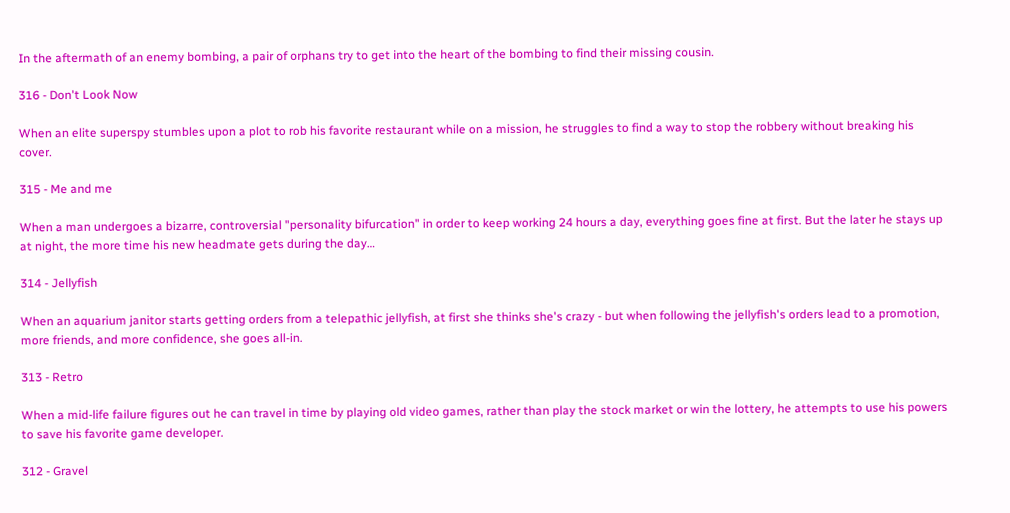In the aftermath of an enemy bombing, a pair of orphans try to get into the heart of the bombing to find their missing cousin.

316 - Don't Look Now

When an elite superspy stumbles upon a plot to rob his favorite restaurant while on a mission, he struggles to find a way to stop the robbery without breaking his cover.

315 - Me and me

When a man undergoes a bizarre, controversial "personality bifurcation" in order to keep working 24 hours a day, everything goes fine at first. But the later he stays up at night, the more time his new headmate gets during the day…

314 - Jellyfish

When an aquarium janitor starts getting orders from a telepathic jellyfish, at first she thinks she's crazy - but when following the jellyfish's orders lead to a promotion, more friends, and more confidence, she goes all-in.

313 - Retro

When a mid-life failure figures out he can travel in time by playing old video games, rather than play the stock market or win the lottery, he attempts to use his powers to save his favorite game developer.

312 - Gravel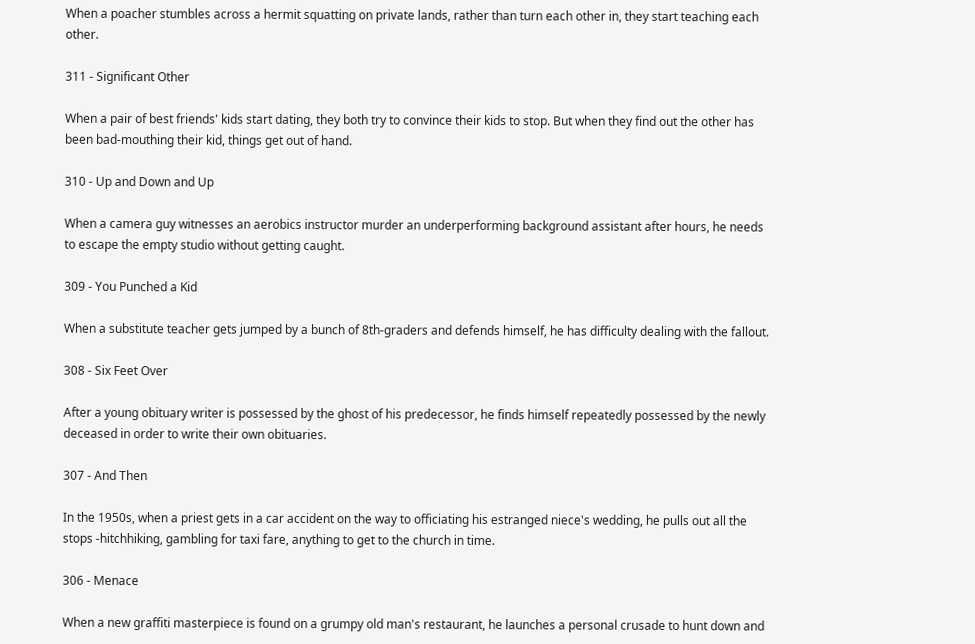When a poacher stumbles across a hermit squatting on private lands, rather than turn each other in, they start teaching each other.

311 - Significant Other

When a pair of best friends' kids start dating, they both try to convince their kids to stop. But when they find out the other has been bad-mouthing their kid, things get out of hand.

310 - Up and Down and Up

When a camera guy witnesses an aerobics instructor murder an underperforming background assistant after hours, he needs to escape the empty studio without getting caught.

309 - You Punched a Kid

When a substitute teacher gets jumped by a bunch of 8th-graders and defends himself, he has difficulty dealing with the fallout.

308 - Six Feet Over

After a young obituary writer is possessed by the ghost of his predecessor, he finds himself repeatedly possessed by the newly deceased in order to write their own obituaries.

307 - And Then

In the 1950s, when a priest gets in a car accident on the way to officiating his estranged niece's wedding, he pulls out all the stops -hitchhiking, gambling for taxi fare, anything to get to the church in time.

306 - Menace

When a new graffiti masterpiece is found on a grumpy old man's restaurant, he launches a personal crusade to hunt down and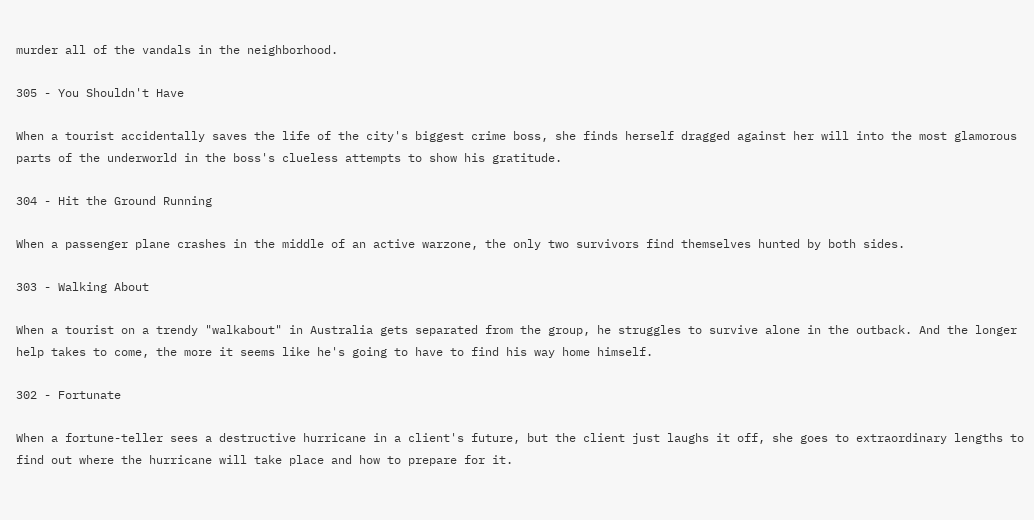murder all of the vandals in the neighborhood.

305 - You Shouldn't Have

When a tourist accidentally saves the life of the city's biggest crime boss, she finds herself dragged against her will into the most glamorous parts of the underworld in the boss's clueless attempts to show his gratitude.

304 - Hit the Ground Running

When a passenger plane crashes in the middle of an active warzone, the only two survivors find themselves hunted by both sides.

303 - Walking About

When a tourist on a trendy "walkabout" in Australia gets separated from the group, he struggles to survive alone in the outback. And the longer help takes to come, the more it seems like he's going to have to find his way home himself.

302 - Fortunate

When a fortune-teller sees a destructive hurricane in a client's future, but the client just laughs it off, she goes to extraordinary lengths to find out where the hurricane will take place and how to prepare for it.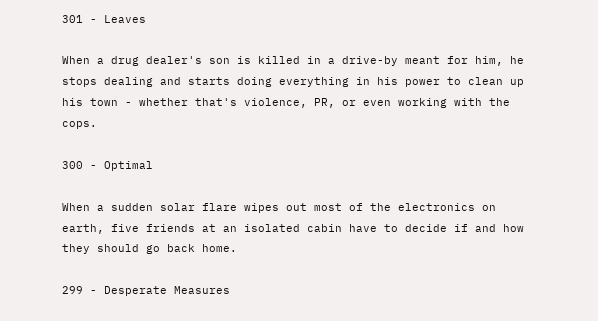301 - Leaves

When a drug dealer's son is killed in a drive-by meant for him, he stops dealing and starts doing everything in his power to clean up his town - whether that's violence, PR, or even working with the cops.

300 - Optimal

When a sudden solar flare wipes out most of the electronics on earth, five friends at an isolated cabin have to decide if and how they should go back home.

299 - Desperate Measures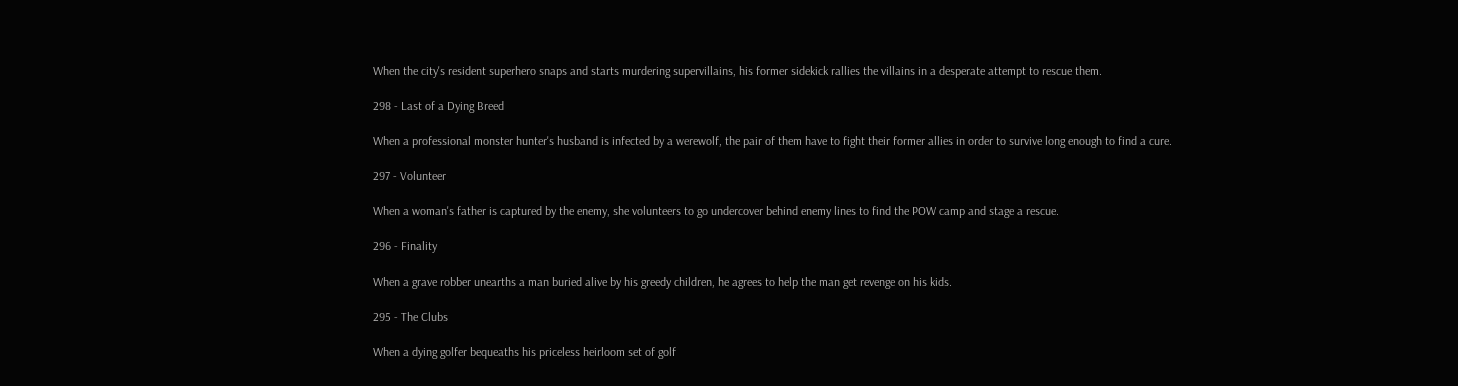When the city's resident superhero snaps and starts murdering supervillains, his former sidekick rallies the villains in a desperate attempt to rescue them.

298 - Last of a Dying Breed

When a professional monster hunter's husband is infected by a werewolf, the pair of them have to fight their former allies in order to survive long enough to find a cure.

297 - Volunteer

When a woman's father is captured by the enemy, she volunteers to go undercover behind enemy lines to find the POW camp and stage a rescue.

296 - Finality

When a grave robber unearths a man buried alive by his greedy children, he agrees to help the man get revenge on his kids.

295 - The Clubs

When a dying golfer bequeaths his priceless heirloom set of golf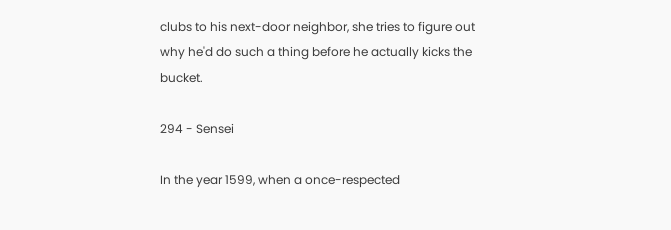clubs to his next-door neighbor, she tries to figure out why he'd do such a thing before he actually kicks the bucket.

294 - Sensei

In the year 1599, when a once-respected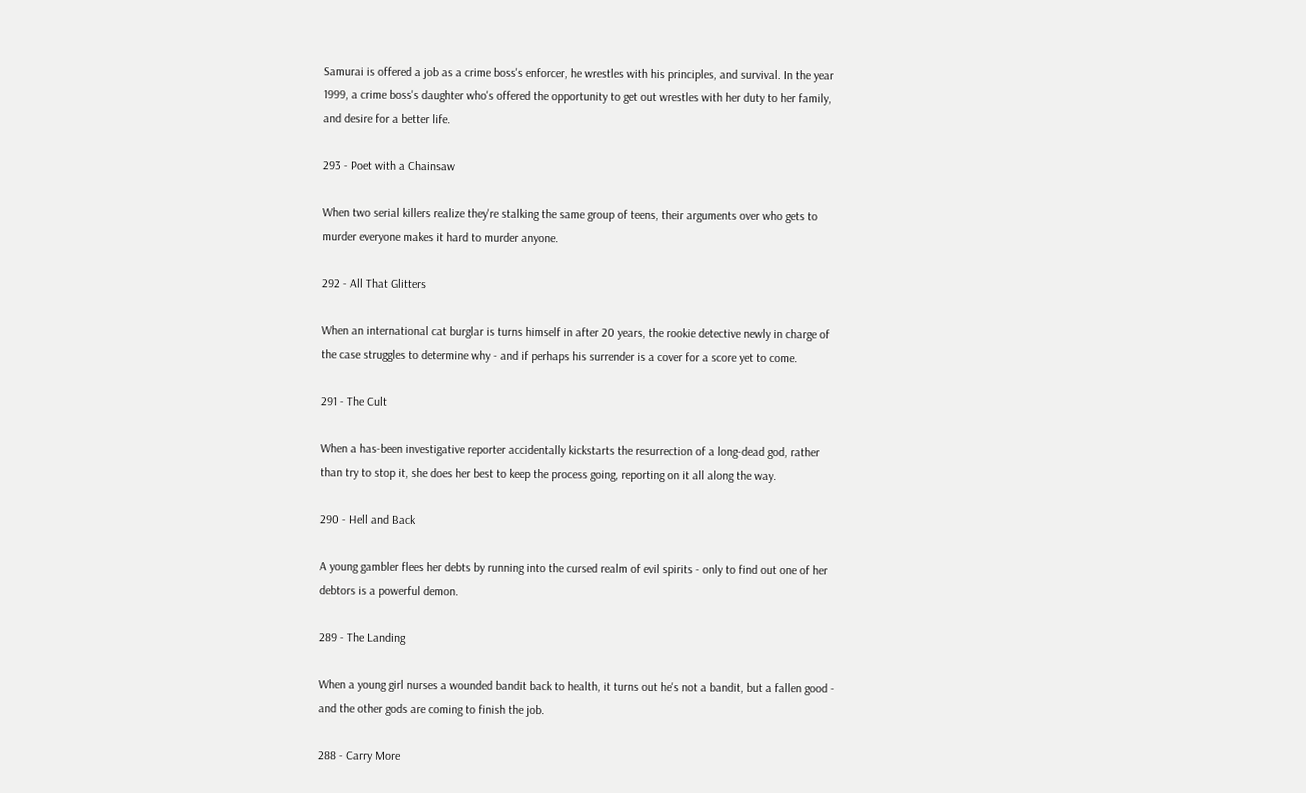Samurai is offered a job as a crime boss's enforcer, he wrestles with his principles, and survival. In the year 1999, a crime boss's daughter who's offered the opportunity to get out wrestles with her duty to her family, and desire for a better life.

293 - Poet with a Chainsaw

When two serial killers realize they're stalking the same group of teens, their arguments over who gets to murder everyone makes it hard to murder anyone.

292 - All That Glitters

When an international cat burglar is turns himself in after 20 years, the rookie detective newly in charge of the case struggles to determine why - and if perhaps his surrender is a cover for a score yet to come.

291 - The Cult

When a has-been investigative reporter accidentally kickstarts the resurrection of a long-dead god, rather than try to stop it, she does her best to keep the process going, reporting on it all along the way.

290 - Hell and Back

A young gambler flees her debts by running into the cursed realm of evil spirits - only to find out one of her debtors is a powerful demon.

289 - The Landing

When a young girl nurses a wounded bandit back to health, it turns out he's not a bandit, but a fallen good - and the other gods are coming to finish the job.

288 - Carry More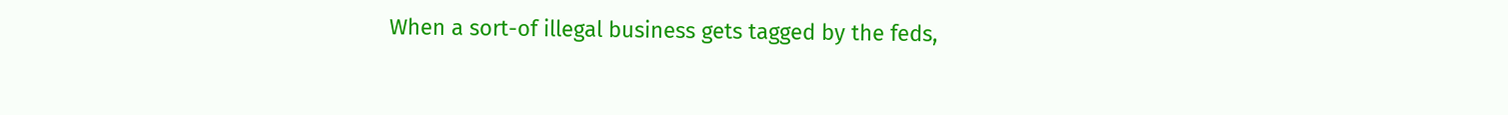When a sort-of illegal business gets tagged by the feds,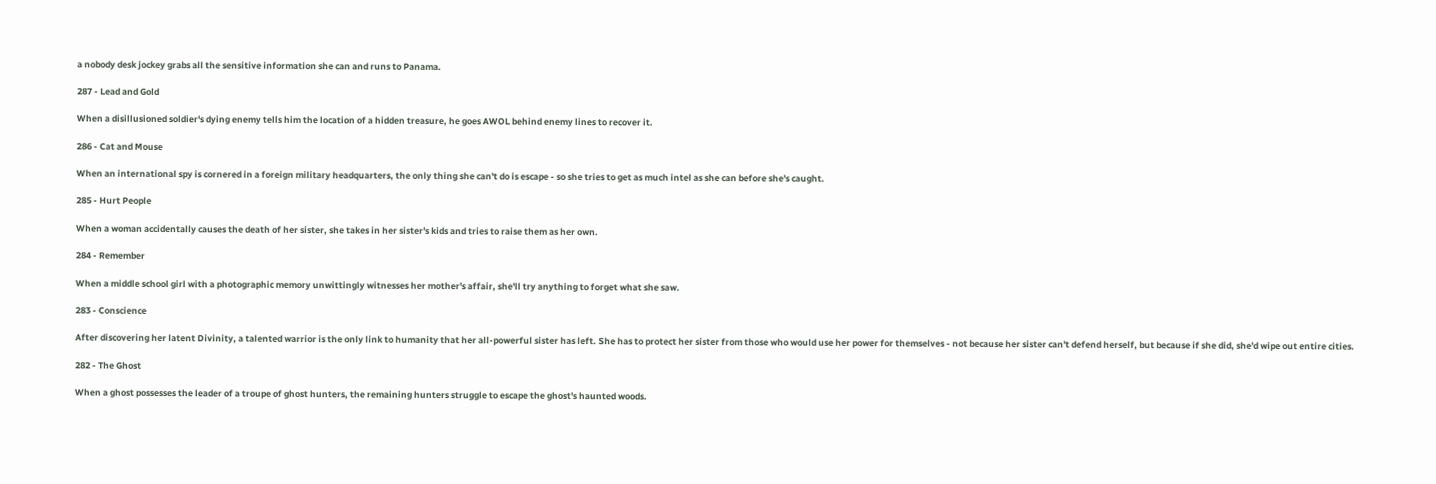a nobody desk jockey grabs all the sensitive information she can and runs to Panama.

287 - Lead and Gold

When a disillusioned soldier's dying enemy tells him the location of a hidden treasure, he goes AWOL behind enemy lines to recover it.

286 - Cat and Mouse

When an international spy is cornered in a foreign military headquarters, the only thing she can't do is escape - so she tries to get as much intel as she can before she's caught.

285 - Hurt People

When a woman accidentally causes the death of her sister, she takes in her sister's kids and tries to raise them as her own.

284 - Remember

When a middle school girl with a photographic memory unwittingly witnesses her mother's affair, she'll try anything to forget what she saw.

283 - Conscience

After discovering her latent Divinity, a talented warrior is the only link to humanity that her all-powerful sister has left. She has to protect her sister from those who would use her power for themselves - not because her sister can't defend herself, but because if she did, she'd wipe out entire cities.

282 - The Ghost

When a ghost possesses the leader of a troupe of ghost hunters, the remaining hunters struggle to escape the ghost's haunted woods.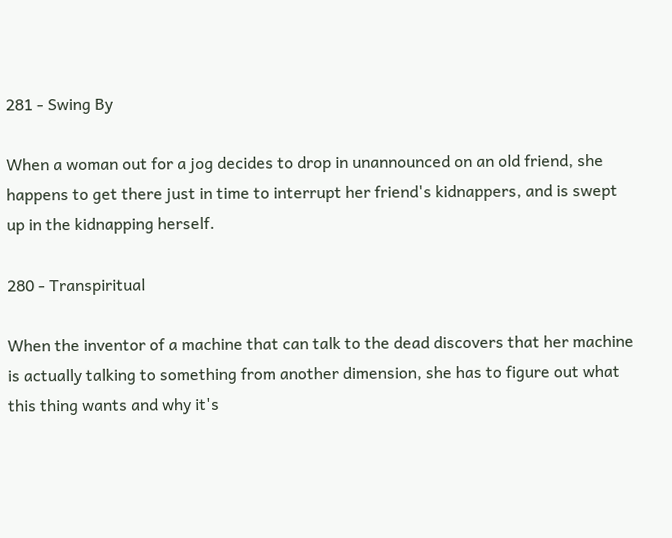281 - Swing By

When a woman out for a jog decides to drop in unannounced on an old friend, she happens to get there just in time to interrupt her friend's kidnappers, and is swept up in the kidnapping herself.

280 - Transpiritual

When the inventor of a machine that can talk to the dead discovers that her machine is actually talking to something from another dimension, she has to figure out what this thing wants and why it's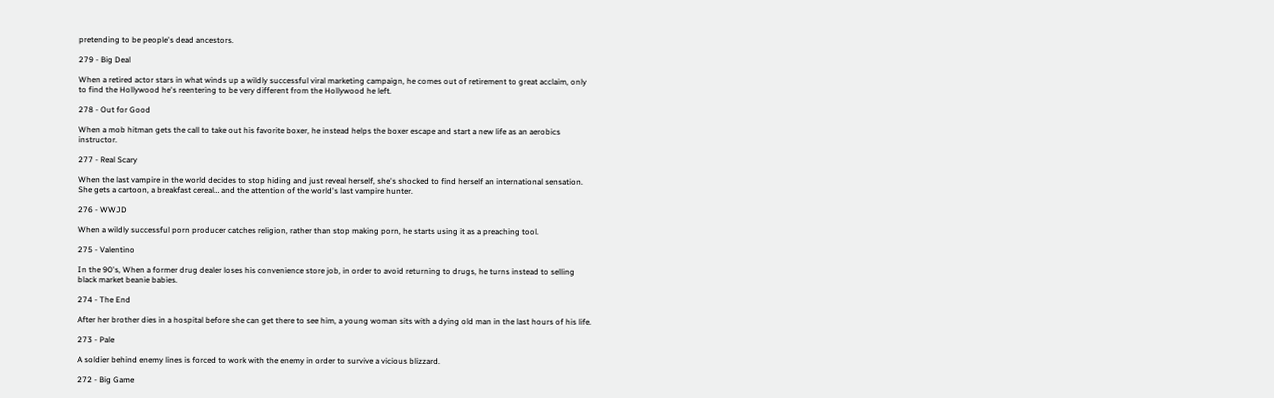pretending to be people's dead ancestors.

279 - Big Deal

When a retired actor stars in what winds up a wildly successful viral marketing campaign, he comes out of retirement to great acclaim, only to find the Hollywood he's reentering to be very different from the Hollywood he left.

278 - Out for Good

When a mob hitman gets the call to take out his favorite boxer, he instead helps the boxer escape and start a new life as an aerobics instructor.

277 - Real Scary

When the last vampire in the world decides to stop hiding and just reveal herself, she's shocked to find herself an international sensation. She gets a cartoon, a breakfast cereal… and the attention of the world's last vampire hunter.

276 - WWJD

When a wildly successful porn producer catches religion, rather than stop making porn, he starts using it as a preaching tool.

275 - Valentino

In the 90's, When a former drug dealer loses his convenience store job, in order to avoid returning to drugs, he turns instead to selling black market beanie babies.

274 - The End

After her brother dies in a hospital before she can get there to see him, a young woman sits with a dying old man in the last hours of his life.

273 - Pale

A soldier behind enemy lines is forced to work with the enemy in order to survive a vicious blizzard.

272 - Big Game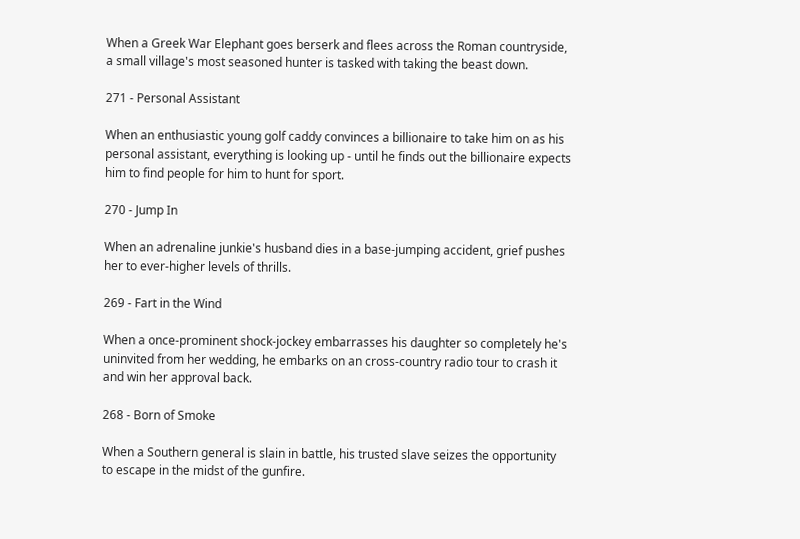When a Greek War Elephant goes berserk and flees across the Roman countryside, a small village's most seasoned hunter is tasked with taking the beast down.

271 - Personal Assistant

When an enthusiastic young golf caddy convinces a billionaire to take him on as his personal assistant, everything is looking up - until he finds out the billionaire expects him to find people for him to hunt for sport.

270 - Jump In

When an adrenaline junkie's husband dies in a base-jumping accident, grief pushes her to ever-higher levels of thrills.

269 - Fart in the Wind

When a once-prominent shock-jockey embarrasses his daughter so completely he's uninvited from her wedding, he embarks on an cross-country radio tour to crash it and win her approval back.

268 - Born of Smoke

When a Southern general is slain in battle, his trusted slave seizes the opportunity to escape in the midst of the gunfire.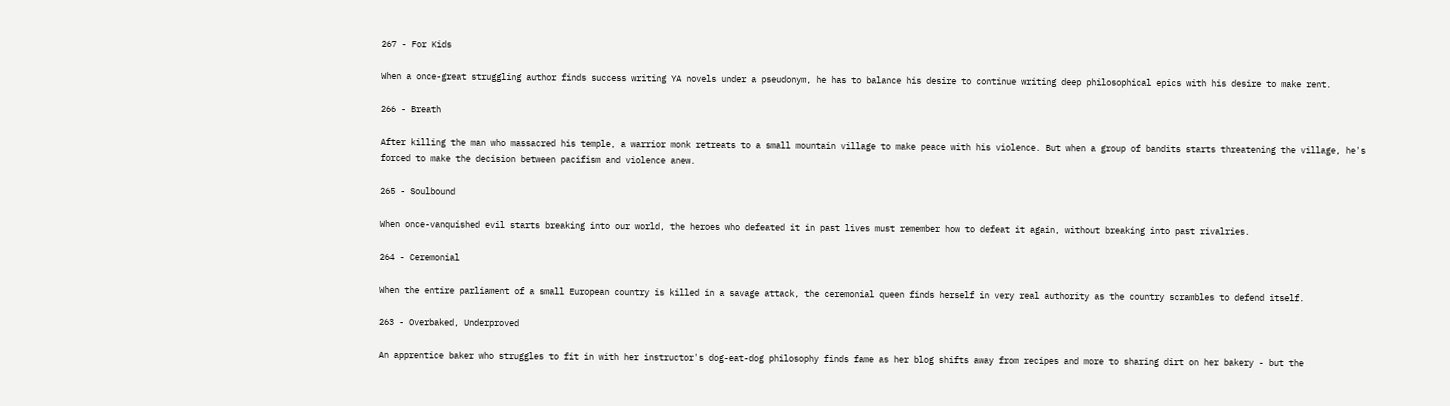267 - For Kids

When a once-great struggling author finds success writing YA novels under a pseudonym, he has to balance his desire to continue writing deep philosophical epics with his desire to make rent.

266 - Breath

After killing the man who massacred his temple, a warrior monk retreats to a small mountain village to make peace with his violence. But when a group of bandits starts threatening the village, he's forced to make the decision between pacifism and violence anew.

265 - Soulbound

When once-vanquished evil starts breaking into our world, the heroes who defeated it in past lives must remember how to defeat it again, without breaking into past rivalries.

264 - Ceremonial

When the entire parliament of a small European country is killed in a savage attack, the ceremonial queen finds herself in very real authority as the country scrambles to defend itself.

263 - Overbaked, Underproved

An apprentice baker who struggles to fit in with her instructor's dog-eat-dog philosophy finds fame as her blog shifts away from recipes and more to sharing dirt on her bakery - but the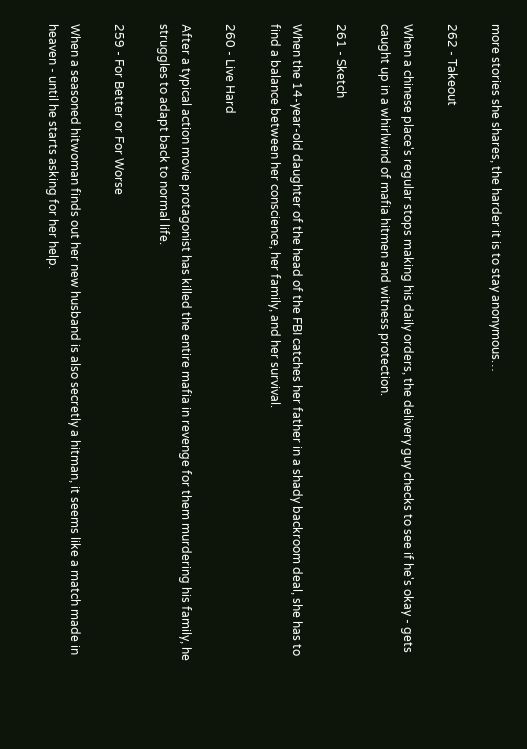more stories she shares, the harder it is to stay anonymous…

262 - Takeout

When a chinese place's regular stops making his daily orders, the delivery guy checks to see if he's okay - gets caught up in a whirlwind of mafia hitmen and witness protection.

261 - Sketch

When the 14-year-old daughter of the head of the FBI catches her father in a shady backroom deal, she has to find a balance between her conscience, her family, and her survival.

260 - Live Hard

After a typical action movie protagonist has killed the entire mafia in revenge for them murdering his family, he struggles to adapt back to normal life.

259 - For Better or For Worse

When a seasoned hitwoman finds out her new husband is also secretly a hitman, it seems like a match made in heaven - until he starts asking for her help.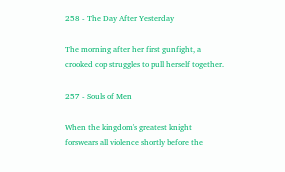258 - The Day After Yesterday

The morning after her first gunfight, a crooked cop struggles to pull herself together.

257 - Souls of Men

When the kingdom's greatest knight forswears all violence shortly before the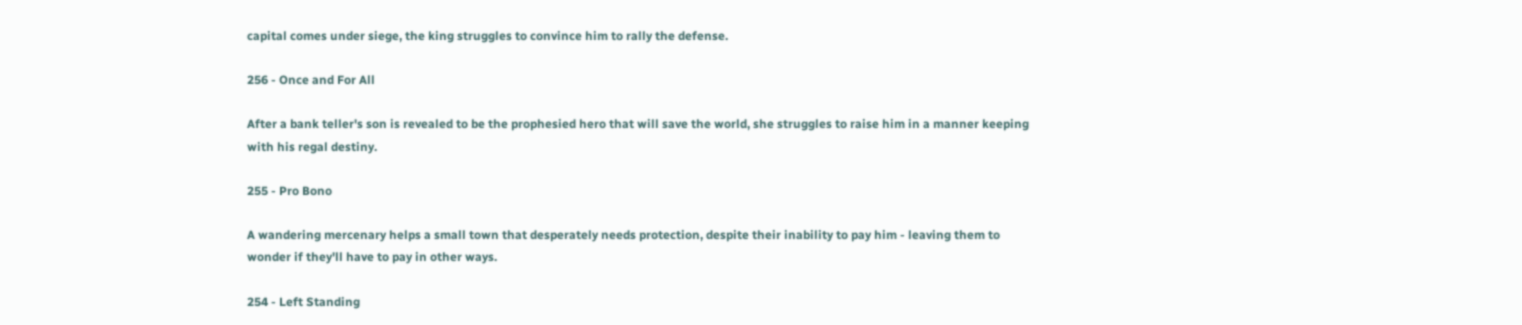capital comes under siege, the king struggles to convince him to rally the defense.

256 - Once and For All

After a bank teller's son is revealed to be the prophesied hero that will save the world, she struggles to raise him in a manner keeping with his regal destiny.

255 - Pro Bono

A wandering mercenary helps a small town that desperately needs protection, despite their inability to pay him - leaving them to wonder if they'll have to pay in other ways.

254 - Left Standing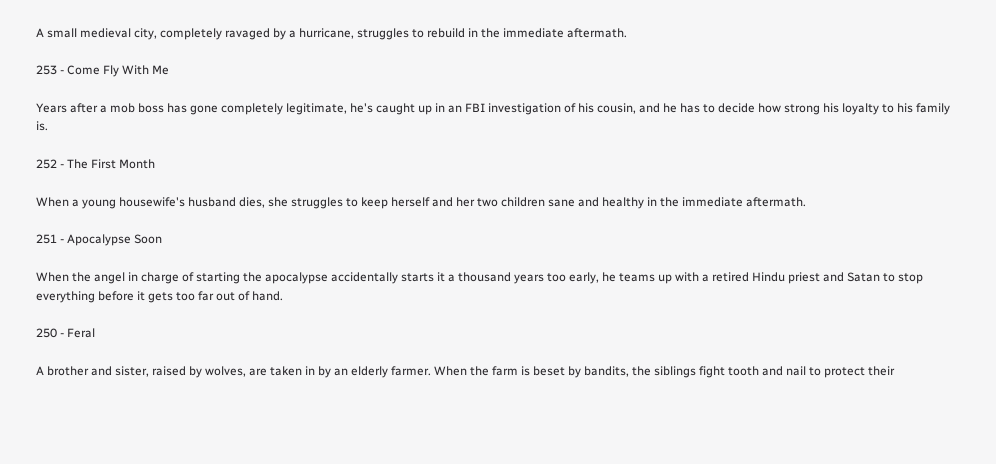A small medieval city, completely ravaged by a hurricane, struggles to rebuild in the immediate aftermath.

253 - Come Fly With Me

Years after a mob boss has gone completely legitimate, he's caught up in an FBI investigation of his cousin, and he has to decide how strong his loyalty to his family is.

252 - The First Month

When a young housewife's husband dies, she struggles to keep herself and her two children sane and healthy in the immediate aftermath.

251 - Apocalypse Soon

When the angel in charge of starting the apocalypse accidentally starts it a thousand years too early, he teams up with a retired Hindu priest and Satan to stop everything before it gets too far out of hand.

250 - Feral

A brother and sister, raised by wolves, are taken in by an elderly farmer. When the farm is beset by bandits, the siblings fight tooth and nail to protect their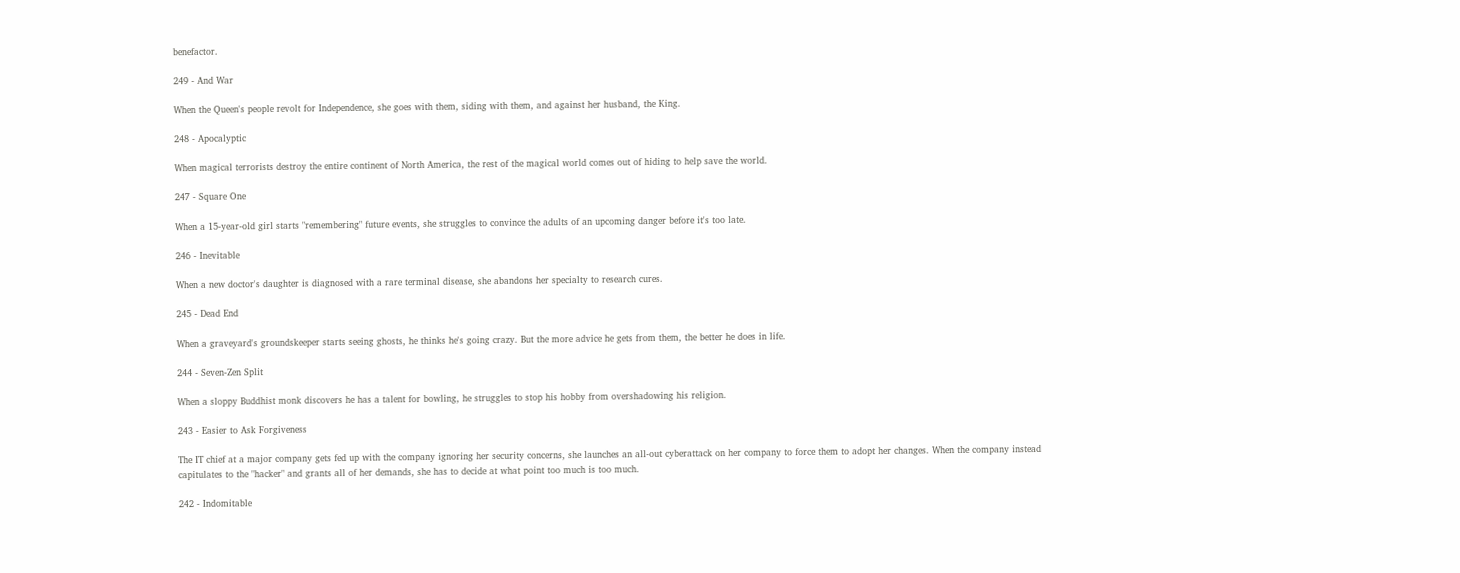benefactor.

249 - And War

When the Queen's people revolt for Independence, she goes with them, siding with them, and against her husband, the King.

248 - Apocalyptic

When magical terrorists destroy the entire continent of North America, the rest of the magical world comes out of hiding to help save the world.

247 - Square One

When a 15-year-old girl starts "remembering" future events, she struggles to convince the adults of an upcoming danger before it's too late.

246 - Inevitable

When a new doctor's daughter is diagnosed with a rare terminal disease, she abandons her specialty to research cures.

245 - Dead End

When a graveyard's groundskeeper starts seeing ghosts, he thinks he's going crazy. But the more advice he gets from them, the better he does in life.

244 - Seven-Zen Split

When a sloppy Buddhist monk discovers he has a talent for bowling, he struggles to stop his hobby from overshadowing his religion.

243 - Easier to Ask Forgiveness

The IT chief at a major company gets fed up with the company ignoring her security concerns, she launches an all-out cyberattack on her company to force them to adopt her changes. When the company instead capitulates to the "hacker" and grants all of her demands, she has to decide at what point too much is too much.

242 - Indomitable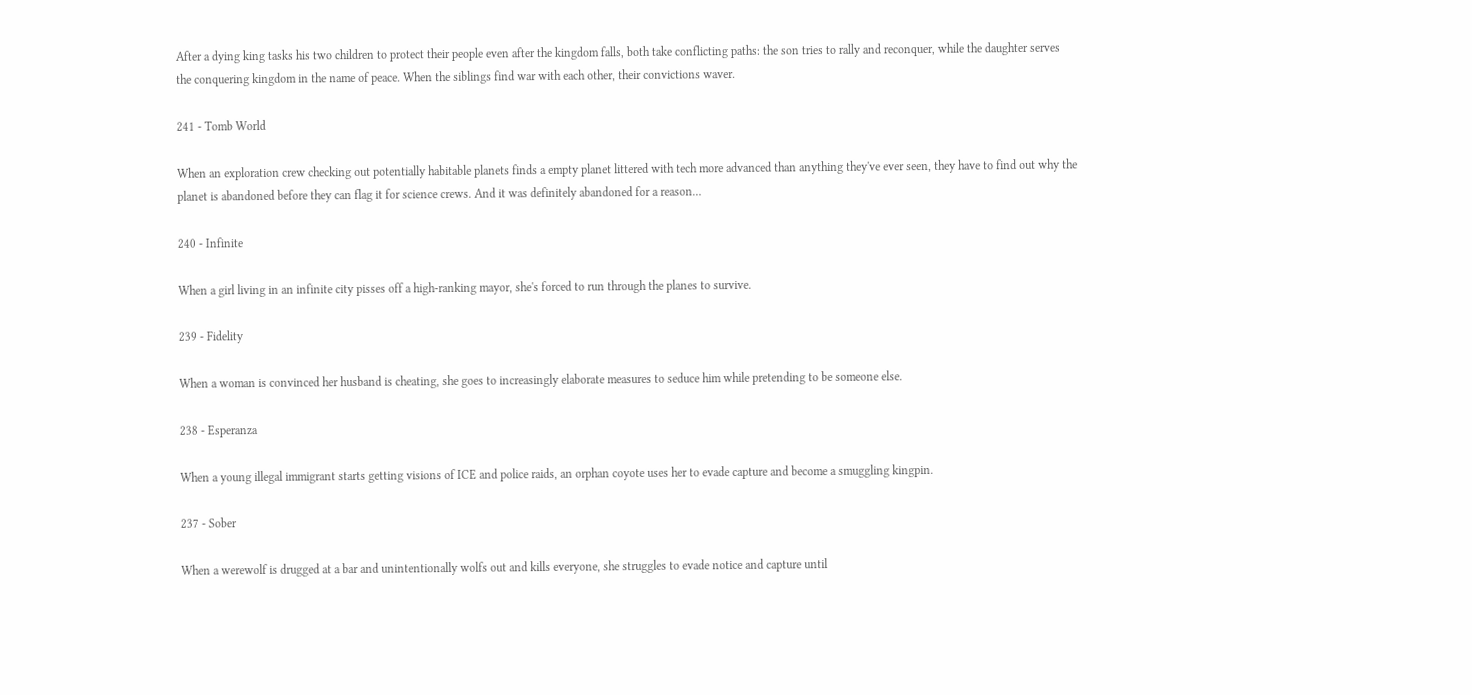After a dying king tasks his two children to protect their people even after the kingdom falls, both take conflicting paths: the son tries to rally and reconquer, while the daughter serves the conquering kingdom in the name of peace. When the siblings find war with each other, their convictions waver.

241 - Tomb World

When an exploration crew checking out potentially habitable planets finds a empty planet littered with tech more advanced than anything they've ever seen, they have to find out why the planet is abandoned before they can flag it for science crews. And it was definitely abandoned for a reason…

240 - Infinite

When a girl living in an infinite city pisses off a high-ranking mayor, she's forced to run through the planes to survive.

239 - Fidelity

When a woman is convinced her husband is cheating, she goes to increasingly elaborate measures to seduce him while pretending to be someone else.

238 - Esperanza

When a young illegal immigrant starts getting visions of ICE and police raids, an orphan coyote uses her to evade capture and become a smuggling kingpin.

237 - Sober

When a werewolf is drugged at a bar and unintentionally wolfs out and kills everyone, she struggles to evade notice and capture until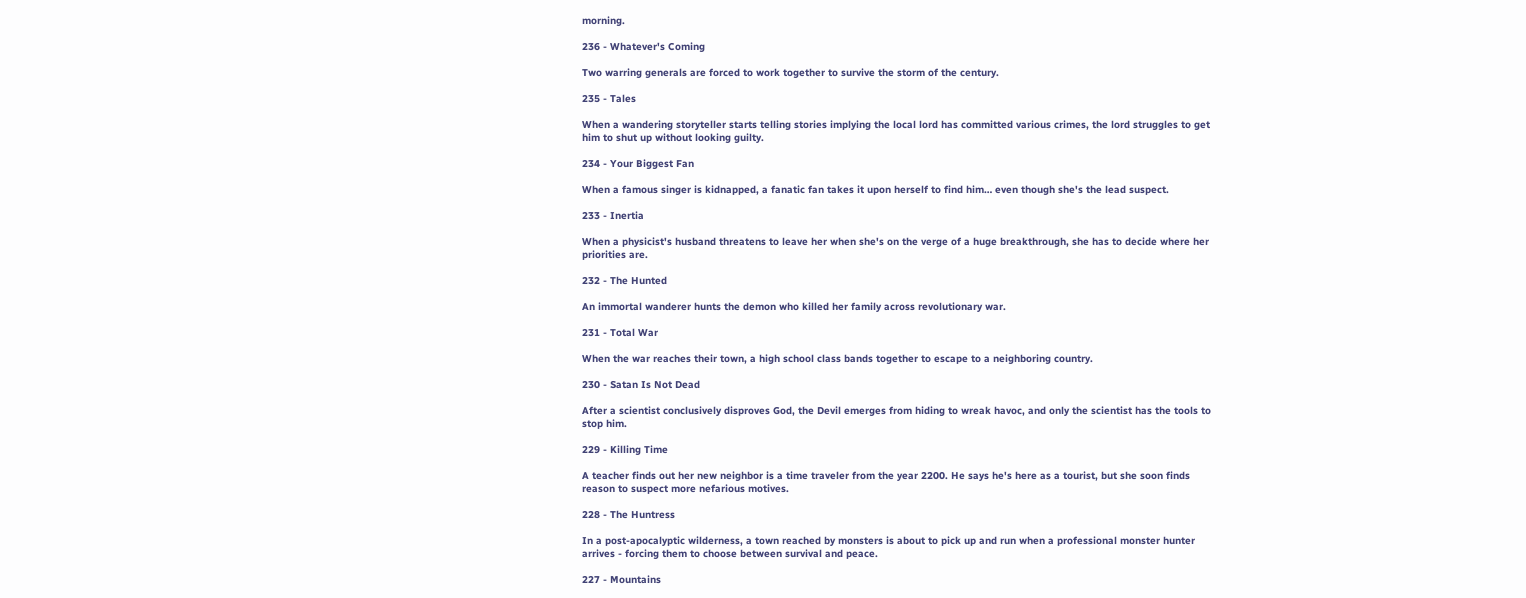morning.

236 - Whatever's Coming

Two warring generals are forced to work together to survive the storm of the century.

235 - Tales

When a wandering storyteller starts telling stories implying the local lord has committed various crimes, the lord struggles to get him to shut up without looking guilty.

234 - Your Biggest Fan

When a famous singer is kidnapped, a fanatic fan takes it upon herself to find him… even though she's the lead suspect.

233 - Inertia

When a physicist's husband threatens to leave her when she's on the verge of a huge breakthrough, she has to decide where her priorities are.

232 - The Hunted

An immortal wanderer hunts the demon who killed her family across revolutionary war.

231 - Total War

When the war reaches their town, a high school class bands together to escape to a neighboring country.

230 - Satan Is Not Dead

After a scientist conclusively disproves God, the Devil emerges from hiding to wreak havoc, and only the scientist has the tools to stop him.

229 - Killing Time

A teacher finds out her new neighbor is a time traveler from the year 2200. He says he's here as a tourist, but she soon finds reason to suspect more nefarious motives.

228 - The Huntress

In a post-apocalyptic wilderness, a town reached by monsters is about to pick up and run when a professional monster hunter arrives - forcing them to choose between survival and peace.

227 - Mountains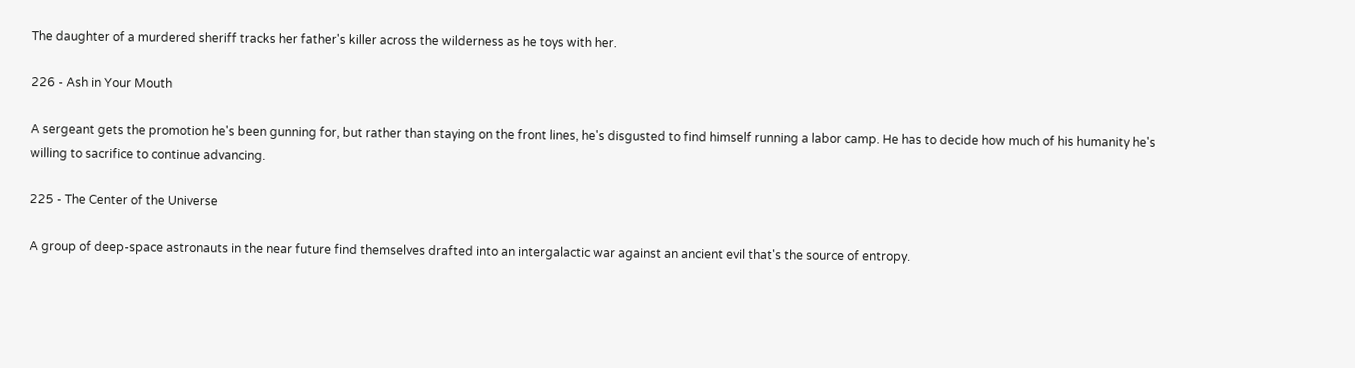The daughter of a murdered sheriff tracks her father's killer across the wilderness as he toys with her.

226 - Ash in Your Mouth

A sergeant gets the promotion he's been gunning for, but rather than staying on the front lines, he's disgusted to find himself running a labor camp. He has to decide how much of his humanity he's willing to sacrifice to continue advancing.

225 - The Center of the Universe

A group of deep-space astronauts in the near future find themselves drafted into an intergalactic war against an ancient evil that's the source of entropy.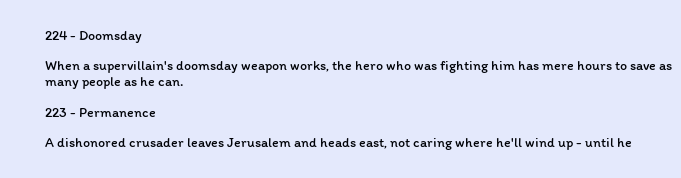224 - Doomsday

When a supervillain's doomsday weapon works, the hero who was fighting him has mere hours to save as many people as he can.

223 - Permanence

A dishonored crusader leaves Jerusalem and heads east, not caring where he'll wind up - until he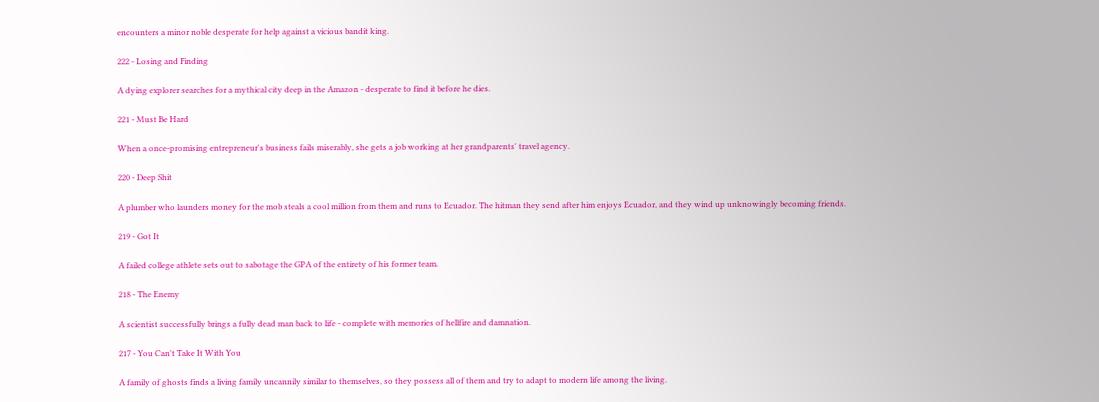encounters a minor noble desperate for help against a vicious bandit king.

222 - Losing and Finding

A dying explorer searches for a mythical city deep in the Amazon - desperate to find it before he dies.

221 - Must Be Hard

When a once-promising entrepreneur's business fails miserably, she gets a job working at her grandparents' travel agency.

220 - Deep Shit

A plumber who launders money for the mob steals a cool million from them and runs to Ecuador. The hitman they send after him enjoys Ecuador, and they wind up unknowingly becoming friends.

219 - Got It

A failed college athlete sets out to sabotage the GPA of the entirety of his former team.

218 - The Enemy

A scientist successfully brings a fully dead man back to life - complete with memories of hellfire and damnation.

217 - You Can't Take It With You

A family of ghosts finds a living family uncannily similar to themselves, so they possess all of them and try to adapt to modern life among the living.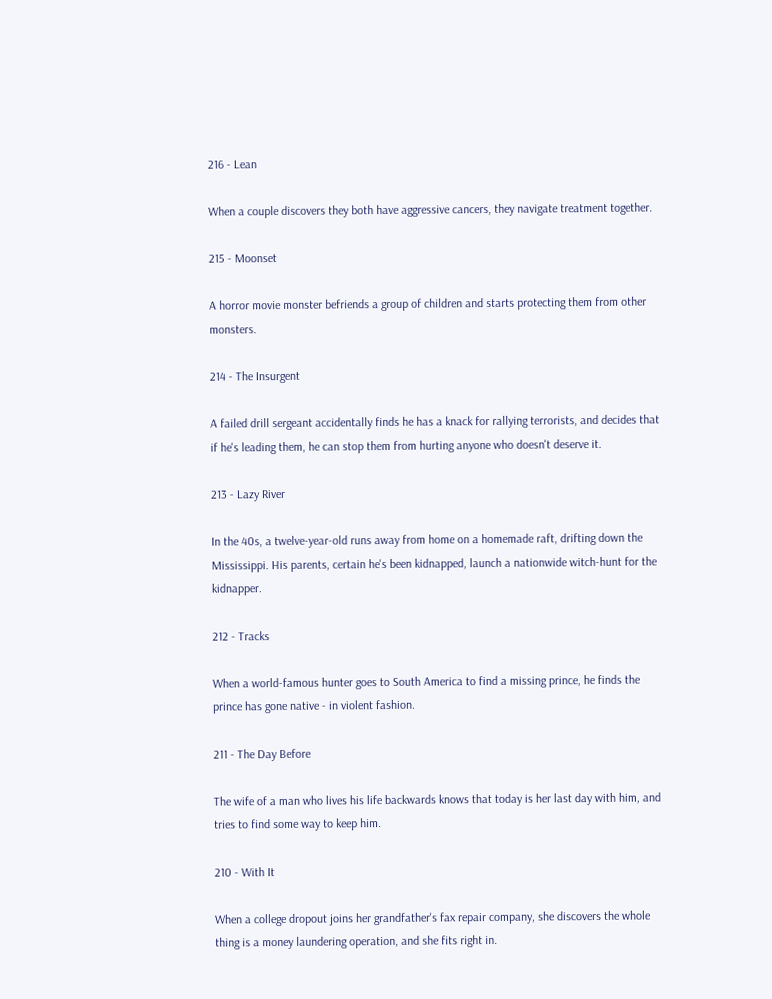216 - Lean

When a couple discovers they both have aggressive cancers, they navigate treatment together.

215 - Moonset

A horror movie monster befriends a group of children and starts protecting them from other monsters.

214 - The Insurgent

A failed drill sergeant accidentally finds he has a knack for rallying terrorists, and decides that if he's leading them, he can stop them from hurting anyone who doesn't deserve it.

213 - Lazy River

In the 40s, a twelve-year-old runs away from home on a homemade raft, drifting down the Mississippi. His parents, certain he's been kidnapped, launch a nationwide witch-hunt for the kidnapper.

212 - Tracks

When a world-famous hunter goes to South America to find a missing prince, he finds the prince has gone native - in violent fashion.

211 - The Day Before

The wife of a man who lives his life backwards knows that today is her last day with him, and tries to find some way to keep him.

210 - With It

When a college dropout joins her grandfather's fax repair company, she discovers the whole thing is a money laundering operation, and she fits right in.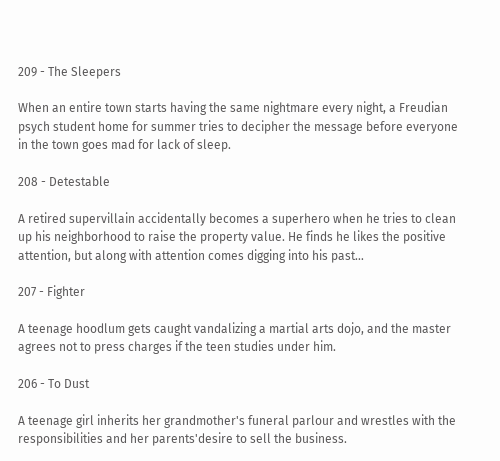209 - The Sleepers

When an entire town starts having the same nightmare every night, a Freudian psych student home for summer tries to decipher the message before everyone in the town goes mad for lack of sleep.

208 - Detestable

A retired supervillain accidentally becomes a superhero when he tries to clean up his neighborhood to raise the property value. He finds he likes the positive attention, but along with attention comes digging into his past…

207 - Fighter

A teenage hoodlum gets caught vandalizing a martial arts dojo, and the master agrees not to press charges if the teen studies under him.

206 - To Dust

A teenage girl inherits her grandmother's funeral parlour and wrestles with the responsibilities and her parents'desire to sell the business.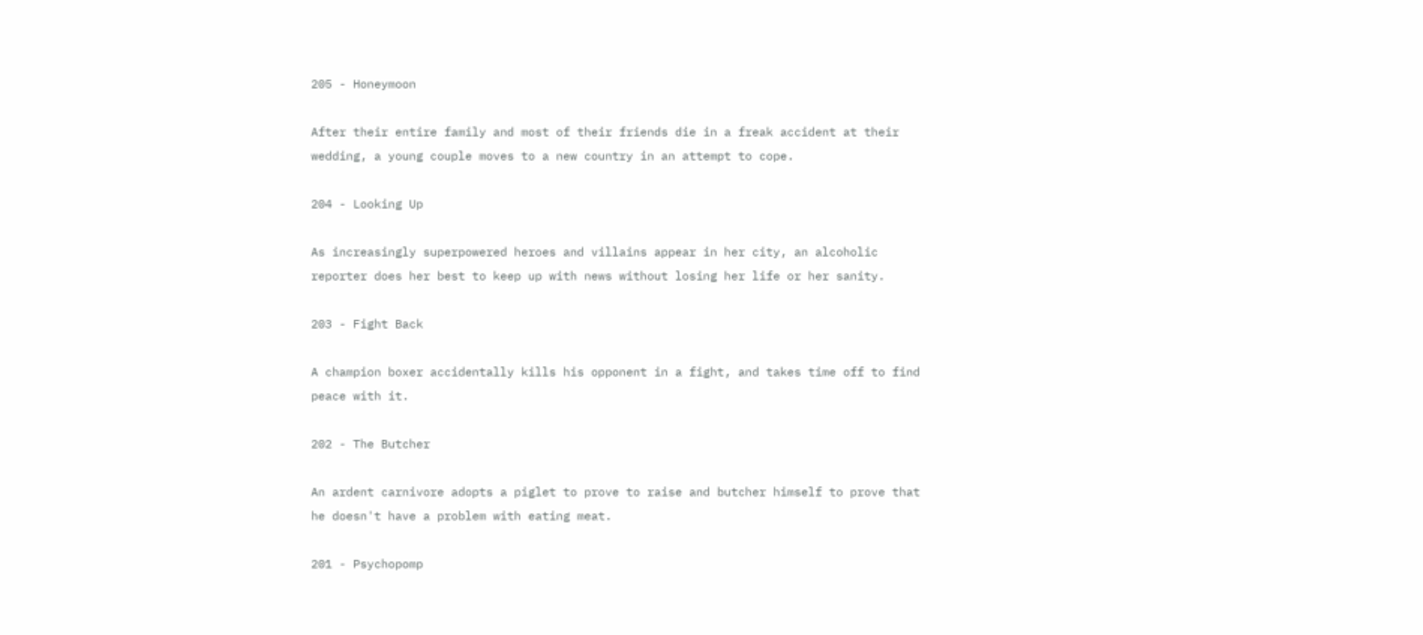205 - Honeymoon

After their entire family and most of their friends die in a freak accident at their wedding, a young couple moves to a new country in an attempt to cope.

204 - Looking Up

As increasingly superpowered heroes and villains appear in her city, an alcoholic reporter does her best to keep up with news without losing her life or her sanity.

203 - Fight Back

A champion boxer accidentally kills his opponent in a fight, and takes time off to find peace with it.

202 - The Butcher

An ardent carnivore adopts a piglet to prove to raise and butcher himself to prove that he doesn't have a problem with eating meat.

201 - Psychopomp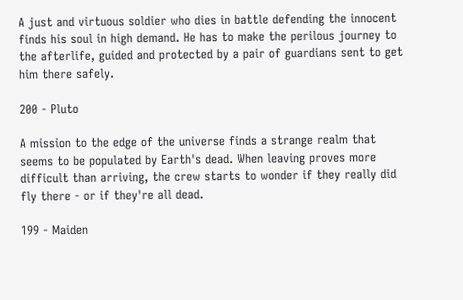A just and virtuous soldier who dies in battle defending the innocent finds his soul in high demand. He has to make the perilous journey to the afterlife, guided and protected by a pair of guardians sent to get him there safely.

200 - Pluto

A mission to the edge of the universe finds a strange realm that seems to be populated by Earth's dead. When leaving proves more difficult than arriving, the crew starts to wonder if they really did fly there - or if they're all dead.

199 - Maiden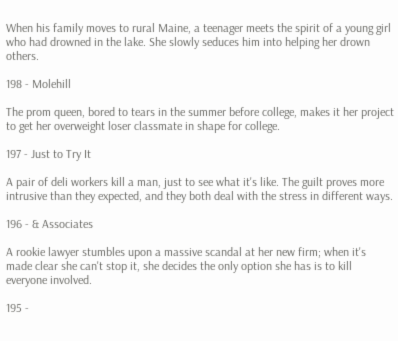When his family moves to rural Maine, a teenager meets the spirit of a young girl who had drowned in the lake. She slowly seduces him into helping her drown others.

198 - Molehill

The prom queen, bored to tears in the summer before college, makes it her project to get her overweight loser classmate in shape for college.

197 - Just to Try It

A pair of deli workers kill a man, just to see what it's like. The guilt proves more intrusive than they expected, and they both deal with the stress in different ways.

196 - & Associates

A rookie lawyer stumbles upon a massive scandal at her new firm; when it's made clear she can't stop it, she decides the only option she has is to kill everyone involved.

195 -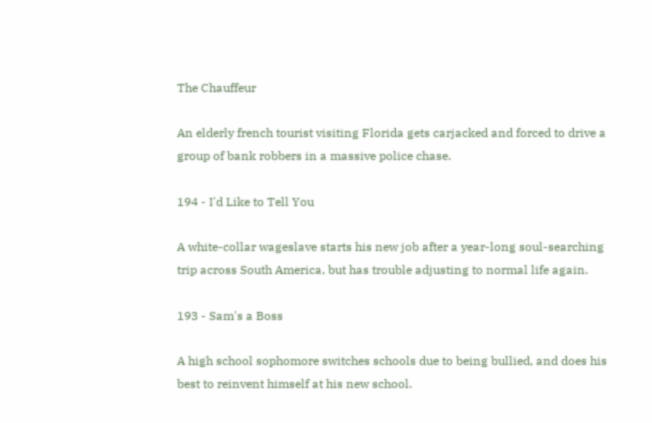The Chauffeur

An elderly french tourist visiting Florida gets carjacked and forced to drive a group of bank robbers in a massive police chase.

194 - I'd Like to Tell You

A white-collar wageslave starts his new job after a year-long soul-searching trip across South America, but has trouble adjusting to normal life again.

193 - Sam's a Boss

A high school sophomore switches schools due to being bullied, and does his best to reinvent himself at his new school.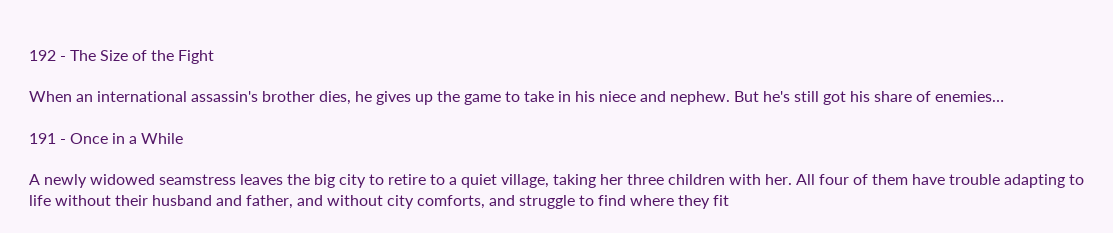192 - The Size of the Fight

When an international assassin's brother dies, he gives up the game to take in his niece and nephew. But he's still got his share of enemies…

191 - Once in a While

A newly widowed seamstress leaves the big city to retire to a quiet village, taking her three children with her. All four of them have trouble adapting to life without their husband and father, and without city comforts, and struggle to find where they fit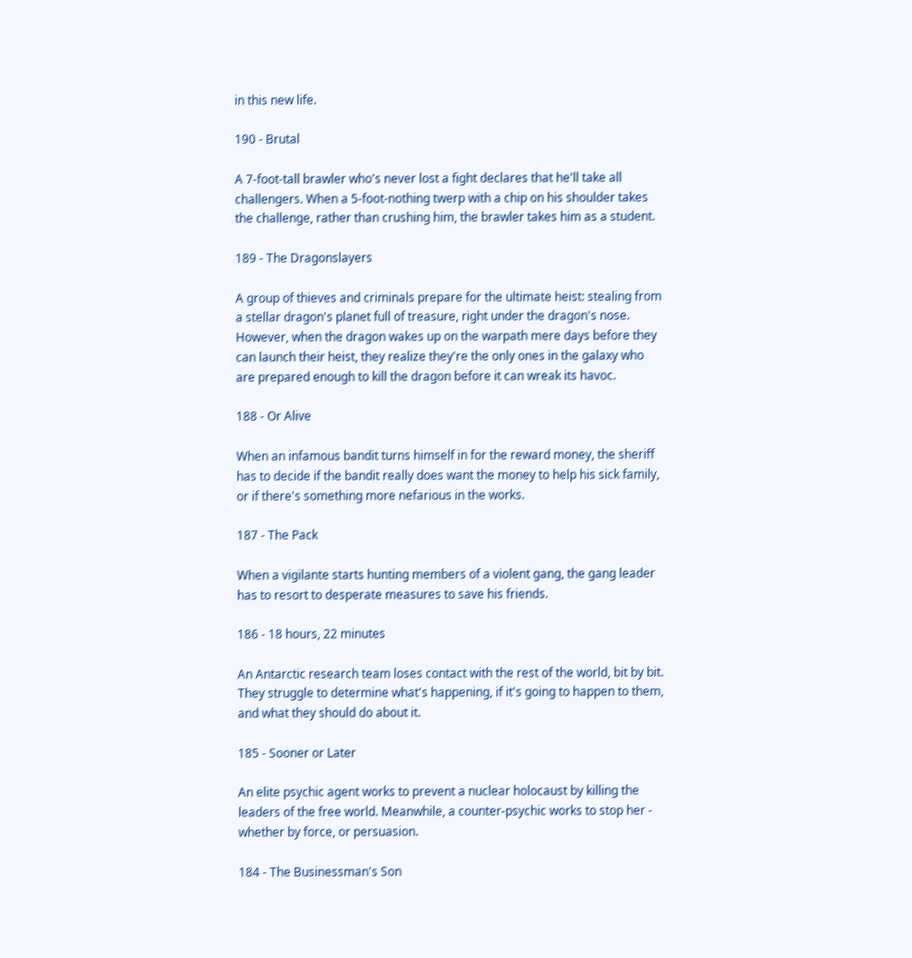in this new life.

190 - Brutal

A 7-foot-tall brawler who's never lost a fight declares that he'll take all challengers. When a 5-foot-nothing twerp with a chip on his shoulder takes the challenge, rather than crushing him, the brawler takes him as a student.

189 - The Dragonslayers

A group of thieves and criminals prepare for the ultimate heist: stealing from a stellar dragon's planet full of treasure, right under the dragon's nose. However, when the dragon wakes up on the warpath mere days before they can launch their heist, they realize they're the only ones in the galaxy who are prepared enough to kill the dragon before it can wreak its havoc.

188 - Or Alive

When an infamous bandit turns himself in for the reward money, the sheriff has to decide if the bandit really does want the money to help his sick family, or if there's something more nefarious in the works.

187 - The Pack

When a vigilante starts hunting members of a violent gang, the gang leader has to resort to desperate measures to save his friends.

186 - 18 hours, 22 minutes

An Antarctic research team loses contact with the rest of the world, bit by bit. They struggle to determine what's happening, if it's going to happen to them, and what they should do about it.

185 - Sooner or Later

An elite psychic agent works to prevent a nuclear holocaust by killing the leaders of the free world. Meanwhile, a counter-psychic works to stop her - whether by force, or persuasion.

184 - The Businessman's Son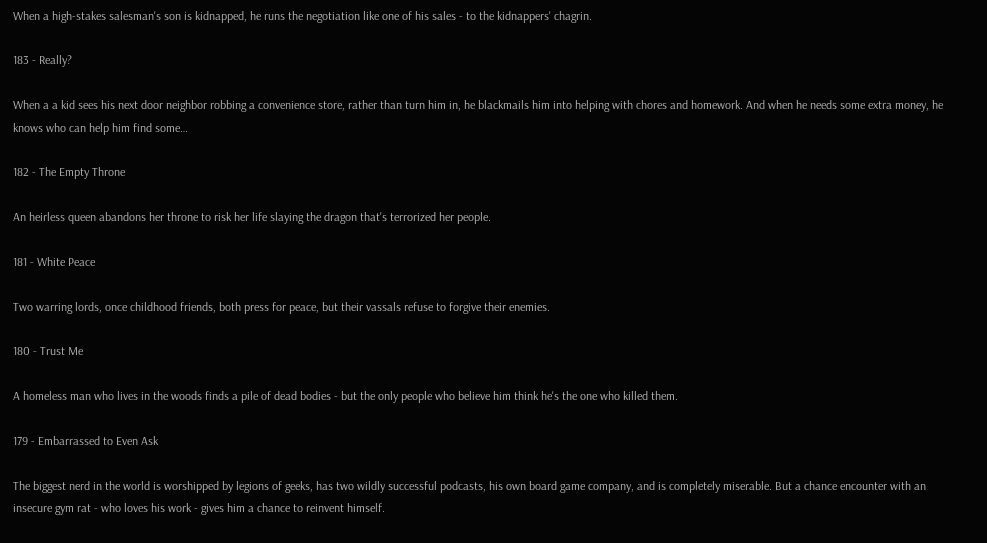When a high-stakes salesman's son is kidnapped, he runs the negotiation like one of his sales - to the kidnappers' chagrin.

183 - Really?

When a a kid sees his next door neighbor robbing a convenience store, rather than turn him in, he blackmails him into helping with chores and homework. And when he needs some extra money, he knows who can help him find some…

182 - The Empty Throne

An heirless queen abandons her throne to risk her life slaying the dragon that's terrorized her people.

181 - White Peace

Two warring lords, once childhood friends, both press for peace, but their vassals refuse to forgive their enemies.

180 - Trust Me

A homeless man who lives in the woods finds a pile of dead bodies - but the only people who believe him think he's the one who killed them.

179 - Embarrassed to Even Ask

The biggest nerd in the world is worshipped by legions of geeks, has two wildly successful podcasts, his own board game company, and is completely miserable. But a chance encounter with an insecure gym rat - who loves his work - gives him a chance to reinvent himself.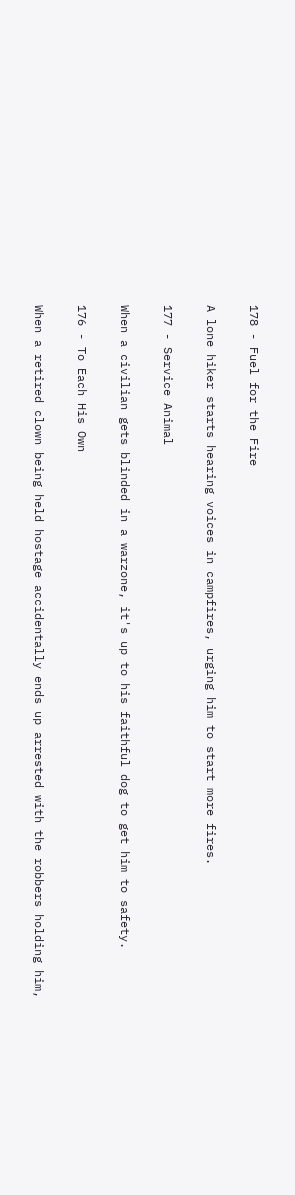178 - Fuel for the Fire

A lone hiker starts hearing voices in campfires, urging him to start more fires.

177 - Service Animal

When a civilian gets blinded in a warzone, it's up to his faithful dog to get him to safety.

176 - To Each His Own

When a retired clown being held hostage accidentally ends up arrested with the robbers holding him,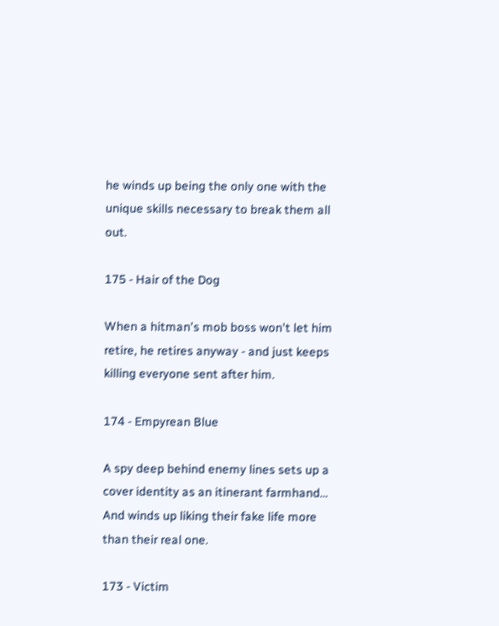he winds up being the only one with the unique skills necessary to break them all out.

175 - Hair of the Dog

When a hitman's mob boss won't let him retire, he retires anyway - and just keeps killing everyone sent after him.

174 - Empyrean Blue

A spy deep behind enemy lines sets up a cover identity as an itinerant farmhand… And winds up liking their fake life more than their real one.

173 - Victim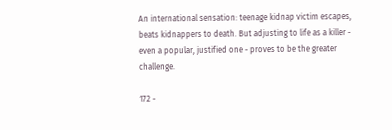An international sensation: teenage kidnap victim escapes, beats kidnappers to death. But adjusting to life as a killer - even a popular, justified one - proves to be the greater challenge.

172 -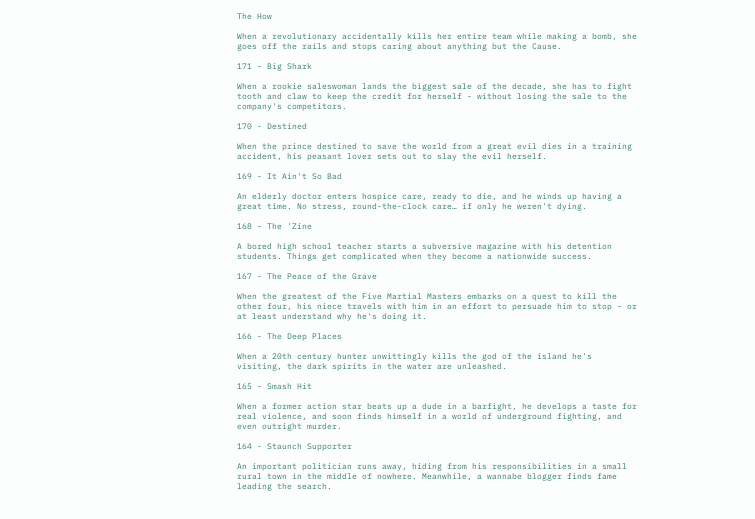The How

When a revolutionary accidentally kills her entire team while making a bomb, she goes off the rails and stops caring about anything but the Cause.

171 - Big Shark

When a rookie saleswoman lands the biggest sale of the decade, she has to fight tooth and claw to keep the credit for herself - without losing the sale to the company's competitors.

170 - Destined

When the prince destined to save the world from a great evil dies in a training accident, his peasant lover sets out to slay the evil herself.

169 - It Ain't So Bad

An elderly doctor enters hospice care, ready to die, and he winds up having a great time. No stress, round-the-clock care… if only he weren't dying.

168 - The 'Zine

A bored high school teacher starts a subversive magazine with his detention students. Things get complicated when they become a nationwide success.

167 - The Peace of the Grave

When the greatest of the Five Martial Masters embarks on a quest to kill the other four, his niece travels with him in an effort to persuade him to stop - or at least understand why he's doing it.

166 - The Deep Places

When a 20th century hunter unwittingly kills the god of the island he's visiting, the dark spirits in the water are unleashed.

165 - Smash Hit

When a former action star beats up a dude in a barfight, he develops a taste for real violence, and soon finds himself in a world of underground fighting, and even outright murder.

164 - Staunch Supporter

An important politician runs away, hiding from his responsibilities in a small rural town in the middle of nowhere. Meanwhile, a wannabe blogger finds fame leading the search.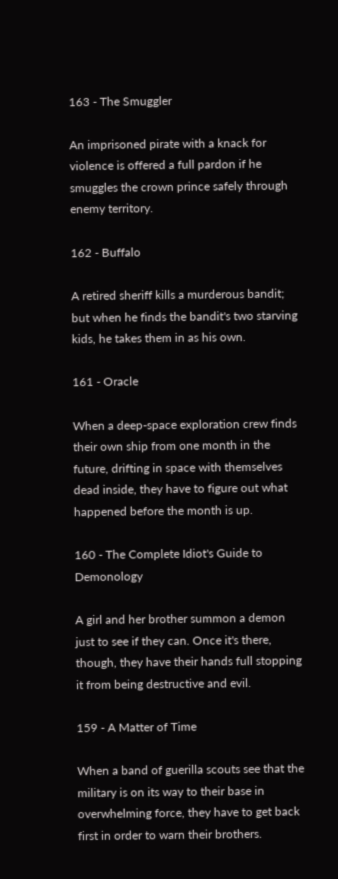163 - The Smuggler

An imprisoned pirate with a knack for violence is offered a full pardon if he smuggles the crown prince safely through enemy territory.

162 - Buffalo

A retired sheriff kills a murderous bandit; but when he finds the bandit's two starving kids, he takes them in as his own.

161 - Oracle

When a deep-space exploration crew finds their own ship from one month in the future, drifting in space with themselves dead inside, they have to figure out what happened before the month is up.

160 - The Complete Idiot's Guide to Demonology

A girl and her brother summon a demon just to see if they can. Once it's there, though, they have their hands full stopping it from being destructive and evil.

159 - A Matter of Time

When a band of guerilla scouts see that the military is on its way to their base in overwhelming force, they have to get back first in order to warn their brothers.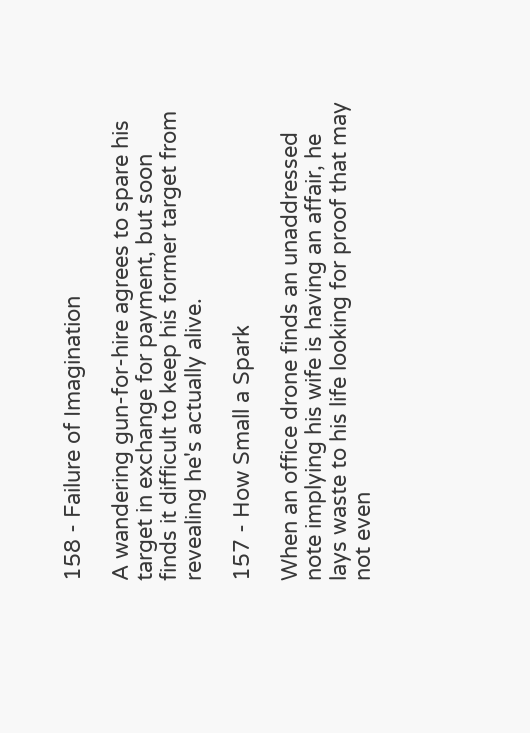158 - Failure of Imagination

A wandering gun-for-hire agrees to spare his target in exchange for payment, but soon finds it difficult to keep his former target from revealing he's actually alive.

157 - How Small a Spark

When an office drone finds an unaddressed note implying his wife is having an affair, he lays waste to his life looking for proof that may not even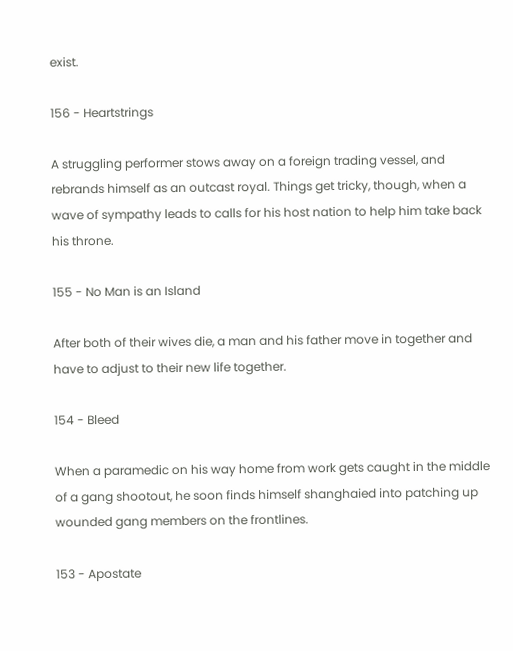exist.

156 - Heartstrings

A struggling performer stows away on a foreign trading vessel, and rebrands himself as an outcast royal. Things get tricky, though, when a wave of sympathy leads to calls for his host nation to help him take back his throne.

155 - No Man is an Island

After both of their wives die, a man and his father move in together and have to adjust to their new life together.

154 - Bleed

When a paramedic on his way home from work gets caught in the middle of a gang shootout, he soon finds himself shanghaied into patching up wounded gang members on the frontlines.

153 - Apostate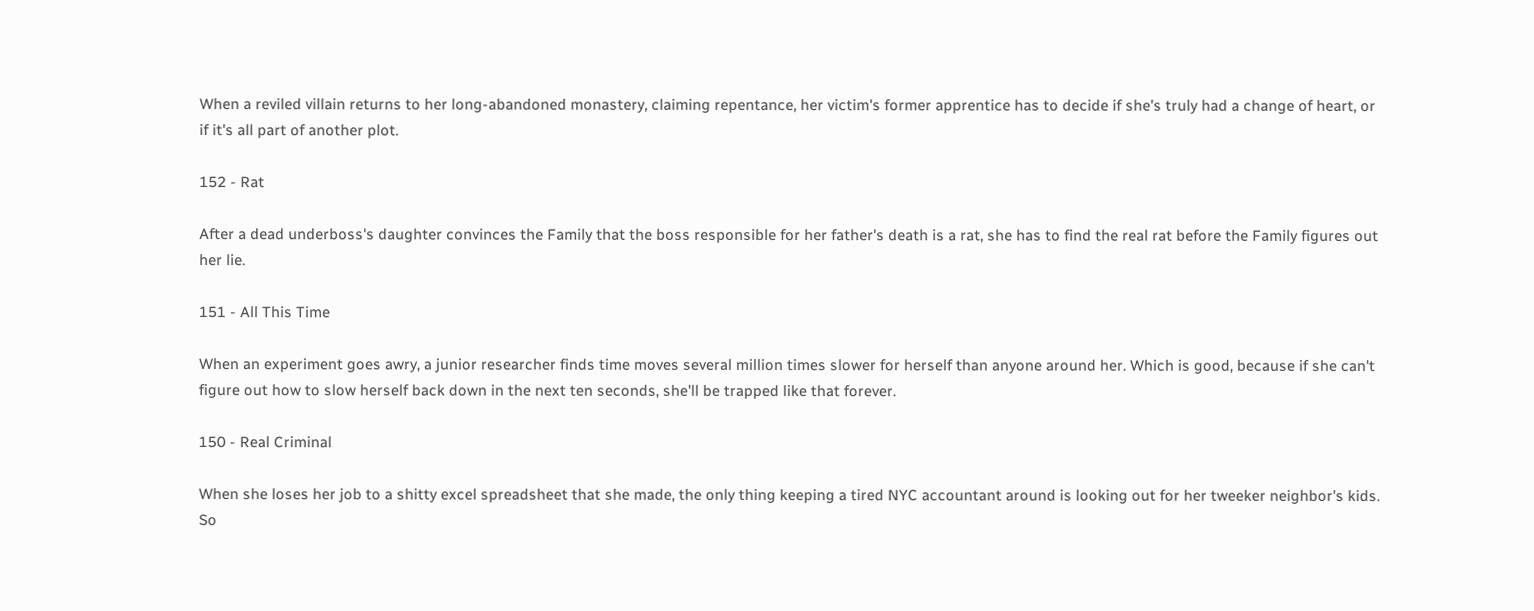When a reviled villain returns to her long-abandoned monastery, claiming repentance, her victim's former apprentice has to decide if she's truly had a change of heart, or if it's all part of another plot.

152 - Rat

After a dead underboss's daughter convinces the Family that the boss responsible for her father's death is a rat, she has to find the real rat before the Family figures out her lie.

151 - All This Time

When an experiment goes awry, a junior researcher finds time moves several million times slower for herself than anyone around her. Which is good, because if she can't figure out how to slow herself back down in the next ten seconds, she'll be trapped like that forever.

150 - Real Criminal

When she loses her job to a shitty excel spreadsheet that she made, the only thing keeping a tired NYC accountant around is looking out for her tweeker neighbor's kids. So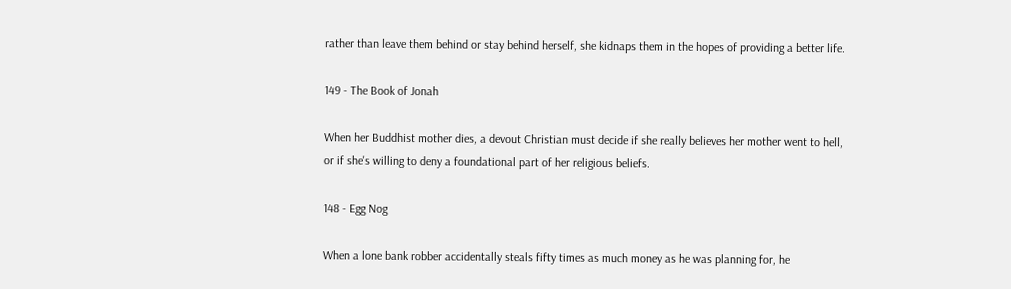rather than leave them behind or stay behind herself, she kidnaps them in the hopes of providing a better life.

149 - The Book of Jonah

When her Buddhist mother dies, a devout Christian must decide if she really believes her mother went to hell, or if she's willing to deny a foundational part of her religious beliefs.

148 - Egg Nog

When a lone bank robber accidentally steals fifty times as much money as he was planning for, he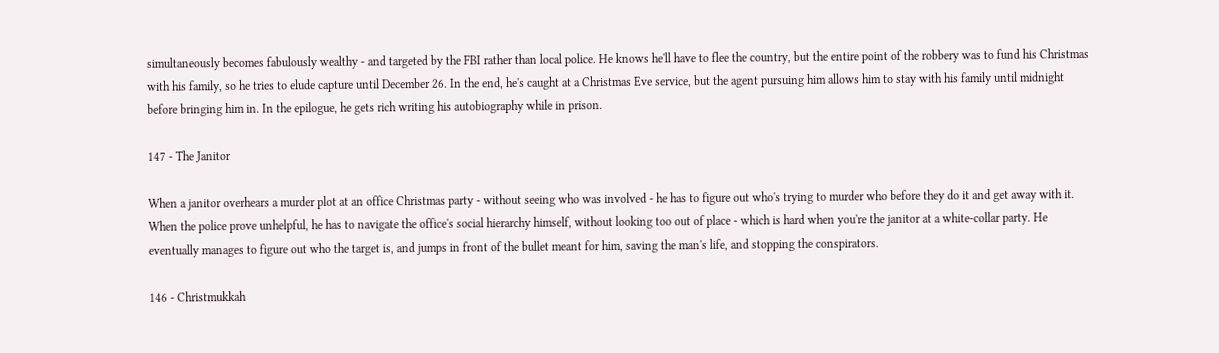simultaneously becomes fabulously wealthy - and targeted by the FBI rather than local police. He knows he'll have to flee the country, but the entire point of the robbery was to fund his Christmas with his family, so he tries to elude capture until December 26. In the end, he's caught at a Christmas Eve service, but the agent pursuing him allows him to stay with his family until midnight before bringing him in. In the epilogue, he gets rich writing his autobiography while in prison.

147 - The Janitor

When a janitor overhears a murder plot at an office Christmas party - without seeing who was involved - he has to figure out who's trying to murder who before they do it and get away with it. When the police prove unhelpful, he has to navigate the office's social hierarchy himself, without looking too out of place - which is hard when you're the janitor at a white-collar party. He eventually manages to figure out who the target is, and jumps in front of the bullet meant for him, saving the man's life, and stopping the conspirators.

146 - Christmukkah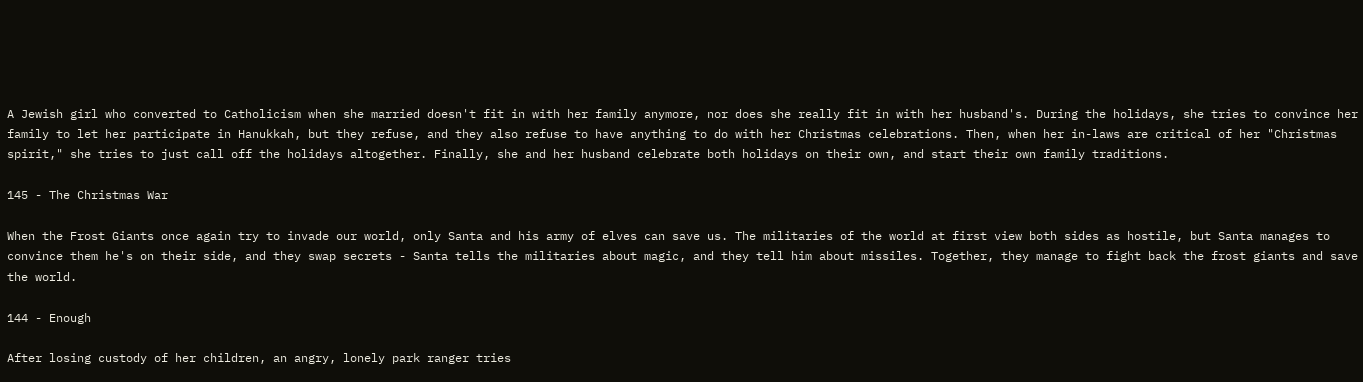A Jewish girl who converted to Catholicism when she married doesn't fit in with her family anymore, nor does she really fit in with her husband's. During the holidays, she tries to convince her family to let her participate in Hanukkah, but they refuse, and they also refuse to have anything to do with her Christmas celebrations. Then, when her in-laws are critical of her "Christmas spirit," she tries to just call off the holidays altogether. Finally, she and her husband celebrate both holidays on their own, and start their own family traditions.

145 - The Christmas War

When the Frost Giants once again try to invade our world, only Santa and his army of elves can save us. The militaries of the world at first view both sides as hostile, but Santa manages to convince them he's on their side, and they swap secrets - Santa tells the militaries about magic, and they tell him about missiles. Together, they manage to fight back the frost giants and save the world.

144 - Enough

After losing custody of her children, an angry, lonely park ranger tries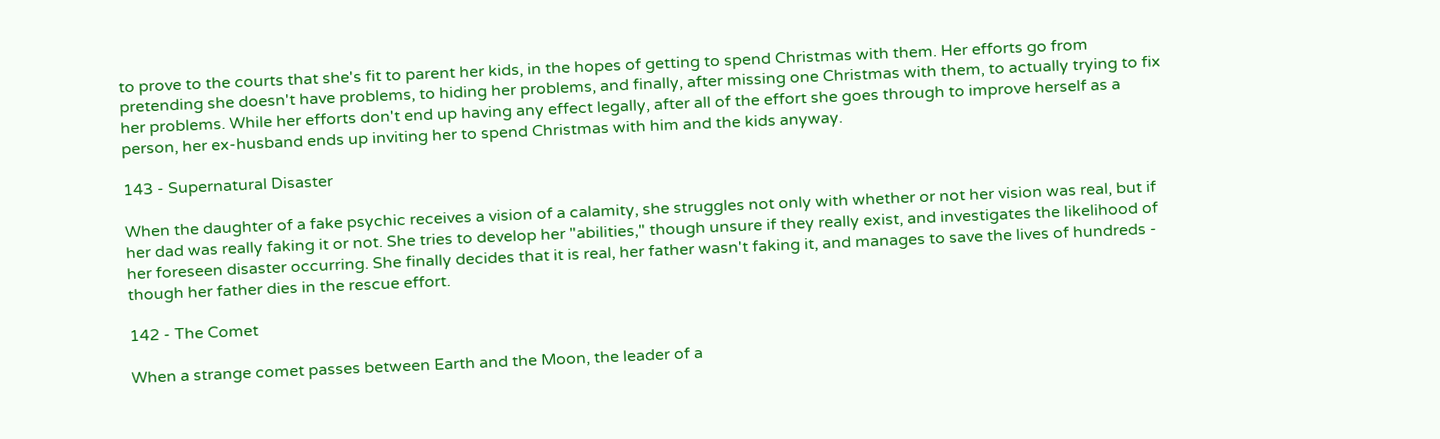to prove to the courts that she's fit to parent her kids, in the hopes of getting to spend Christmas with them. Her efforts go from pretending she doesn't have problems, to hiding her problems, and finally, after missing one Christmas with them, to actually trying to fix her problems. While her efforts don't end up having any effect legally, after all of the effort she goes through to improve herself as a person, her ex-husband ends up inviting her to spend Christmas with him and the kids anyway.

143 - Supernatural Disaster

When the daughter of a fake psychic receives a vision of a calamity, she struggles not only with whether or not her vision was real, but if her dad was really faking it or not. She tries to develop her "abilities," though unsure if they really exist, and investigates the likelihood of her foreseen disaster occurring. She finally decides that it is real, her father wasn't faking it, and manages to save the lives of hundreds - though her father dies in the rescue effort.

142 - The Comet

When a strange comet passes between Earth and the Moon, the leader of a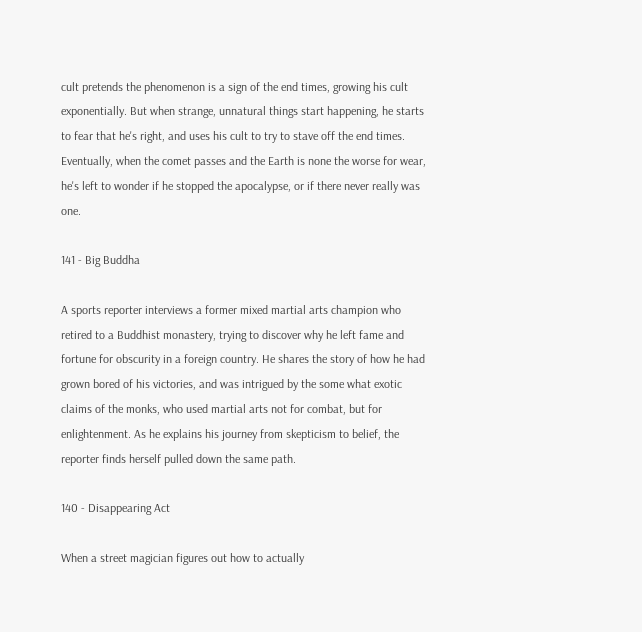cult pretends the phenomenon is a sign of the end times, growing his cult exponentially. But when strange, unnatural things start happening, he starts to fear that he's right, and uses his cult to try to stave off the end times. Eventually, when the comet passes and the Earth is none the worse for wear, he's left to wonder if he stopped the apocalypse, or if there never really was one.

141 - Big Buddha

A sports reporter interviews a former mixed martial arts champion who retired to a Buddhist monastery, trying to discover why he left fame and fortune for obscurity in a foreign country. He shares the story of how he had grown bored of his victories, and was intrigued by the some what exotic claims of the monks, who used martial arts not for combat, but for enlightenment. As he explains his journey from skepticism to belief, the reporter finds herself pulled down the same path.

140 - Disappearing Act

When a street magician figures out how to actually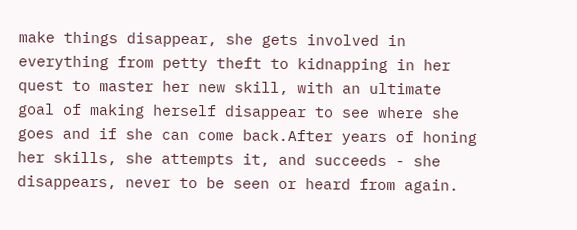make things disappear, she gets involved in everything from petty theft to kidnapping in her quest to master her new skill, with an ultimate goal of making herself disappear to see where she goes and if she can come back.After years of honing her skills, she attempts it, and succeeds - she disappears, never to be seen or heard from again.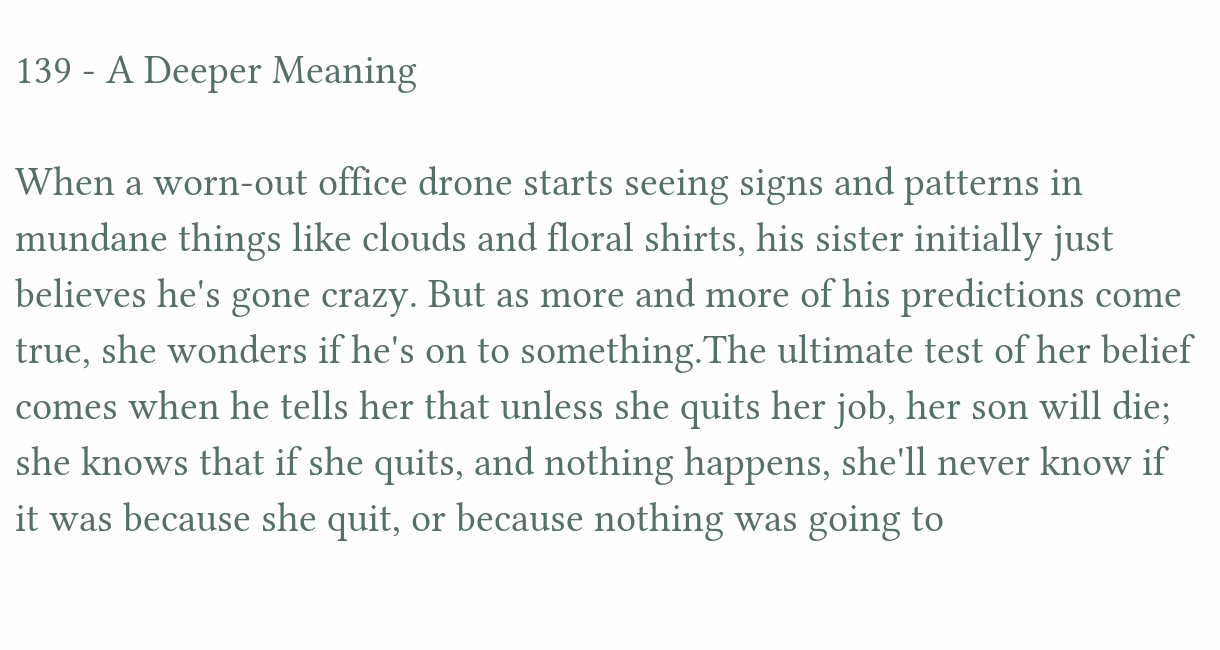139 - A Deeper Meaning

When a worn-out office drone starts seeing signs and patterns in mundane things like clouds and floral shirts, his sister initially just believes he's gone crazy. But as more and more of his predictions come true, she wonders if he's on to something.The ultimate test of her belief comes when he tells her that unless she quits her job, her son will die; she knows that if she quits, and nothing happens, she'll never know if it was because she quit, or because nothing was going to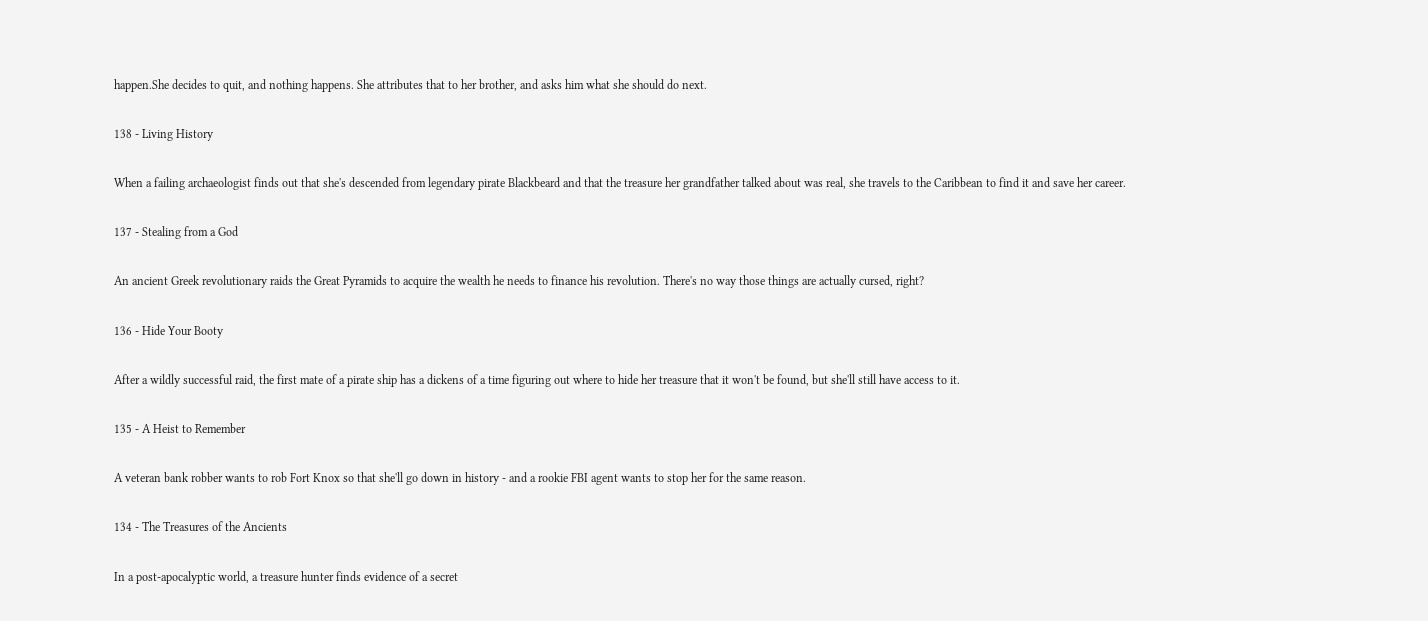happen.She decides to quit, and nothing happens. She attributes that to her brother, and asks him what she should do next.

138 - Living History

When a failing archaeologist finds out that she's descended from legendary pirate Blackbeard and that the treasure her grandfather talked about was real, she travels to the Caribbean to find it and save her career.

137 - Stealing from a God

An ancient Greek revolutionary raids the Great Pyramids to acquire the wealth he needs to finance his revolution. There's no way those things are actually cursed, right?

136 - Hide Your Booty

After a wildly successful raid, the first mate of a pirate ship has a dickens of a time figuring out where to hide her treasure that it won't be found, but she'll still have access to it.

135 - A Heist to Remember

A veteran bank robber wants to rob Fort Knox so that she'll go down in history - and a rookie FBI agent wants to stop her for the same reason.

134 - The Treasures of the Ancients

In a post-apocalyptic world, a treasure hunter finds evidence of a secret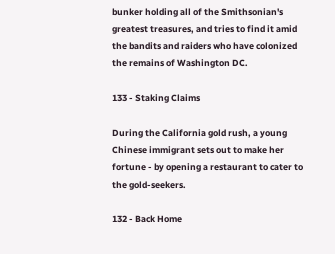bunker holding all of the Smithsonian's greatest treasures, and tries to find it amid the bandits and raiders who have colonized the remains of Washington DC.

133 - Staking Claims

During the California gold rush, a young Chinese immigrant sets out to make her fortune - by opening a restaurant to cater to the gold-seekers.

132 - Back Home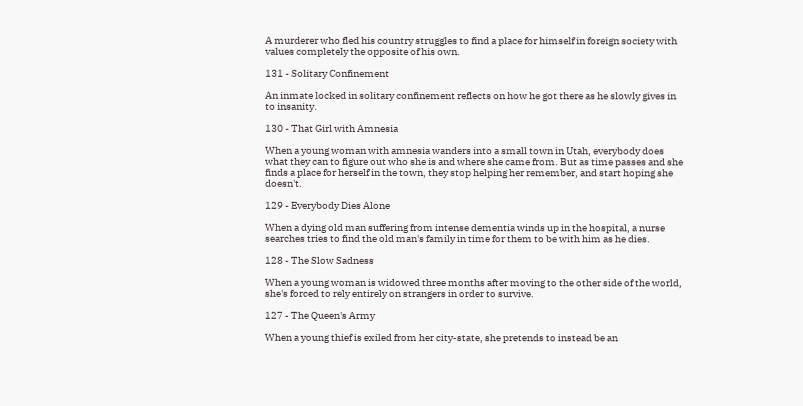A murderer who fled his country struggles to find a place for himself in foreign society with values completely the opposite of his own.

131 - Solitary Confinement

An inmate locked in solitary confinement reflects on how he got there as he slowly gives in to insanity.

130 - That Girl with Amnesia

When a young woman with amnesia wanders into a small town in Utah, everybody does what they can to figure out who she is and where she came from. But as time passes and she finds a place for herself in the town, they stop helping her remember, and start hoping she doesn't.

129 - Everybody Dies Alone

When a dying old man suffering from intense dementia winds up in the hospital, a nurse searches tries to find the old man's family in time for them to be with him as he dies.

128 - The Slow Sadness

When a young woman is widowed three months after moving to the other side of the world, she's forced to rely entirely on strangers in order to survive.

127 - The Queen's Army

When a young thief is exiled from her city-state, she pretends to instead be an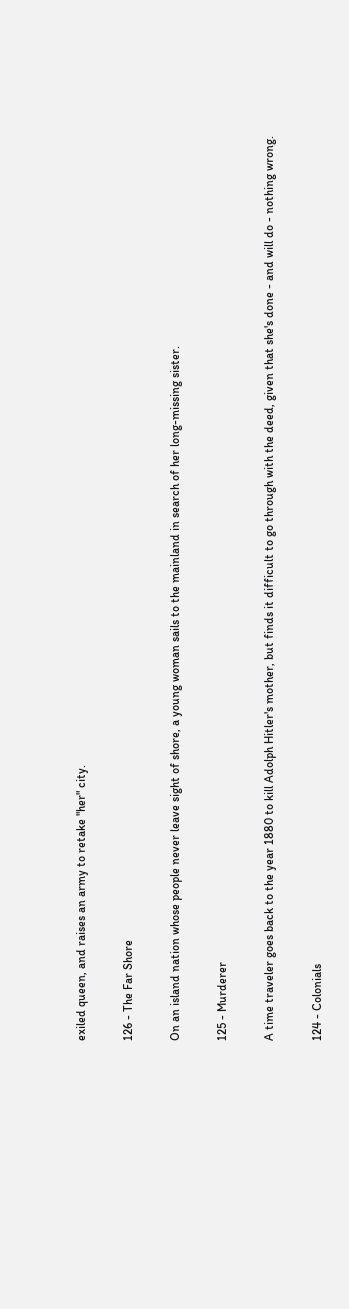exiled queen, and raises an army to retake "her" city.

126 - The Far Shore

On an island nation whose people never leave sight of shore, a young woman sails to the mainland in search of her long-missing sister.

125 - Murderer

A time traveler goes back to the year 1880 to kill Adolph Hitler's mother, but finds it difficult to go through with the deed, given that she's done - and will do - nothing wrong.

124 - Colonials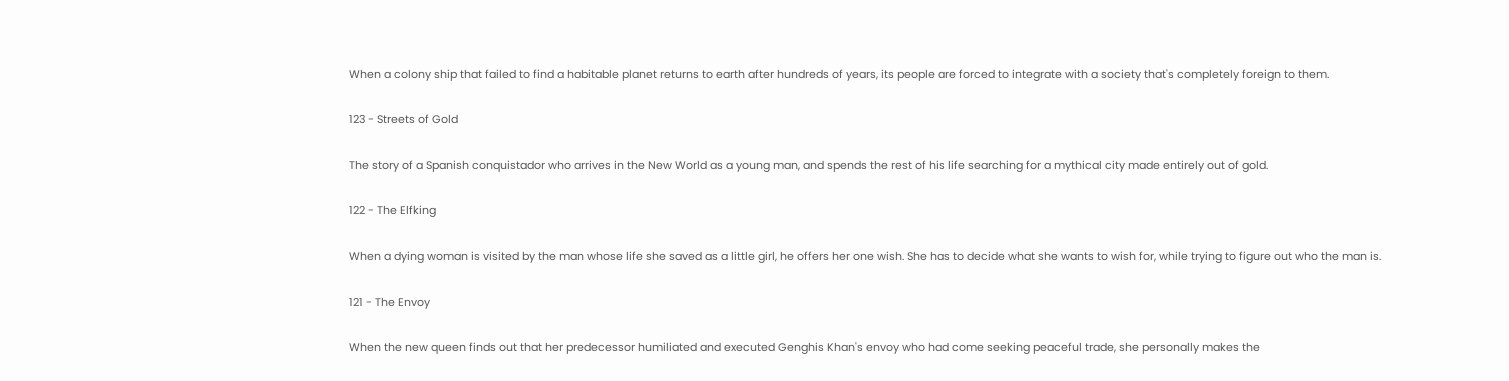When a colony ship that failed to find a habitable planet returns to earth after hundreds of years, its people are forced to integrate with a society that's completely foreign to them.

123 - Streets of Gold

The story of a Spanish conquistador who arrives in the New World as a young man, and spends the rest of his life searching for a mythical city made entirely out of gold.

122 - The Elfking

When a dying woman is visited by the man whose life she saved as a little girl, he offers her one wish. She has to decide what she wants to wish for, while trying to figure out who the man is.

121 - The Envoy

When the new queen finds out that her predecessor humiliated and executed Genghis Khan's envoy who had come seeking peaceful trade, she personally makes the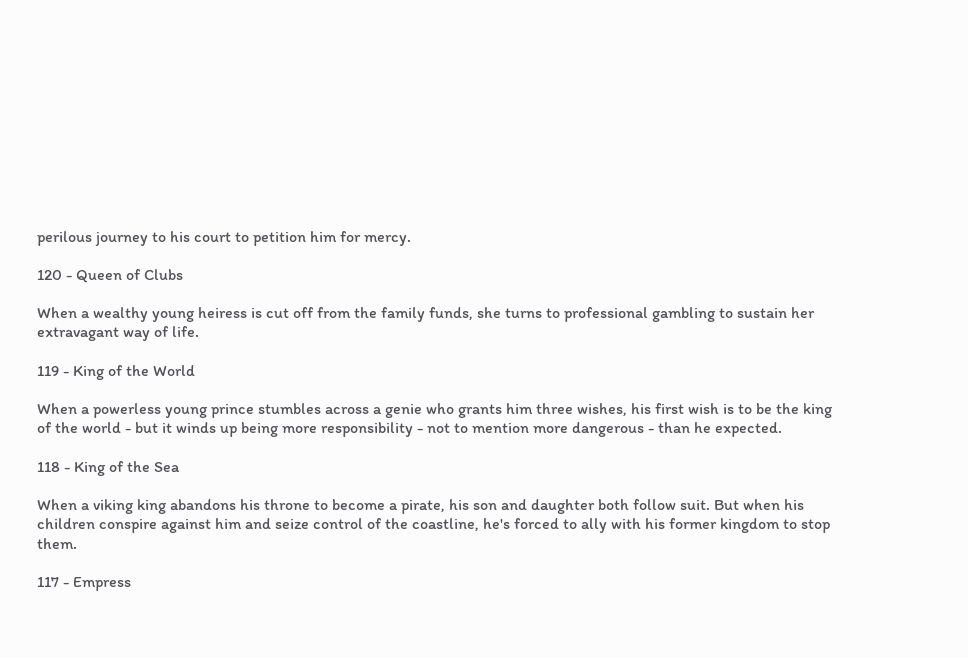perilous journey to his court to petition him for mercy.

120 - Queen of Clubs

When a wealthy young heiress is cut off from the family funds, she turns to professional gambling to sustain her extravagant way of life.

119 - King of the World

When a powerless young prince stumbles across a genie who grants him three wishes, his first wish is to be the king of the world - but it winds up being more responsibility - not to mention more dangerous - than he expected.

118 - King of the Sea

When a viking king abandons his throne to become a pirate, his son and daughter both follow suit. But when his children conspire against him and seize control of the coastline, he's forced to ally with his former kingdom to stop them.

117 - Empress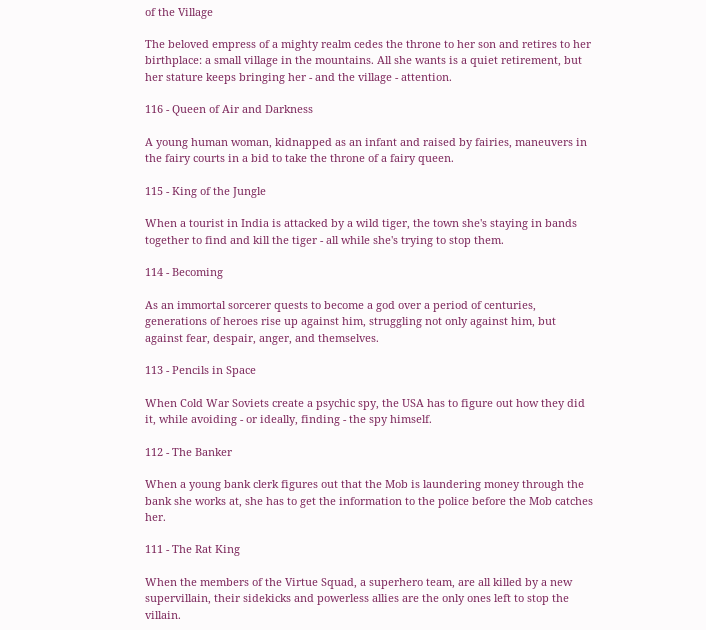of the Village

The beloved empress of a mighty realm cedes the throne to her son and retires to her birthplace: a small village in the mountains. All she wants is a quiet retirement, but her stature keeps bringing her - and the village - attention.

116 - Queen of Air and Darkness

A young human woman, kidnapped as an infant and raised by fairies, maneuvers in the fairy courts in a bid to take the throne of a fairy queen.

115 - King of the Jungle

When a tourist in India is attacked by a wild tiger, the town she's staying in bands together to find and kill the tiger - all while she's trying to stop them.

114 - Becoming

As an immortal sorcerer quests to become a god over a period of centuries, generations of heroes rise up against him, struggling not only against him, but against fear, despair, anger, and themselves.

113 - Pencils in Space

When Cold War Soviets create a psychic spy, the USA has to figure out how they did it, while avoiding - or ideally, finding - the spy himself.

112 - The Banker

When a young bank clerk figures out that the Mob is laundering money through the bank she works at, she has to get the information to the police before the Mob catches her.

111 - The Rat King

When the members of the Virtue Squad, a superhero team, are all killed by a new supervillain, their sidekicks and powerless allies are the only ones left to stop the villain.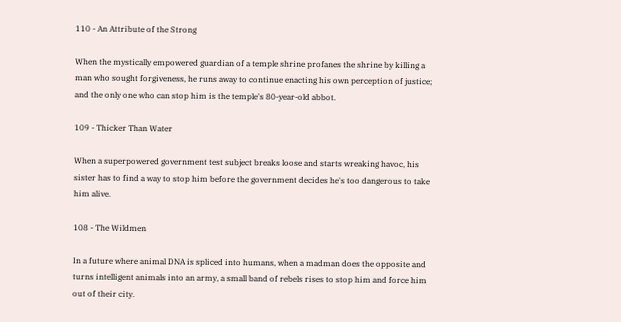110 - An Attribute of the Strong

When the mystically empowered guardian of a temple shrine profanes the shrine by killing a man who sought forgiveness, he runs away to continue enacting his own perception of justice; and the only one who can stop him is the temple's 80-year-old abbot.

109 - Thicker Than Water

When a superpowered government test subject breaks loose and starts wreaking havoc, his sister has to find a way to stop him before the government decides he's too dangerous to take him alive.

108 - The Wildmen

In a future where animal DNA is spliced into humans, when a madman does the opposite and turns intelligent animals into an army, a small band of rebels rises to stop him and force him out of their city.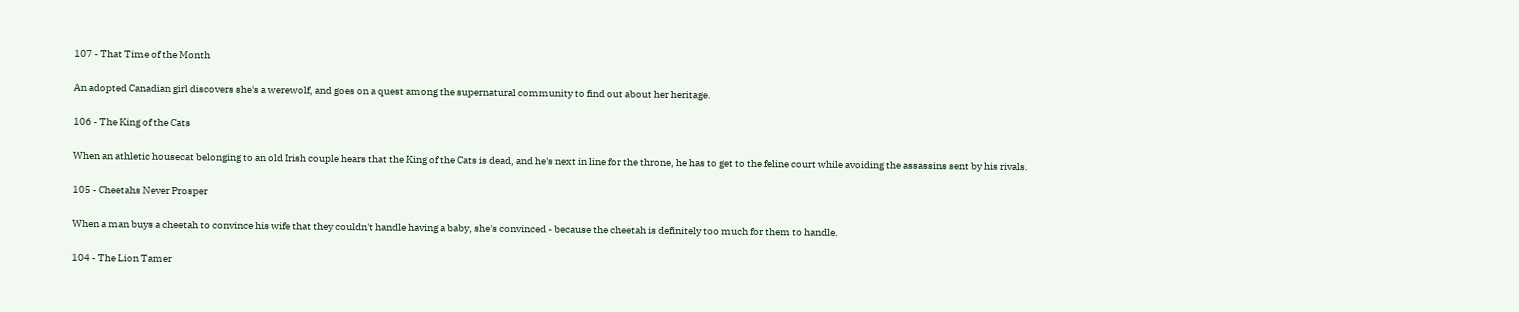107 - That Time of the Month

An adopted Canadian girl discovers she's a werewolf, and goes on a quest among the supernatural community to find out about her heritage.

106 - The King of the Cats

When an athletic housecat belonging to an old Irish couple hears that the King of the Cats is dead, and he's next in line for the throne, he has to get to the feline court while avoiding the assassins sent by his rivals.

105 - Cheetahs Never Prosper

When a man buys a cheetah to convince his wife that they couldn't handle having a baby, she's convinced - because the cheetah is definitely too much for them to handle.

104 - The Lion Tamer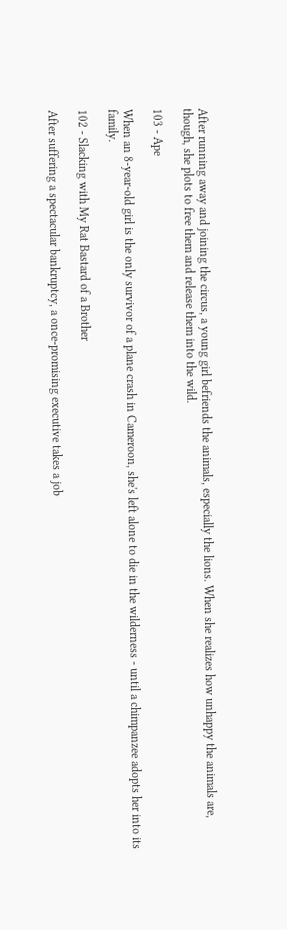After running away and joining the circus, a young girl befriends the animals, especially the lions. When she realizes how unhappy the animals are, though, she plots to free them and release them into the wild.

103 - Ape

When an 8-year-old girl is the only survivor of a plane crash in Cameroon, she's left alone to die in the wilderness - until a chimpanzee adopts her into its family.

102 - Slacking with My Rat Bastard of a Brother

After suffering a spectacular bankruptcy, a once-promising executive takes a job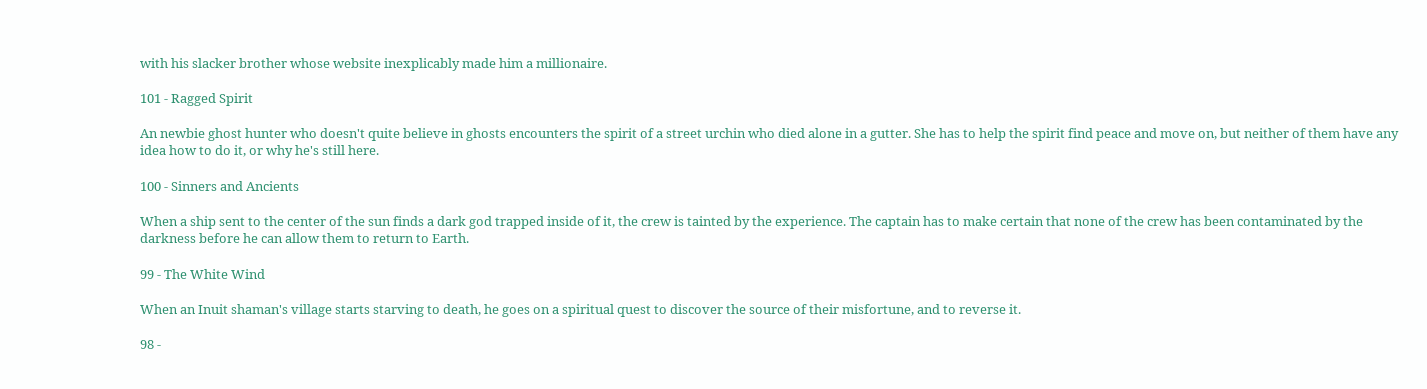with his slacker brother whose website inexplicably made him a millionaire.

101 - Ragged Spirit

An newbie ghost hunter who doesn't quite believe in ghosts encounters the spirit of a street urchin who died alone in a gutter. She has to help the spirit find peace and move on, but neither of them have any idea how to do it, or why he's still here.

100 - Sinners and Ancients

When a ship sent to the center of the sun finds a dark god trapped inside of it, the crew is tainted by the experience. The captain has to make certain that none of the crew has been contaminated by the darkness before he can allow them to return to Earth.

99 - The White Wind

When an Inuit shaman's village starts starving to death, he goes on a spiritual quest to discover the source of their misfortune, and to reverse it.

98 -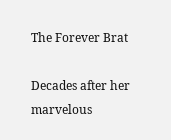The Forever Brat

Decades after her marvelous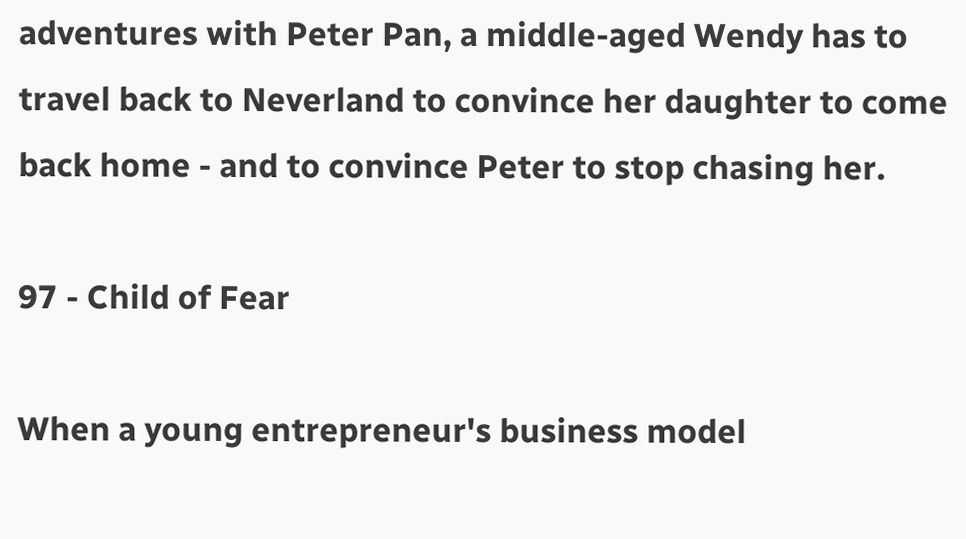adventures with Peter Pan, a middle-aged Wendy has to travel back to Neverland to convince her daughter to come back home - and to convince Peter to stop chasing her.

97 - Child of Fear

When a young entrepreneur's business model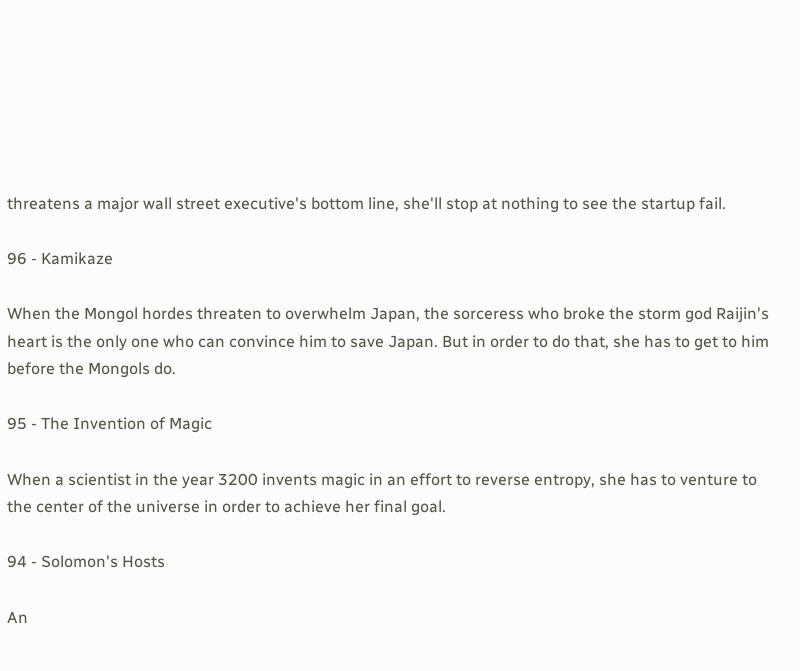threatens a major wall street executive's bottom line, she'll stop at nothing to see the startup fail.

96 - Kamikaze

When the Mongol hordes threaten to overwhelm Japan, the sorceress who broke the storm god Raijin's heart is the only one who can convince him to save Japan. But in order to do that, she has to get to him before the Mongols do.

95 - The Invention of Magic

When a scientist in the year 3200 invents magic in an effort to reverse entropy, she has to venture to the center of the universe in order to achieve her final goal.

94 - Solomon's Hosts

An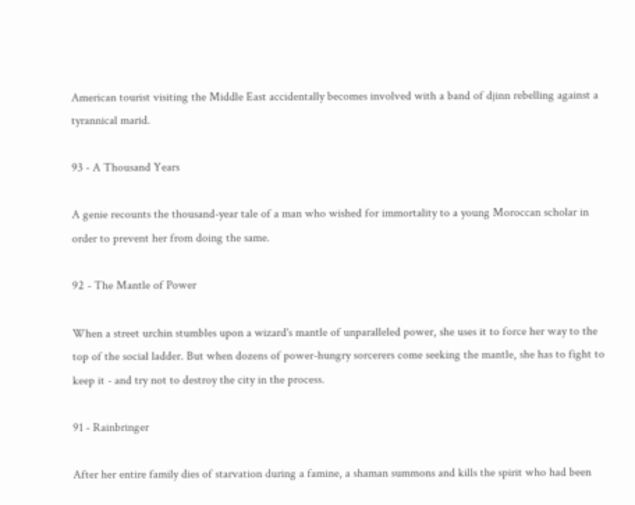American tourist visiting the Middle East accidentally becomes involved with a band of djinn rebelling against a tyrannical marid.

93 - A Thousand Years

A genie recounts the thousand-year tale of a man who wished for immortality to a young Moroccan scholar in order to prevent her from doing the same.

92 - The Mantle of Power

When a street urchin stumbles upon a wizard's mantle of unparalleled power, she uses it to force her way to the top of the social ladder. But when dozens of power-hungry sorcerers come seeking the mantle, she has to fight to keep it - and try not to destroy the city in the process.

91 - Rainbringer

After her entire family dies of starvation during a famine, a shaman summons and kills the spirit who had been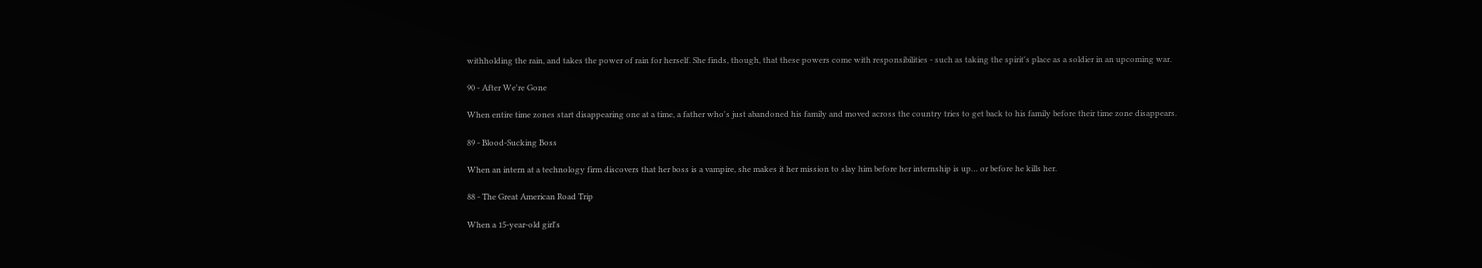withholding the rain, and takes the power of rain for herself. She finds, though, that these powers come with responsibilities - such as taking the spirit's place as a soldier in an upcoming war.

90 - After We're Gone

When entire time zones start disappearing one at a time, a father who's just abandoned his family and moved across the country tries to get back to his family before their time zone disappears.

89 - Blood-Sucking Boss

When an intern at a technology firm discovers that her boss is a vampire, she makes it her mission to slay him before her internship is up… or before he kills her.

88 - The Great American Road Trip

When a 15-year-old girl's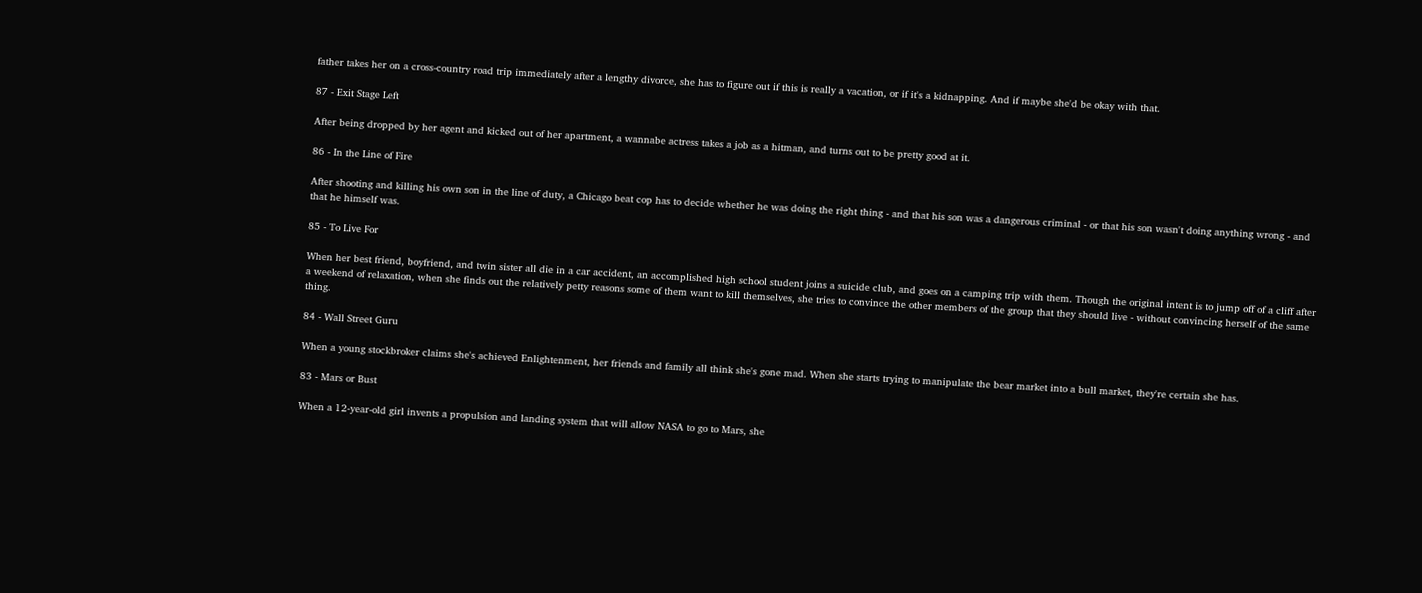father takes her on a cross-country road trip immediately after a lengthy divorce, she has to figure out if this is really a vacation, or if it's a kidnapping. And if maybe she'd be okay with that.

87 - Exit Stage Left

After being dropped by her agent and kicked out of her apartment, a wannabe actress takes a job as a hitman, and turns out to be pretty good at it.

86 - In the Line of Fire

After shooting and killing his own son in the line of duty, a Chicago beat cop has to decide whether he was doing the right thing - and that his son was a dangerous criminal - or that his son wasn't doing anything wrong - and that he himself was.

85 - To Live For

When her best friend, boyfriend, and twin sister all die in a car accident, an accomplished high school student joins a suicide club, and goes on a camping trip with them. Though the original intent is to jump off of a cliff after a weekend of relaxation, when she finds out the relatively petty reasons some of them want to kill themselves, she tries to convince the other members of the group that they should live - without convincing herself of the same thing.

84 - Wall Street Guru

When a young stockbroker claims she's achieved Enlightenment, her friends and family all think she's gone mad. When she starts trying to manipulate the bear market into a bull market, they're certain she has.

83 - Mars or Bust

When a 12-year-old girl invents a propulsion and landing system that will allow NASA to go to Mars, she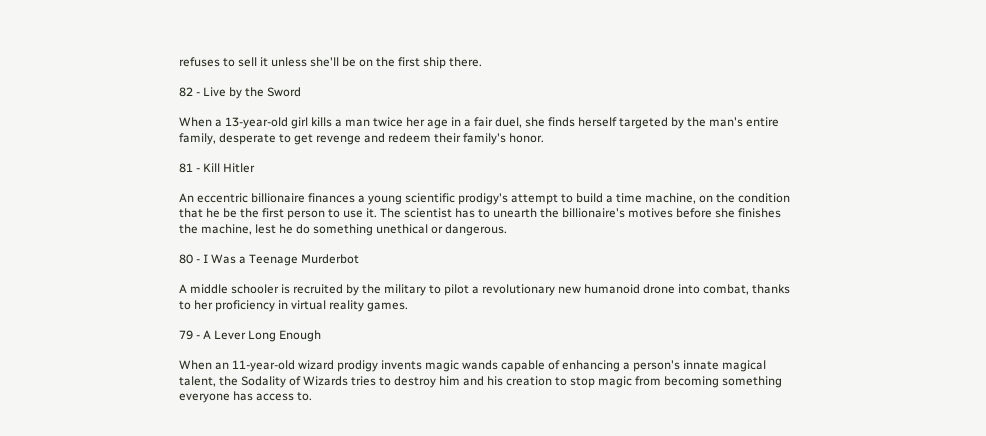refuses to sell it unless she'll be on the first ship there.

82 - Live by the Sword

When a 13-year-old girl kills a man twice her age in a fair duel, she finds herself targeted by the man's entire family, desperate to get revenge and redeem their family's honor.

81 - Kill Hitler

An eccentric billionaire finances a young scientific prodigy's attempt to build a time machine, on the condition that he be the first person to use it. The scientist has to unearth the billionaire's motives before she finishes the machine, lest he do something unethical or dangerous.

80 - I Was a Teenage Murderbot

A middle schooler is recruited by the military to pilot a revolutionary new humanoid drone into combat, thanks to her proficiency in virtual reality games.

79 - A Lever Long Enough

When an 11-year-old wizard prodigy invents magic wands capable of enhancing a person's innate magical talent, the Sodality of Wizards tries to destroy him and his creation to stop magic from becoming something everyone has access to.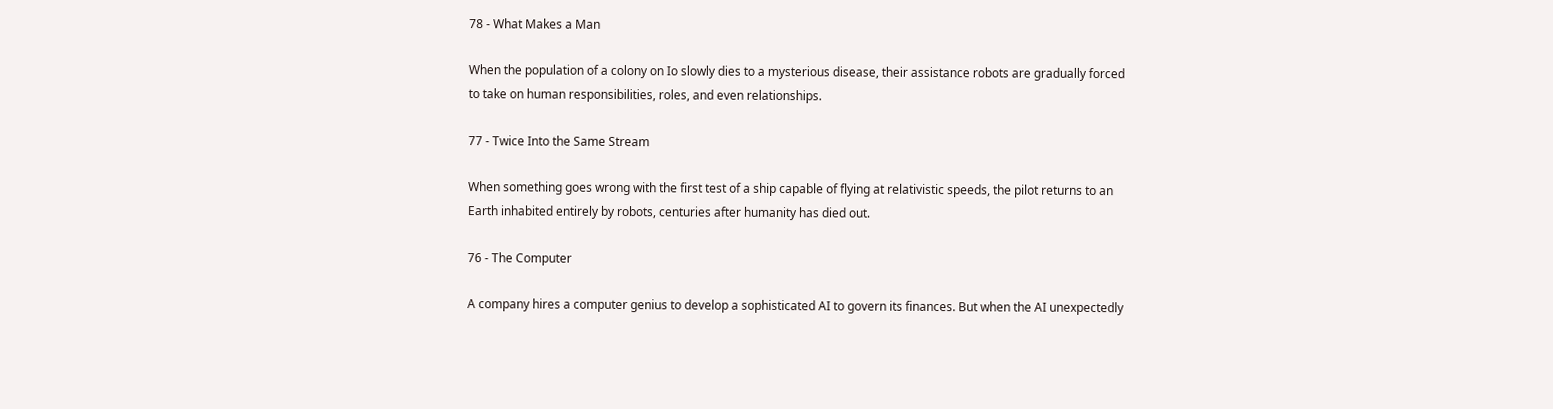78 - What Makes a Man

When the population of a colony on Io slowly dies to a mysterious disease, their assistance robots are gradually forced to take on human responsibilities, roles, and even relationships.

77 - Twice Into the Same Stream

When something goes wrong with the first test of a ship capable of flying at relativistic speeds, the pilot returns to an Earth inhabited entirely by robots, centuries after humanity has died out.

76 - The Computer

A company hires a computer genius to develop a sophisticated AI to govern its finances. But when the AI unexpectedly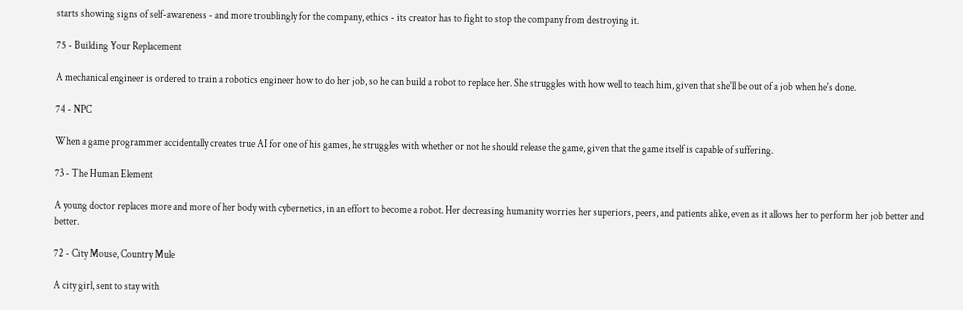starts showing signs of self-awareness - and more troublingly for the company, ethics - its creator has to fight to stop the company from destroying it.

75 - Building Your Replacement

A mechanical engineer is ordered to train a robotics engineer how to do her job, so he can build a robot to replace her. She struggles with how well to teach him, given that she'll be out of a job when he's done.

74 - NPC

When a game programmer accidentally creates true AI for one of his games, he struggles with whether or not he should release the game, given that the game itself is capable of suffering.

73 - The Human Element

A young doctor replaces more and more of her body with cybernetics, in an effort to become a robot. Her decreasing humanity worries her superiors, peers, and patients alike, even as it allows her to perform her job better and better.

72 - City Mouse, Country Mule

A city girl, sent to stay with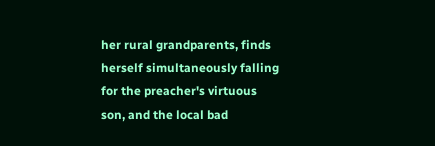her rural grandparents, finds herself simultaneously falling for the preacher's virtuous son, and the local bad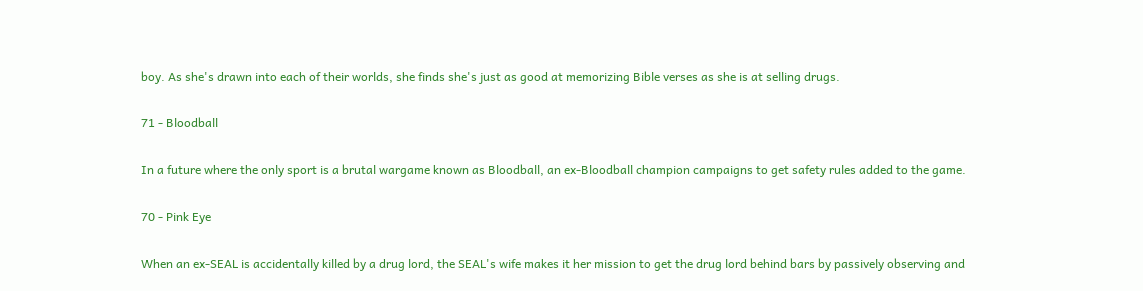boy. As she's drawn into each of their worlds, she finds she's just as good at memorizing Bible verses as she is at selling drugs.

71 - Bloodball

In a future where the only sport is a brutal wargame known as Bloodball, an ex-Bloodball champion campaigns to get safety rules added to the game.

70 - Pink Eye

When an ex-SEAL is accidentally killed by a drug lord, the SEAL's wife makes it her mission to get the drug lord behind bars by passively observing and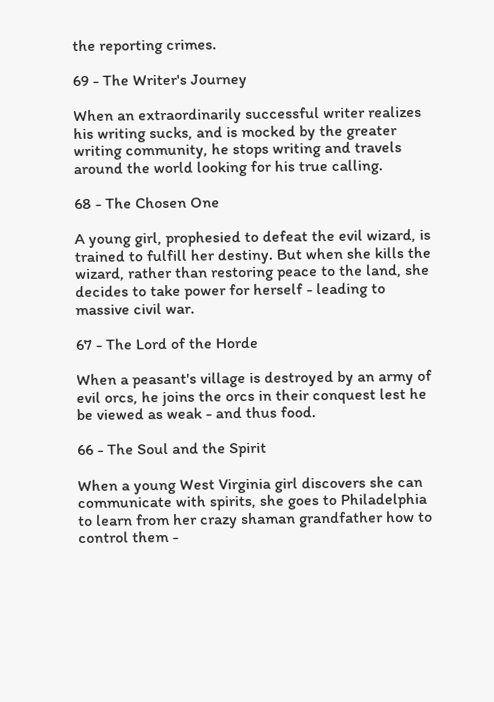the reporting crimes.

69 - The Writer's Journey

When an extraordinarily successful writer realizes his writing sucks, and is mocked by the greater writing community, he stops writing and travels around the world looking for his true calling.

68 - The Chosen One

A young girl, prophesied to defeat the evil wizard, is trained to fulfill her destiny. But when she kills the wizard, rather than restoring peace to the land, she decides to take power for herself - leading to massive civil war.

67 - The Lord of the Horde

When a peasant's village is destroyed by an army of evil orcs, he joins the orcs in their conquest lest he be viewed as weak - and thus food.

66 - The Soul and the Spirit

When a young West Virginia girl discovers she can communicate with spirits, she goes to Philadelphia to learn from her crazy shaman grandfather how to control them -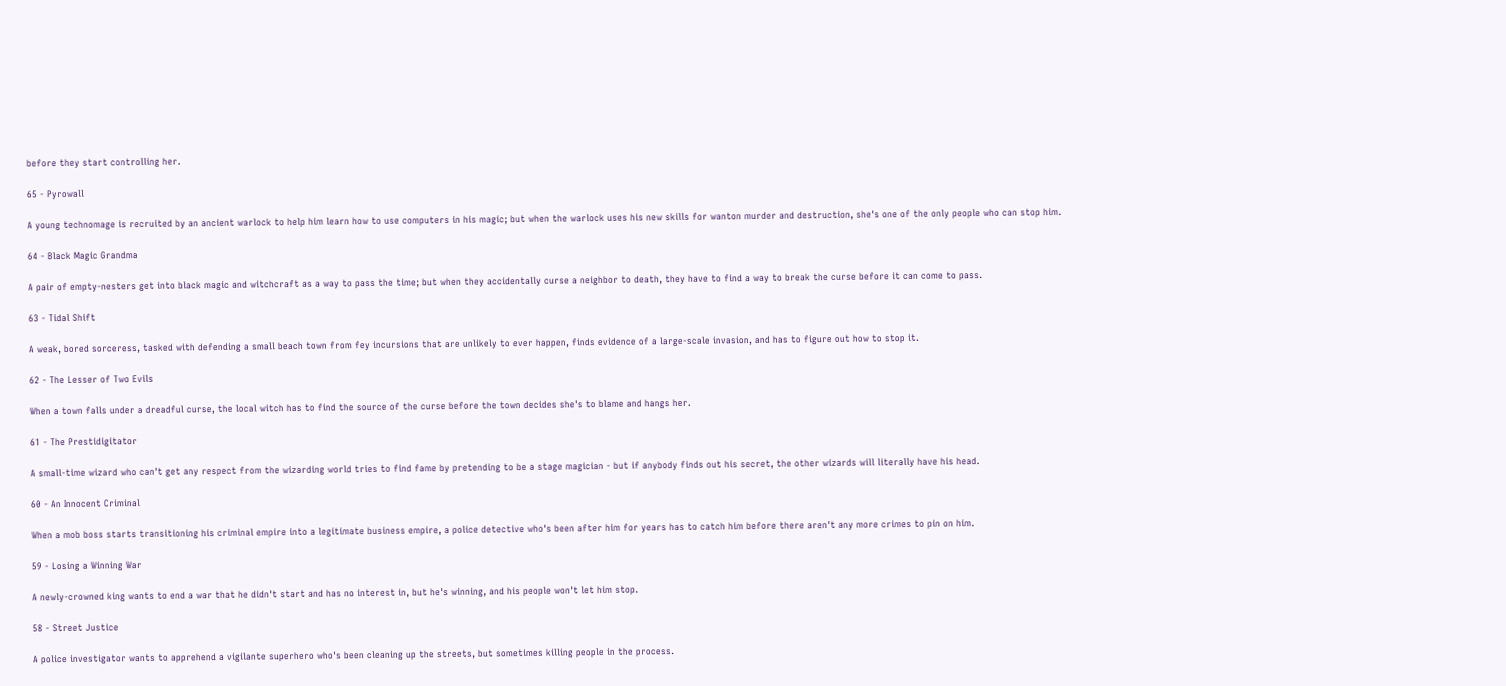before they start controlling her.

65 - Pyrowall

A young technomage is recruited by an ancient warlock to help him learn how to use computers in his magic; but when the warlock uses his new skills for wanton murder and destruction, she's one of the only people who can stop him.

64 - Black Magic Grandma

A pair of empty-nesters get into black magic and witchcraft as a way to pass the time; but when they accidentally curse a neighbor to death, they have to find a way to break the curse before it can come to pass.

63 - Tidal Shift

A weak, bored sorceress, tasked with defending a small beach town from fey incursions that are unlikely to ever happen, finds evidence of a large-scale invasion, and has to figure out how to stop it.

62 - The Lesser of Two Evils

When a town falls under a dreadful curse, the local witch has to find the source of the curse before the town decides she's to blame and hangs her.

61 - The Prestidigitator

A small-time wizard who can't get any respect from the wizarding world tries to find fame by pretending to be a stage magician - but if anybody finds out his secret, the other wizards will literally have his head.

60 - An Innocent Criminal

When a mob boss starts transitioning his criminal empire into a legitimate business empire, a police detective who's been after him for years has to catch him before there aren't any more crimes to pin on him.

59 - Losing a Winning War

A newly-crowned king wants to end a war that he didn't start and has no interest in, but he's winning, and his people won't let him stop.

58 - Street Justice

A police investigator wants to apprehend a vigilante superhero who's been cleaning up the streets, but sometimes killing people in the process.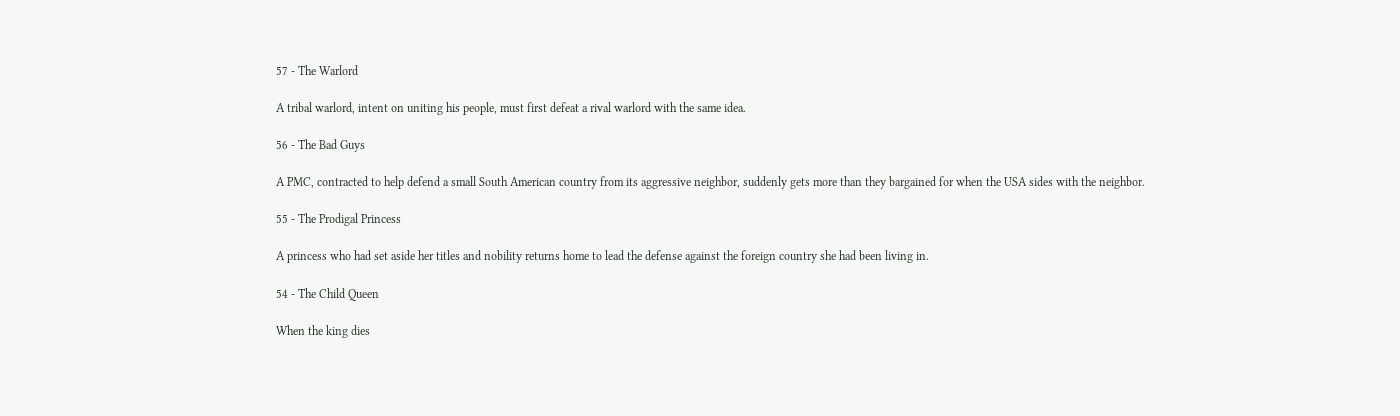57 - The Warlord

A tribal warlord, intent on uniting his people, must first defeat a rival warlord with the same idea.

56 - The Bad Guys

A PMC, contracted to help defend a small South American country from its aggressive neighbor, suddenly gets more than they bargained for when the USA sides with the neighbor.

55 - The Prodigal Princess

A princess who had set aside her titles and nobility returns home to lead the defense against the foreign country she had been living in.

54 - The Child Queen

When the king dies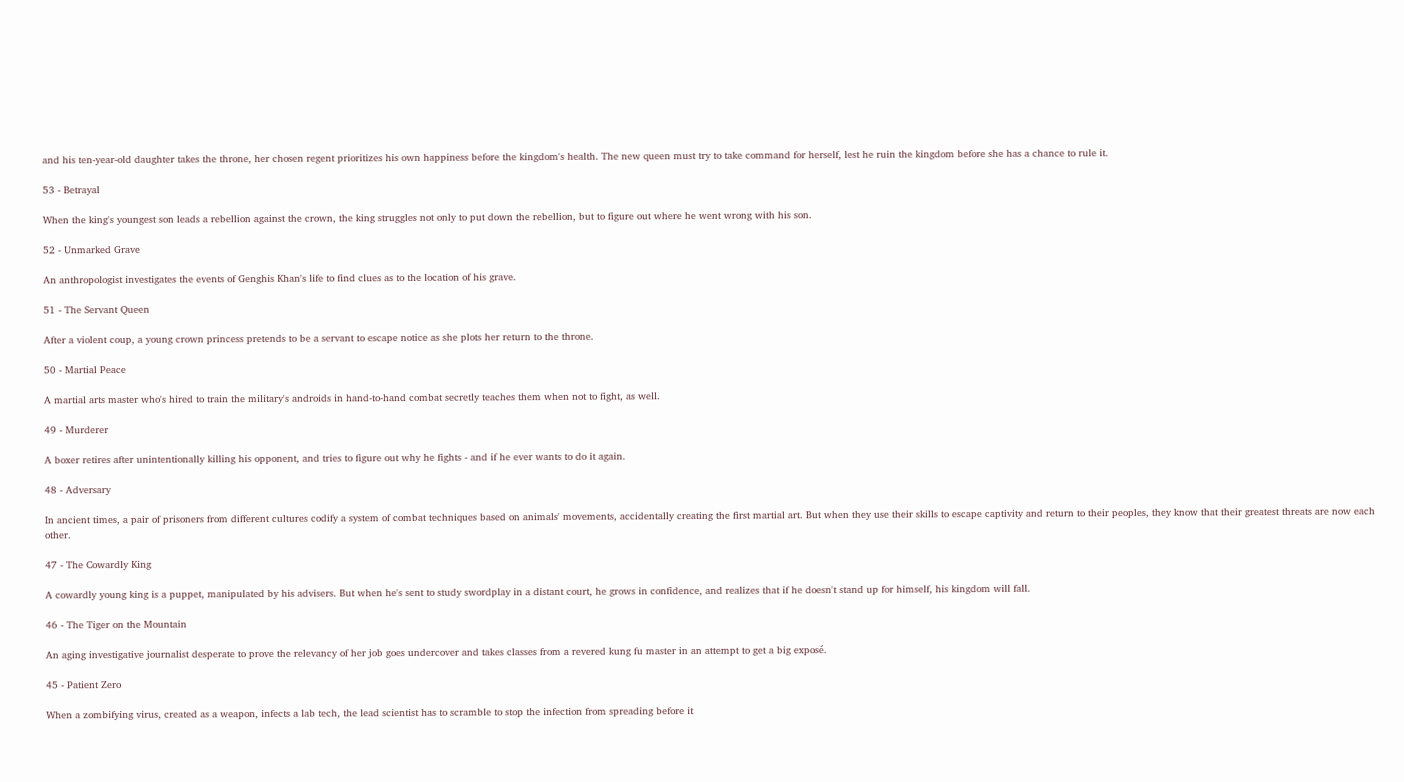and his ten-year-old daughter takes the throne, her chosen regent prioritizes his own happiness before the kingdom's health. The new queen must try to take command for herself, lest he ruin the kingdom before she has a chance to rule it.

53 - Betrayal

When the king's youngest son leads a rebellion against the crown, the king struggles not only to put down the rebellion, but to figure out where he went wrong with his son.

52 - Unmarked Grave

An anthropologist investigates the events of Genghis Khan's life to find clues as to the location of his grave.

51 - The Servant Queen

After a violent coup, a young crown princess pretends to be a servant to escape notice as she plots her return to the throne.

50 - Martial Peace

A martial arts master who's hired to train the military's androids in hand-to-hand combat secretly teaches them when not to fight, as well.

49 - Murderer

A boxer retires after unintentionally killing his opponent, and tries to figure out why he fights - and if he ever wants to do it again.

48 - Adversary

In ancient times, a pair of prisoners from different cultures codify a system of combat techniques based on animals' movements, accidentally creating the first martial art. But when they use their skills to escape captivity and return to their peoples, they know that their greatest threats are now each other.

47 - The Cowardly King

A cowardly young king is a puppet, manipulated by his advisers. But when he's sent to study swordplay in a distant court, he grows in confidence, and realizes that if he doesn't stand up for himself, his kingdom will fall.

46 - The Tiger on the Mountain

An aging investigative journalist desperate to prove the relevancy of her job goes undercover and takes classes from a revered kung fu master in an attempt to get a big exposé.

45 - Patient Zero

When a zombifying virus, created as a weapon, infects a lab tech, the lead scientist has to scramble to stop the infection from spreading before it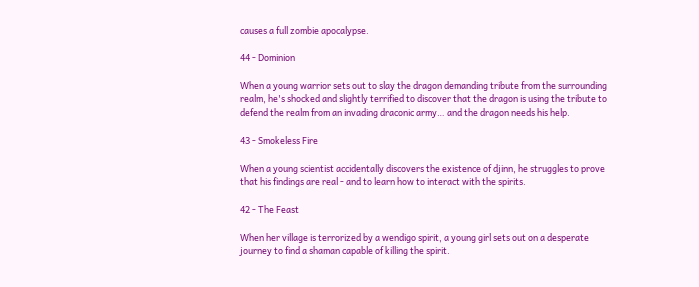causes a full zombie apocalypse.

44 - Dominion

When a young warrior sets out to slay the dragon demanding tribute from the surrounding realm, he's shocked and slightly terrified to discover that the dragon is using the tribute to defend the realm from an invading draconic army… and the dragon needs his help.

43 - Smokeless Fire

When a young scientist accidentally discovers the existence of djinn, he struggles to prove that his findings are real - and to learn how to interact with the spirits.

42 - The Feast

When her village is terrorized by a wendigo spirit, a young girl sets out on a desperate journey to find a shaman capable of killing the spirit.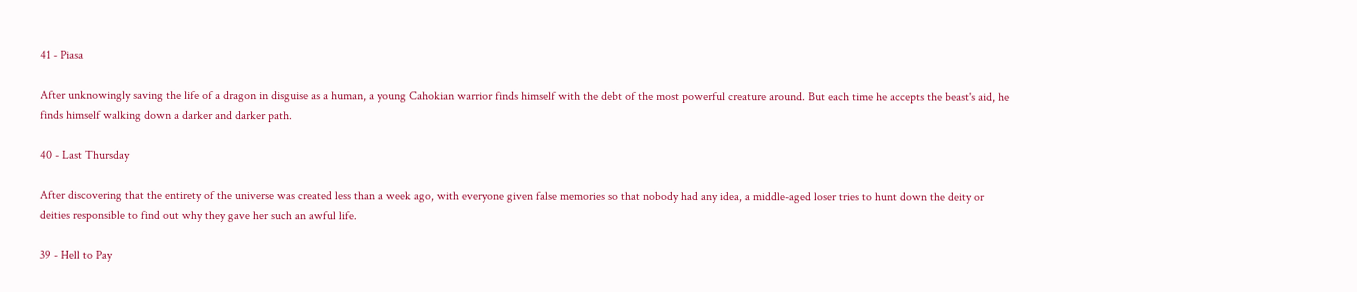41 - Piasa

After unknowingly saving the life of a dragon in disguise as a human, a young Cahokian warrior finds himself with the debt of the most powerful creature around. But each time he accepts the beast's aid, he finds himself walking down a darker and darker path.

40 - Last Thursday

After discovering that the entirety of the universe was created less than a week ago, with everyone given false memories so that nobody had any idea, a middle-aged loser tries to hunt down the deity or deities responsible to find out why they gave her such an awful life.

39 - Hell to Pay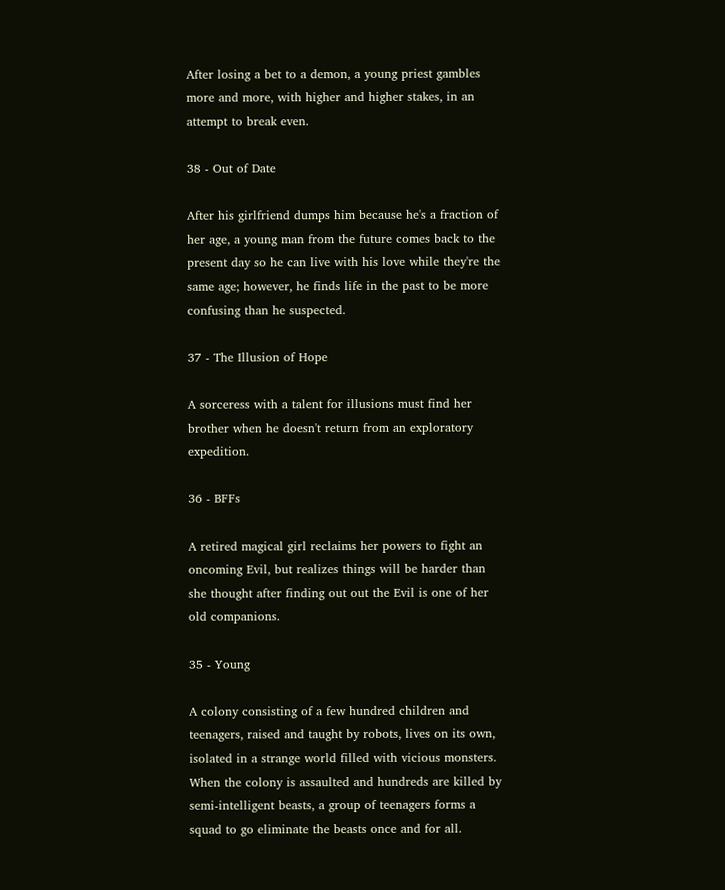After losing a bet to a demon, a young priest gambles more and more, with higher and higher stakes, in an attempt to break even.

38 - Out of Date

After his girlfriend dumps him because he's a fraction of her age, a young man from the future comes back to the present day so he can live with his love while they're the same age; however, he finds life in the past to be more confusing than he suspected.

37 - The Illusion of Hope

A sorceress with a talent for illusions must find her brother when he doesn't return from an exploratory expedition.

36 - BFFs

A retired magical girl reclaims her powers to fight an oncoming Evil, but realizes things will be harder than she thought after finding out out the Evil is one of her old companions.

35 - Young

A colony consisting of a few hundred children and teenagers, raised and taught by robots, lives on its own, isolated in a strange world filled with vicious monsters. When the colony is assaulted and hundreds are killed by semi-intelligent beasts, a group of teenagers forms a squad to go eliminate the beasts once and for all.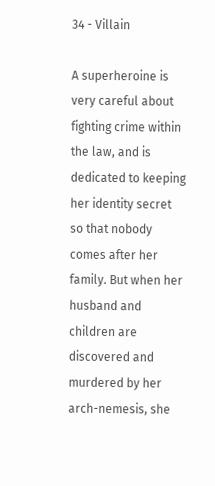34 - Villain

A superheroine is very careful about fighting crime within the law, and is dedicated to keeping her identity secret so that nobody comes after her family. But when her husband and children are discovered and murdered by her arch-nemesis, she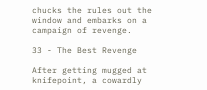chucks the rules out the window and embarks on a campaign of revenge.

33 - The Best Revenge

After getting mugged at knifepoint, a cowardly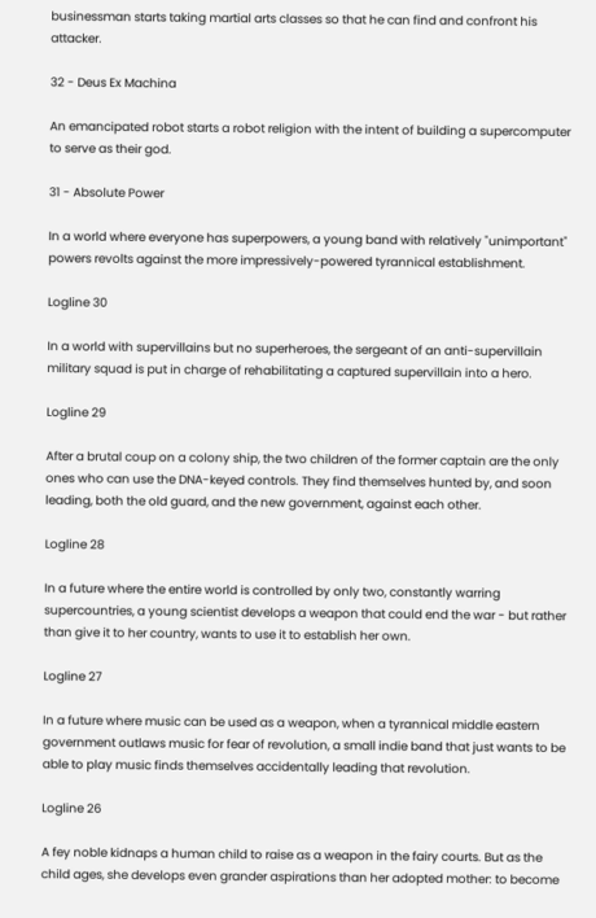businessman starts taking martial arts classes so that he can find and confront his attacker.

32 - Deus Ex Machina

An emancipated robot starts a robot religion with the intent of building a supercomputer to serve as their god.

31 - Absolute Power

In a world where everyone has superpowers, a young band with relatively "unimportant" powers revolts against the more impressively-powered tyrannical establishment.

Logline 30

In a world with supervillains but no superheroes, the sergeant of an anti-supervillain military squad is put in charge of rehabilitating a captured supervillain into a hero.

Logline 29

After a brutal coup on a colony ship, the two children of the former captain are the only ones who can use the DNA-keyed controls. They find themselves hunted by, and soon leading, both the old guard, and the new government, against each other.

Logline 28

In a future where the entire world is controlled by only two, constantly warring supercountries, a young scientist develops a weapon that could end the war - but rather than give it to her country, wants to use it to establish her own.

Logline 27

In a future where music can be used as a weapon, when a tyrannical middle eastern government outlaws music for fear of revolution, a small indie band that just wants to be able to play music finds themselves accidentally leading that revolution.

Logline 26

A fey noble kidnaps a human child to raise as a weapon in the fairy courts. But as the child ages, she develops even grander aspirations than her adopted mother: to become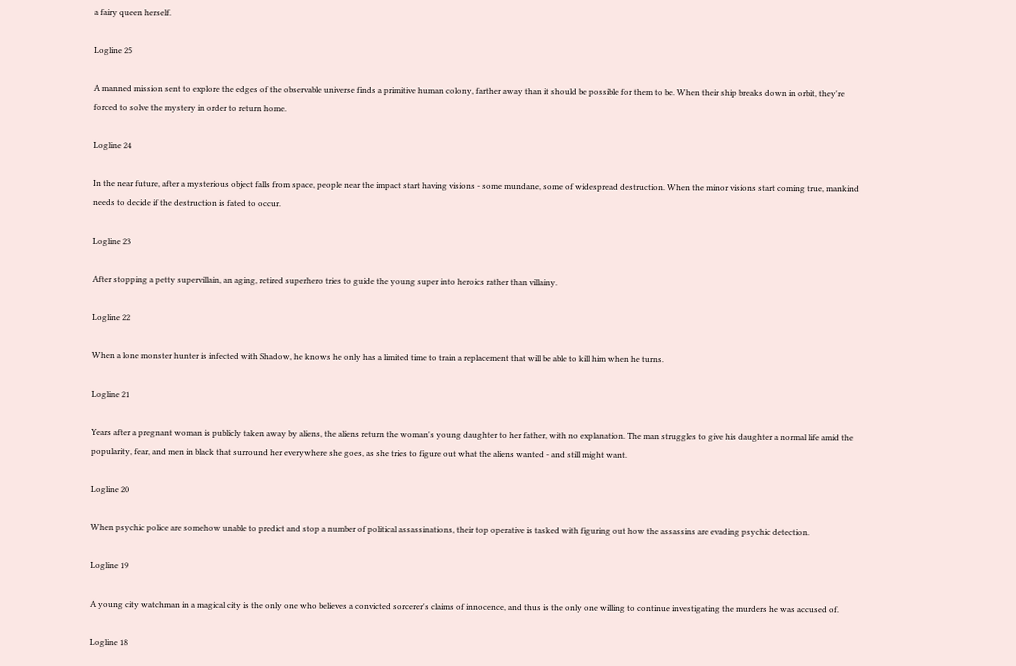a fairy queen herself.

Logline 25

A manned mission sent to explore the edges of the observable universe finds a primitive human colony, farther away than it should be possible for them to be. When their ship breaks down in orbit, they're forced to solve the mystery in order to return home.

Logline 24

In the near future, after a mysterious object falls from space, people near the impact start having visions - some mundane, some of widespread destruction. When the minor visions start coming true, mankind needs to decide if the destruction is fated to occur.

Logline 23

After stopping a petty supervillain, an aging, retired superhero tries to guide the young super into heroics rather than villainy.

Logline 22

When a lone monster hunter is infected with Shadow, he knows he only has a limited time to train a replacement that will be able to kill him when he turns.

Logline 21

Years after a pregnant woman is publicly taken away by aliens, the aliens return the woman's young daughter to her father, with no explanation. The man struggles to give his daughter a normal life amid the popularity, fear, and men in black that surround her everywhere she goes, as she tries to figure out what the aliens wanted - and still might want.

Logline 20

When psychic police are somehow unable to predict and stop a number of political assassinations, their top operative is tasked with figuring out how the assassins are evading psychic detection.

Logline 19

A young city watchman in a magical city is the only one who believes a convicted sorcerer's claims of innocence, and thus is the only one willing to continue investigating the murders he was accused of.

Logline 18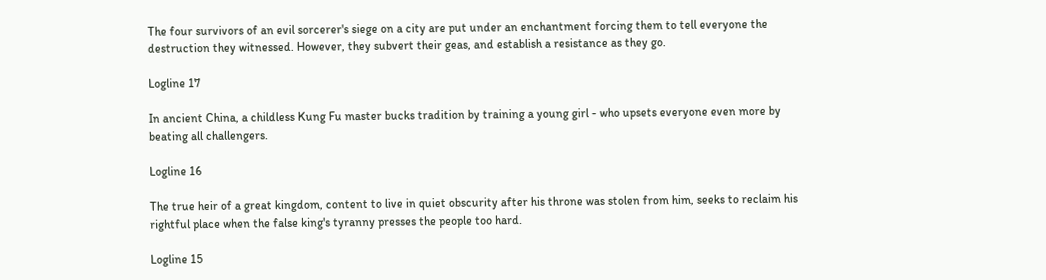The four survivors of an evil sorcerer's siege on a city are put under an enchantment forcing them to tell everyone the destruction they witnessed. However, they subvert their geas, and establish a resistance as they go.

Logline 17

In ancient China, a childless Kung Fu master bucks tradition by training a young girl - who upsets everyone even more by beating all challengers.

Logline 16

The true heir of a great kingdom, content to live in quiet obscurity after his throne was stolen from him, seeks to reclaim his rightful place when the false king's tyranny presses the people too hard.

Logline 15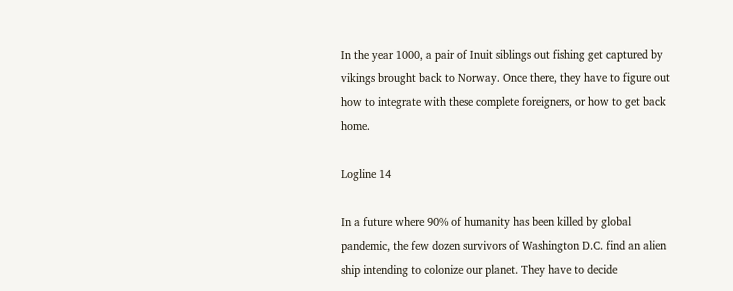In the year 1000, a pair of Inuit siblings out fishing get captured by vikings brought back to Norway. Once there, they have to figure out how to integrate with these complete foreigners, or how to get back home.

Logline 14

In a future where 90% of humanity has been killed by global pandemic, the few dozen survivors of Washington D.C. find an alien ship intending to colonize our planet. They have to decide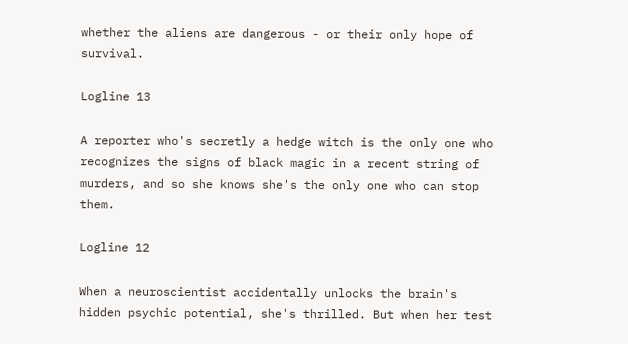whether the aliens are dangerous - or their only hope of survival.

Logline 13

A reporter who's secretly a hedge witch is the only one who recognizes the signs of black magic in a recent string of murders, and so she knows she's the only one who can stop them.

Logline 12

When a neuroscientist accidentally unlocks the brain's hidden psychic potential, she's thrilled. But when her test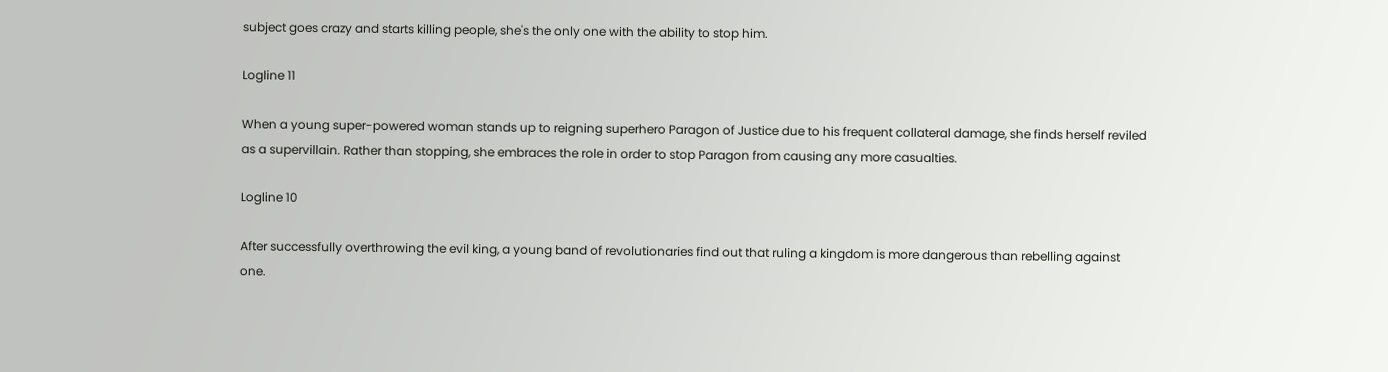subject goes crazy and starts killing people, she's the only one with the ability to stop him.

Logline 11

When a young super-powered woman stands up to reigning superhero Paragon of Justice due to his frequent collateral damage, she finds herself reviled as a supervillain. Rather than stopping, she embraces the role in order to stop Paragon from causing any more casualties.

Logline 10

After successfully overthrowing the evil king, a young band of revolutionaries find out that ruling a kingdom is more dangerous than rebelling against one.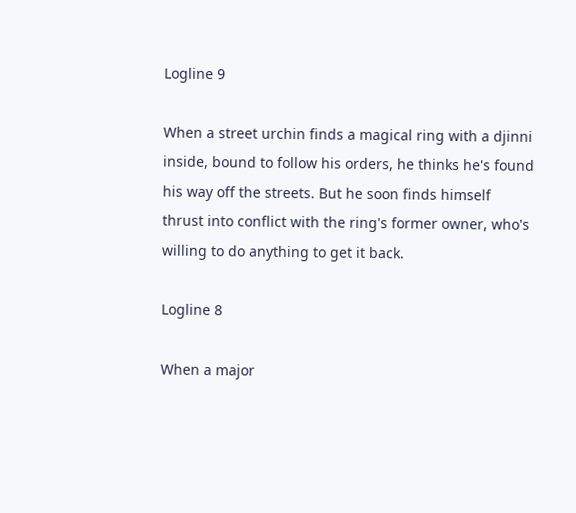Logline 9

When a street urchin finds a magical ring with a djinni inside, bound to follow his orders, he thinks he's found his way off the streets. But he soon finds himself thrust into conflict with the ring's former owner, who's willing to do anything to get it back.

Logline 8

When a major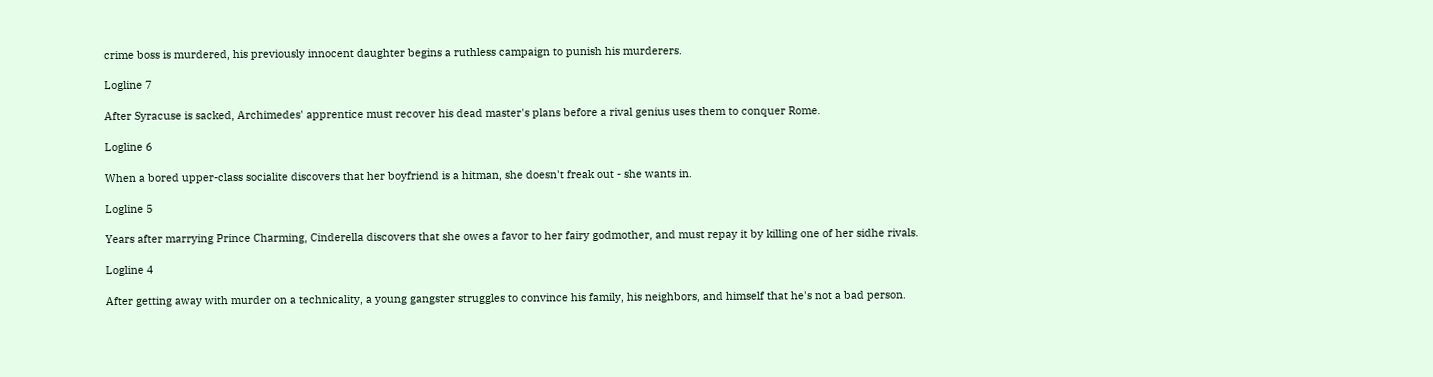crime boss is murdered, his previously innocent daughter begins a ruthless campaign to punish his murderers.

Logline 7

After Syracuse is sacked, Archimedes' apprentice must recover his dead master's plans before a rival genius uses them to conquer Rome.

Logline 6

When a bored upper-class socialite discovers that her boyfriend is a hitman, she doesn't freak out - she wants in.

Logline 5

Years after marrying Prince Charming, Cinderella discovers that she owes a favor to her fairy godmother, and must repay it by killing one of her sidhe rivals.

Logline 4

After getting away with murder on a technicality, a young gangster struggles to convince his family, his neighbors, and himself that he's not a bad person.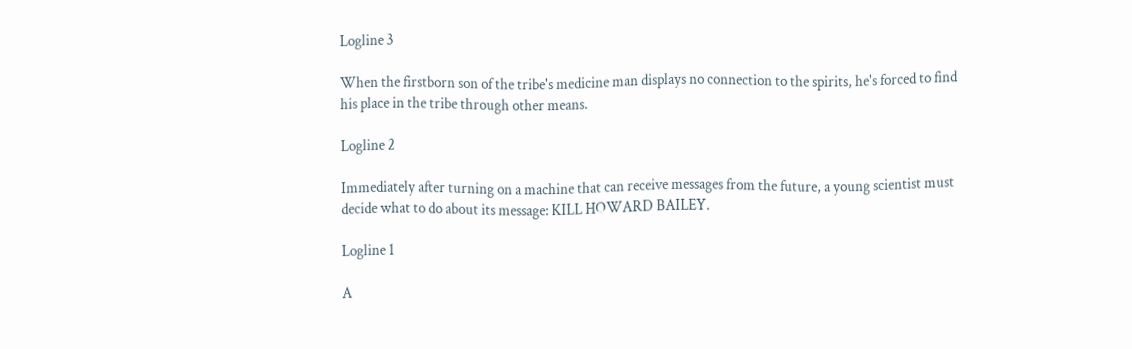Logline 3

When the firstborn son of the tribe's medicine man displays no connection to the spirits, he's forced to find his place in the tribe through other means.

Logline 2

Immediately after turning on a machine that can receive messages from the future, a young scientist must decide what to do about its message: KILL HOWARD BAILEY.

Logline 1

A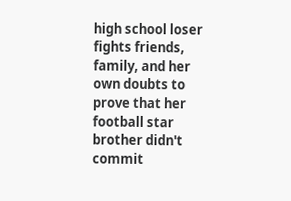high school loser fights friends, family, and her own doubts to prove that her football star brother didn't commit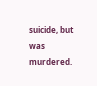suicide, but was murdered.